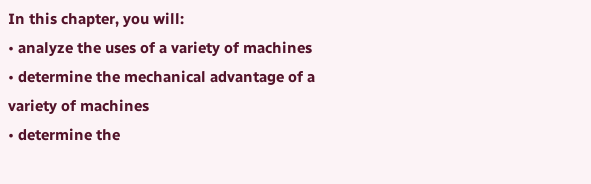In this chapter, you will:
• analyze the uses of a variety of machines
• determine the mechanical advantage of a
variety of machines
• determine the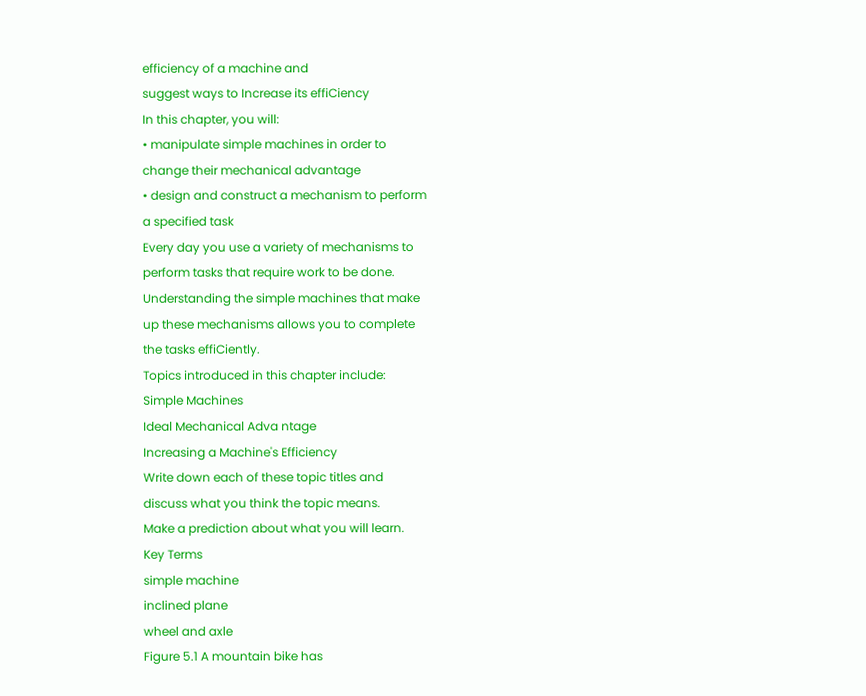efficiency of a machine and
suggest ways to Increase its effiCiency
In this chapter, you will:
• manipulate simple machines in order to
change their mechanical advantage
• design and construct a mechanism to perform
a specified task
Every day you use a variety of mechanisms to
perform tasks that require work to be done.
Understanding the simple machines that make
up these mechanisms allows you to complete
the tasks effiCiently.
Topics introduced in this chapter include:
Simple Machines
Ideal Mechanical Adva ntage
Increasing a Machine's Efficiency
Write down each of these topic titles and
discuss what you think the topic means.
Make a prediction about what you will learn.
Key Terms
simple machine
inclined plane
wheel and axle
Figure 5.1 A mountain bike has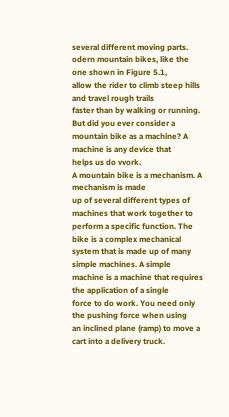several different moving parts.
odern mountain bikes, like the one shown in Figure 5.1,
allow the rider to climb steep hills and travel rough trails
faster than by walking or running. But did you ever consider a
mountain bike as a machine? A machine is any device that
helps us do vvork.
A mountain bike is a mechanism. A mechanism is made
up of several different types of machines that work together to
perform a specific function. The bike is a complex mechanical
system that is made up of many simple machines. A simple
machine is a machine that requires the application of a single
force to do work. You need only the pushing force when using
an inclined plane (ramp) to move a cart into a delivery truck.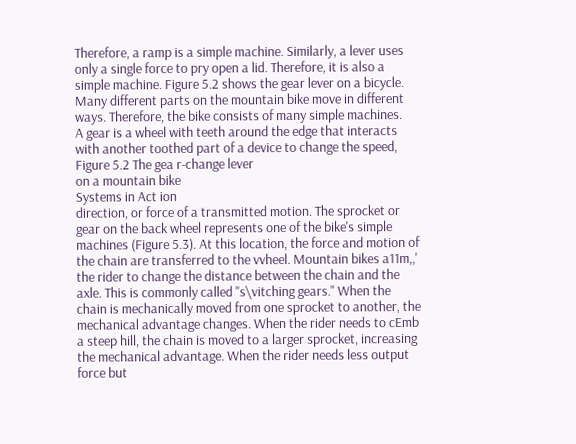Therefore, a ramp is a simple machine. Similarly, a lever uses
only a single force to pry open a lid. Therefore, it is also a
simple machine. Figure 5.2 shows the gear lever on a bicycle.
Many different parts on the mountain bike move in different
ways. Therefore, the bike consists of many simple machines.
A gear is a wheel with teeth around the edge that interacts
with another toothed part of a device to change the speed,
Figure 5.2 The gea r-change lever
on a mountain bike
Systems in Act ion
direction, or force of a transmitted motion. The sprocket or
gear on the back wheel represents one of the bike's simple
machines (Figure 5.3). At this location, the force and motion of
the chain are transferred to the vvheel. Mountain bikes a11m,,'
the rider to change the distance between the chain and the
axle. This is commonly called "s\vitching gears." When the
chain is mechanically moved from one sprocket to another, the
mechanical advantage changes. When the rider needs to cEmb
a steep hill, the chain is moved to a larger sprocket, increasing
the mechanical advantage. When the rider needs less output
force but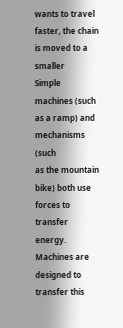wants to travel faster, the chain is moved to a smaller
Simple machines (such as a ramp) and mechanisms (such
as the mountain bike) both use forces to transfer energy.
Machines are designed to transfer this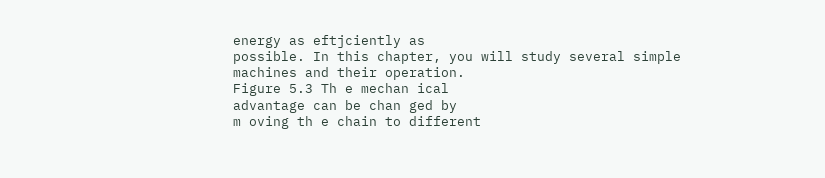energy as eftjciently as
possible. In this chapter, you will study several simple
machines and their operation.
Figure 5.3 Th e mechan ical
advantage can be chan ged by
m oving th e chain to different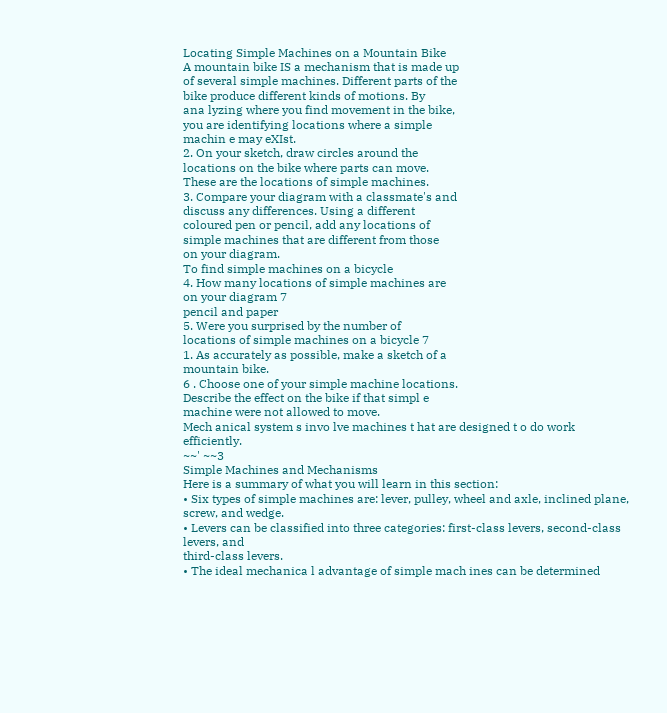Locating Simple Machines on a Mountain Bike
A mountain bike IS a mechanism that is made up
of several simple machines. Different parts of the
bike produce different kinds of motions. By
ana lyzing where you find movement in the bike,
you are identifying locations where a simple
machin e may eXIst.
2. On your sketch, draw circles around the
locations on the bike where parts can move.
These are the locations of simple machines.
3. Compare your diagram with a classmate's and
discuss any differences. Using a different
coloured pen or pencil, add any locations of
simple machines that are different from those
on your diagram.
To find simple machines on a bicycle
4. How many locations of simple machines are
on your diagram 7
pencil and paper
5. Were you surprised by the number of
locations of simple machines on a bicycle 7
1. As accurately as possible, make a sketch of a
mountain bike.
6 . Choose one of your simple machine locations.
Describe the effect on the bike if that simpl e
machine were not allowed to move.
Mech anical system s invo lve machines t hat are designed t o do work efficiently.
~~' ~~3
Simple Machines and Mechanisms
Here is a summary of what you will learn in this section:
• Six types of simple machines are: lever, pulley, wheel and axle, inclined plane, screw, and wedge.
• Levers can be classified into three categories: first-class levers, second-class levers, and
third-class levers.
• The ideal mechanica l advantage of simple mach ines can be determined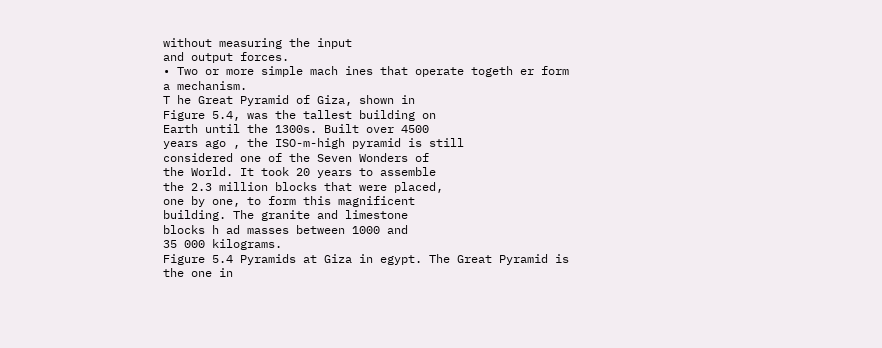without measuring the input
and output forces.
• Two or more simple mach ines that operate togeth er form a mechanism.
T he Great Pyramid of Giza, shown in
Figure 5.4, was the tallest building on
Earth until the 1300s. Built over 4500
years ago , the ISO-m-high pyramid is still
considered one of the Seven Wonders of
the World. It took 20 years to assemble
the 2.3 million blocks that were placed,
one by one, to form this magnificent
building. The granite and limestone
blocks h ad masses between 1000 and
35 000 kilograms.
Figure 5.4 Pyramids at Giza in egypt. The Great Pyramid is the one in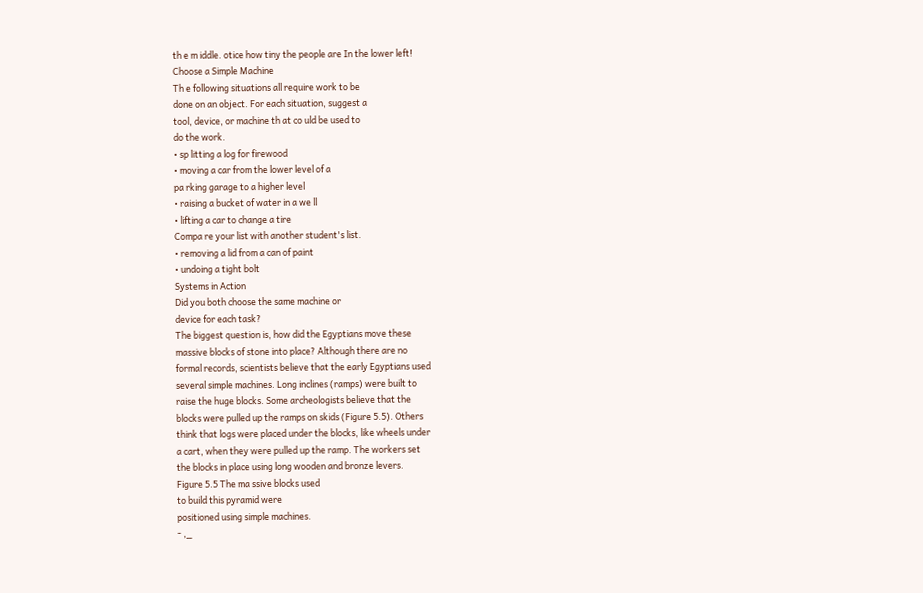th e m iddle. otice how tiny the people are In the lower left!
Choose a Simple Machine
Th e following situations all require work to be
done on an object. For each situation, suggest a
tool, device, or machine th at co uld be used to
do the work.
• sp litting a log for firewood
• moving a car from the lower level of a
pa rking garage to a higher level
• raising a bucket of water in a we ll
• lifting a car to change a tire
Compa re your list with another student's list.
• removing a lid from a can of paint
• undoing a tight bolt
Systems in Action
Did you both choose the same machine or
device for each task?
The biggest question is, how did the Egyptians move these
massive blocks of stone into place? Although there are no
formal records, scientists believe that the early Egyptians used
several simple machines. Long inclines (ramps) were built to
raise the huge blocks. Some archeologists believe that the
blocks were pulled up the ramps on skids (Figure 5.5). Others
think that logs were placed under the blocks, like wheels under
a cart, when they were pulled up the ramp. The workers set
the blocks in place using long wooden and bronze levers.
Figure 5.5 The ma ssive blocks used
to build this pyramid were
positioned using simple machines.
- ,_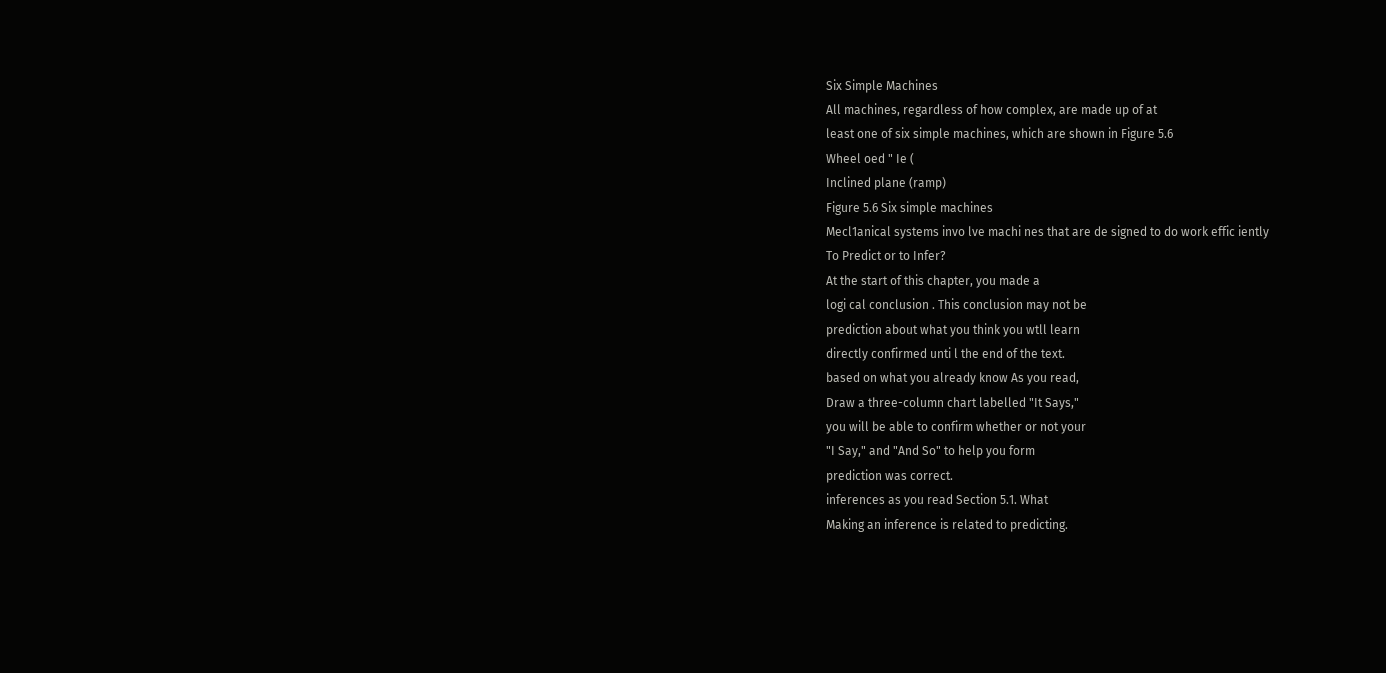Six Simple Machines
All machines, regardless of how complex, are made up of at
least one of six simple machines, which are shown in Figure 5.6
Wheel oed " Ie (
Inclined plane (ramp)
Figure 5.6 Six simple machines
Mecl1anical systems invo lve machi nes that are de signed to do work effic iently
To Predict or to Infer?
At the start of this chapter, you made a
logi cal conclusion . This conclusion may not be
prediction about what you think you wtll learn
directly confirmed unti l the end of the text.
based on what you already know As you read,
Draw a three-column chart labelled "It Says,"
you will be able to confirm whether or not your
"I Say," and "And So" to help you form
prediction was correct.
inferences as you read Section 5.1. What
Making an inference is related to predicting.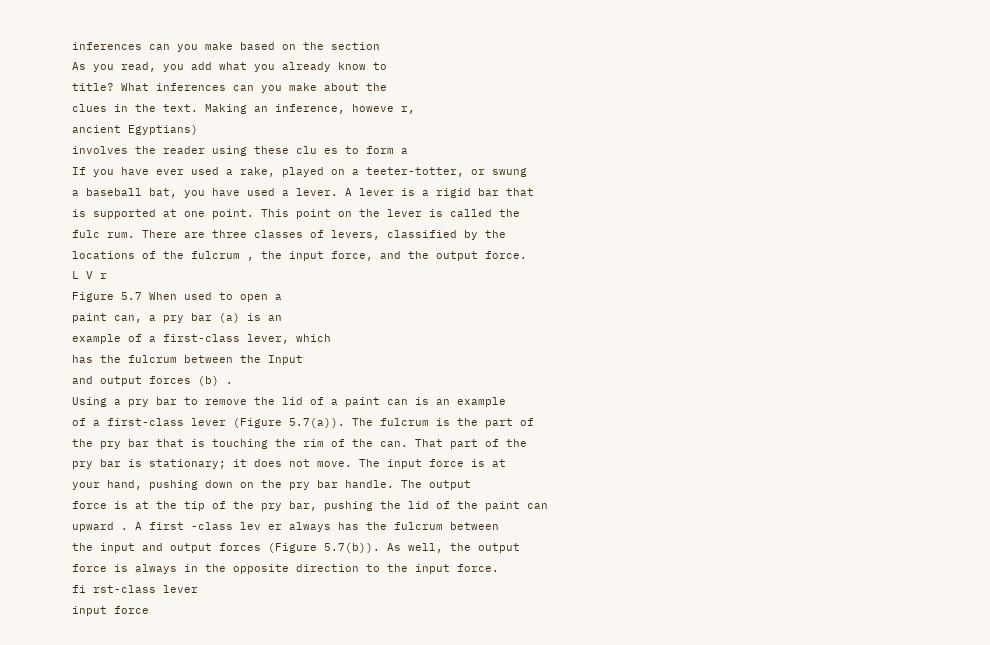inferences can you make based on the section
As you read, you add what you already know to
title? What inferences can you make about the
clues in the text. Making an inference, howeve r,
ancient Egyptians)
involves the reader using these clu es to form a
If you have ever used a rake, played on a teeter-totter, or swung
a baseball bat, you have used a lever. A lever is a rigid bar that
is supported at one point. This point on the lever is called the
fulc rum. There are three classes of levers, classified by the
locations of the fulcrum , the input force, and the output force.
L V r
Figure 5.7 When used to open a
paint can, a pry bar (a) is an
example of a first-class lever, which
has the fulcrum between the Input
and output forces (b) .
Using a pry bar to remove the lid of a paint can is an example
of a first-class lever (Figure 5.7(a)). The fulcrum is the part of
the pry bar that is touching the rim of the can. That part of the
pry bar is stationary; it does not move. The input force is at
your hand, pushing down on the pry bar handle. The output
force is at the tip of the pry bar, pushing the lid of the paint can
upward . A first -class lev er always has the fulcrum between
the input and output forces (Figure 5.7(b)). As well, the output
force is always in the opposite direction to the input force.
fi rst-class lever
input force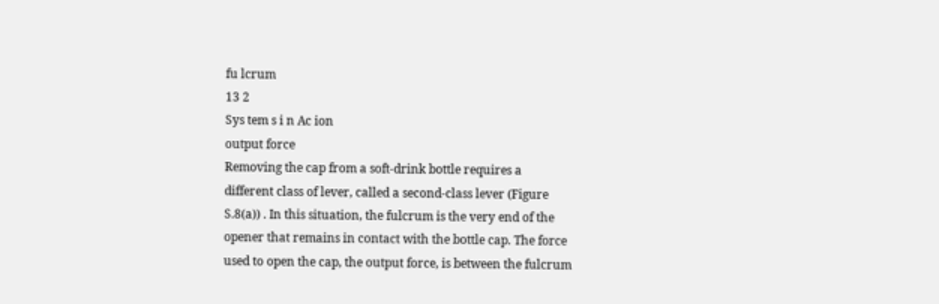fu lcrum
13 2
Sys tem s i n Ac ion
output force
Removing the cap from a soft-drink bottle requires a
different class of lever, called a second-class lever (Figure
S.8(a)) . In this situation, the fulcrum is the very end of the
opener that remains in contact with the bottle cap. The force
used to open the cap, the output force, is between the fulcrum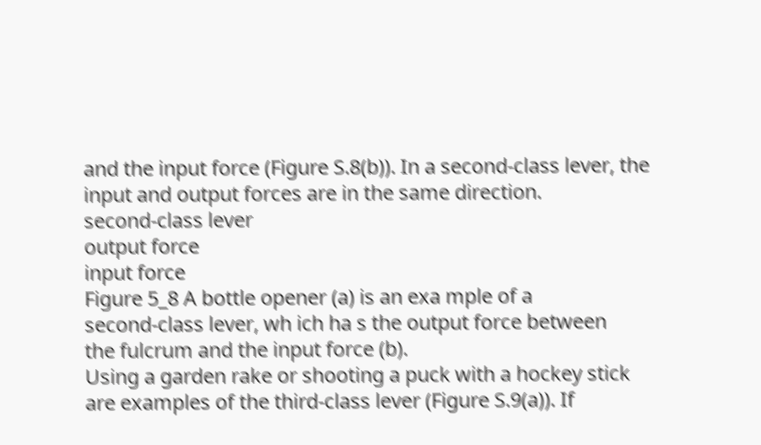and the input force (Figure S.8(b)). In a second-class lever, the
input and output forces are in the same direction.
second-class lever
output force
input force
Figure 5_8 A bottle opener (a) is an exa mple of a
second-class lever, wh ich ha s the output force between
the fulcrum and the input force (b).
Using a garden rake or shooting a puck with a hockey stick
are examples of the third-class lever (Figure S.9(a)). If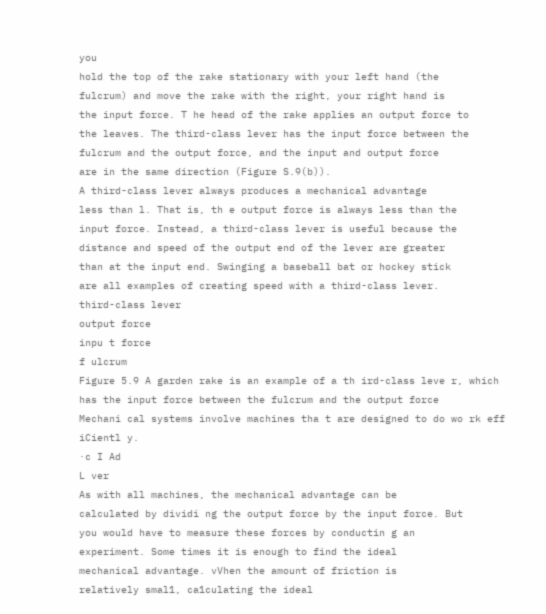you
hold the top of the rake stationary with your left hand (the
fulcrum) and move the rake with the right, your right hand is
the input force. T he head of the rake applies an output force to
the leaves. The third-class lever has the input force between the
fulcrum and the output force, and the input and output force
are in the same direction (Figure S.9(b)).
A third-class lever always produces a mechanical advantage
less than l. That is, th e output force is always less than the
input force. Instead, a third-class lever is useful because the
distance and speed of the output end of the lever are greater
than at the input end. Swinging a baseball bat or hockey stick
are all examples of creating speed with a third-class lever.
third-class lever
output force
inpu t force
f ulcrum
Figure 5.9 A garden rake is an example of a th ird-class leve r, which
has the input force between the fulcrum and the output force
Mechani cal systems involve machines tha t are designed to do wo rk eff iCientl y.
·c I Ad
L ver
As with all machines, the mechanical advantage can be
calculated by dividi ng the output force by the input force. But
you would have to measure these forces by conductin g an
experiment. Some times it is enough to find the ideal
mechanical advantage. vVhen the amount of friction is
relatively smal1, ca1culating the ideal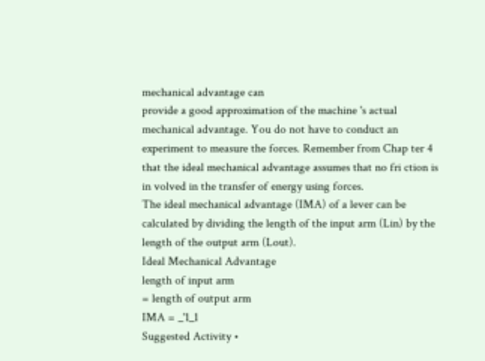mechanical advantage can
provide a good approximation of the machine 's actual
mechanical advantage. You do not have to conduct an
experiment to measure the forces. Remember from Chap ter 4
that the ideal mechanical advantage assumes that no fri ction is
in volved in the transfer of energy using forces.
The ideal mechanical advantage (IMA) of a lever can be
calculated by dividing the length of the input arm (Lin) by the
length of the output arm (Lout).
Ideal Mechanical Advantage
length of input arm
= length of output arm
IMA = _'1_1
Suggested Activity •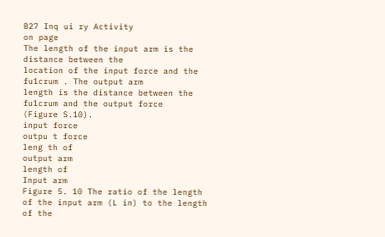B27 Inq ui ry Activity
on page
The length of the input arm is the distance between the
location of the input force and the fu1crum . The output arm
length is the distance between the fu1crum and the output force
(Figure S.10).
input force
outpu t force
leng th of
output arm
length of
Input arm
Figure 5. 10 The ratio of the length of the input arm (L in) to the length of the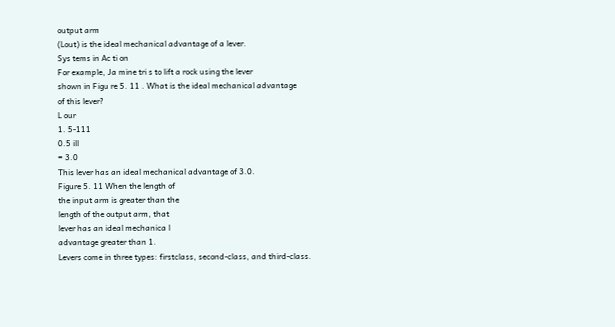output arm
(Lout) is the ideal mechanical advantage of a lever.
Sys tems in Ac ti on
For example, Ja mine tri s to lift a rock using the lever
shown in Figu re 5. 11 . What is the ideal mechanical advantage
of this lever?
L our
1. 5-111
0.5 ill
= 3.0
This lever has an ideal mechanical advantage of 3.0.
Figure 5. 11 When the length of
the input arm is greater than the
length of the output arm, that
lever has an ideal mechanica l
advantage greater than 1.
Levers come in three types: firstclass, second-class, and third-class.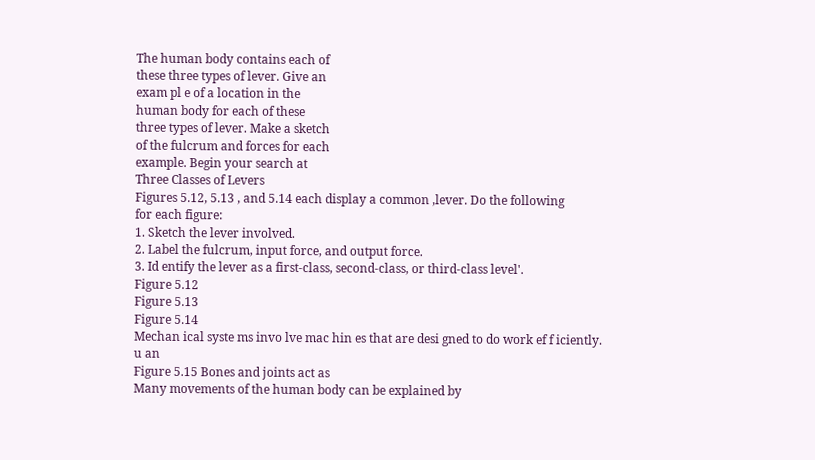The human body contains each of
these three types of lever. Give an
exam pl e of a location in the
human body for each of these
three types of lever. Make a sketch
of the fulcrum and forces for each
example. Begin your search at
Three Classes of Levers
Figures 5.12, 5.13 , and 5.14 each display a common ,lever. Do the following
for each figure:
1. Sketch the lever involved.
2. Label the fulcrum, input force, and output force.
3. Id entify the lever as a first-class, second-class, or third-class level'.
Figure 5.12
Figure 5.13
Figure 5.14
Mechan ical syste ms invo lve mac hin es that are desi gned to do work ef f iciently.
u an
Figure 5.15 Bones and joints act as
Many movements of the human body can be explained by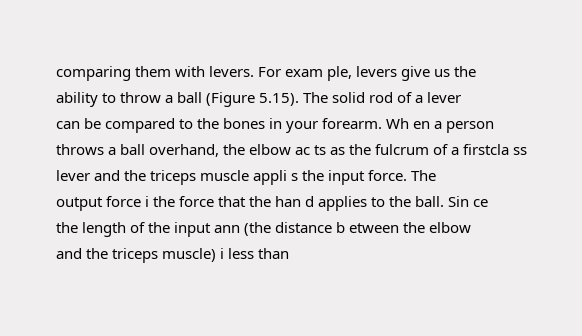comparing them with levers. For exam ple, levers give us the
ability to throw a ball (Figure 5.15). The solid rod of a lever
can be compared to the bones in your forearm. Wh en a person
throws a ball overhand, the elbow ac ts as the fulcrum of a firstcla ss lever and the triceps muscle appli s the input force. The
output force i the force that the han d applies to the ball. Sin ce
the length of the input ann (the distance b etween the elbow
and the triceps muscle) i less than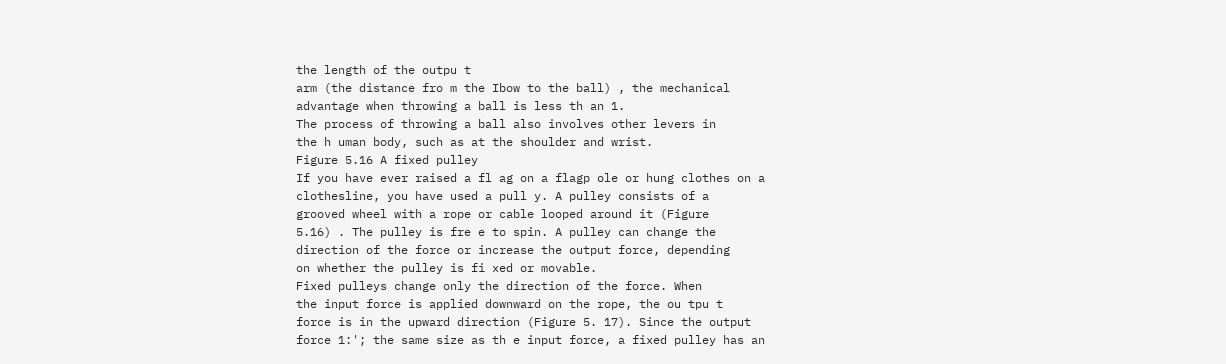the length of the outpu t
arm (the distance fro m the Ibow to the ball) , the mechanical
advantage when throwing a ball is less th an 1.
The process of throwing a ball also involves other levers in
the h uman body, such as at the shoulder and wrist.
Figure 5.16 A fixed pulley
If you have ever raised a fl ag on a flagp ole or hung clothes on a
clothesline, you have used a pull y. A pulley consists of a
grooved wheel with a rope or cable looped around it (Figure
5.16) . The pulley is fre e to spin. A pulley can change the
direction of the force or increase the output force, depending
on whether the pulley is fi xed or movable.
Fixed pulleys change only the direction of the force. When
the input force is applied downward on the rope, the ou tpu t
force is in the upward direction (Figure 5. 17). Since the output
force 1:'; the same size as th e input force, a fixed pulley has an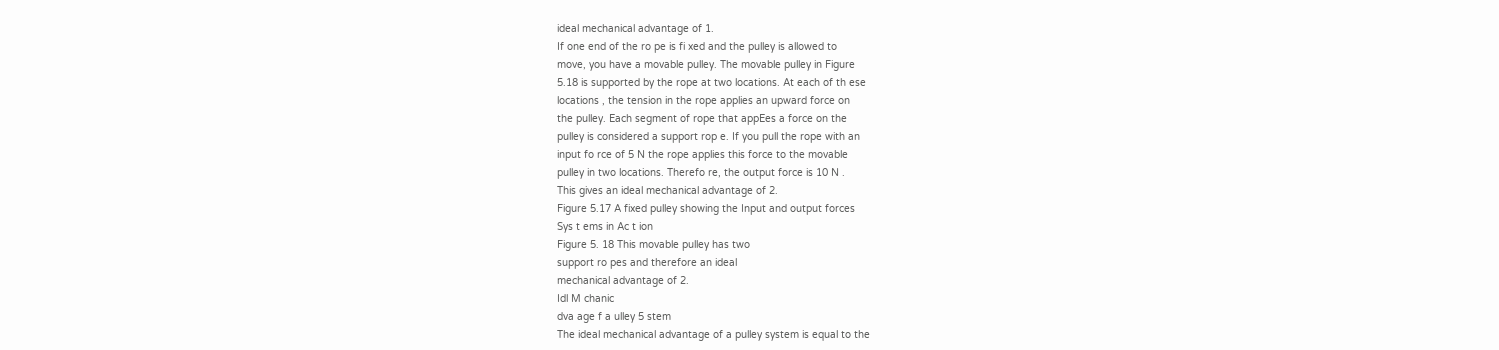ideal mechanical advantage of 1.
If one end of the ro pe is fi xed and the pulley is allowed to
move, you have a movable pulley. The movable pulley in Figure
5.18 is supported by the rope at two locations. At each of th ese
locations , the tension in the rope applies an upward force on
the pulley. Each segment of rope that appEes a force on the
pulley is considered a support rop e. If you pull the rope with an
input fo rce of 5 N the rope applies this force to the movable
pulley in two locations. Therefo re, the output force is 10 N .
This gives an ideal mechanical advantage of 2.
Figure 5.17 A fixed pulley showing the Input and output forces
Sys t ems in Ac t ion
Figure 5. 18 This movable pulley has two
support ro pes and therefore an ideal
mechanical advantage of 2.
Idl M chanic
dva age f a ulley 5 stem
The ideal mechanical advantage of a pulley system is equal to the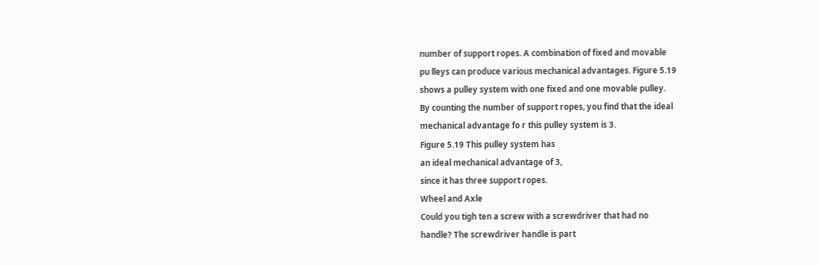number of support ropes. A combination of fixed and movable
pu lleys can produce various mechanical advantages. Figure 5.19
shows a pulley system with one fixed and one movable pulley.
By counting the number of support ropes, you find that the ideal
mechanical advantage fo r this pulley system is 3.
Figure 5.19 This pulley system has
an ideal mechanical advantage of 3,
since it has three support ropes.
Wheel and Axle
Could you tigh ten a screw with a screwdriver that had no
handle? The screwdriver handle is part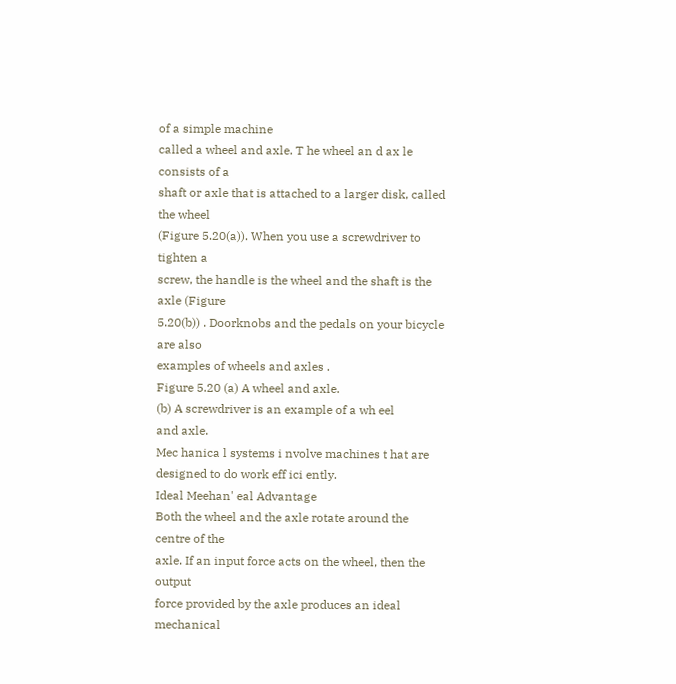of a simple machine
called a wheel and axle. T he wheel an d ax le consists of a
shaft or axle that is attached to a larger disk, called the wheel
(Figure 5.20(a)). When you use a screwdriver to tighten a
screw, the handle is the wheel and the shaft is the axle (Figure
5.20(b)) . Doorknobs and the pedals on your bicycle are also
examples of wheels and axles .
Figure 5.20 (a) A wheel and axle.
(b) A screwdriver is an example of a wh eel
and axle.
Mec hanica l systems i nvolve machines t hat are designed to do work eff ici ently.
Ideal Meehan' eal Advantage
Both the wheel and the axle rotate around the centre of the
axle. If an input force acts on the wheel, then the output
force provided by the axle produces an ideal mechanical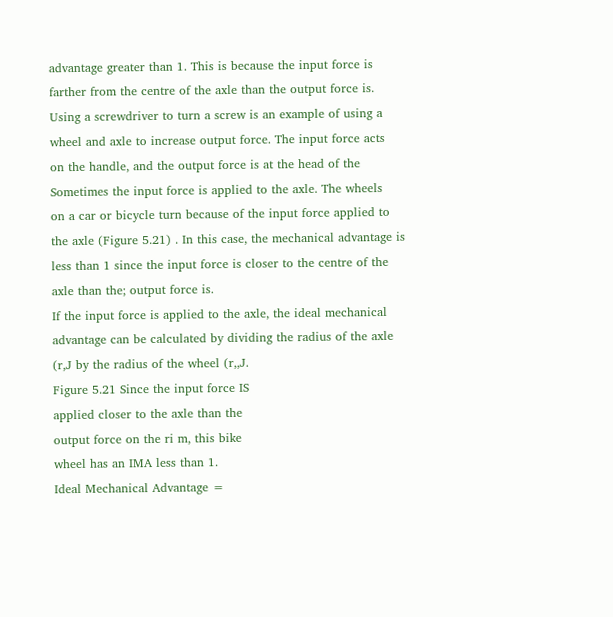advantage greater than 1. This is because the input force is
farther from the centre of the axle than the output force is.
Using a screwdriver to turn a screw is an example of using a
wheel and axle to increase output force. The input force acts
on the handle, and the output force is at the head of the
Sometimes the input force is applied to the axle. The wheels
on a car or bicycle turn because of the input force applied to
the axle (Figure 5.21) . In this case, the mechanical advantage is
less than 1 since the input force is closer to the centre of the
axle than the; output force is.
If the input force is applied to the axle, the ideal mechanical
advantage can be calculated by dividing the radius of the axle
(r,J by the radius of the wheel (r,,J.
Figure 5.21 Since the input force IS
applied closer to the axle than the
output force on the ri m, this bike
wheel has an IMA less than 1.
Ideal Mechanical Advantage =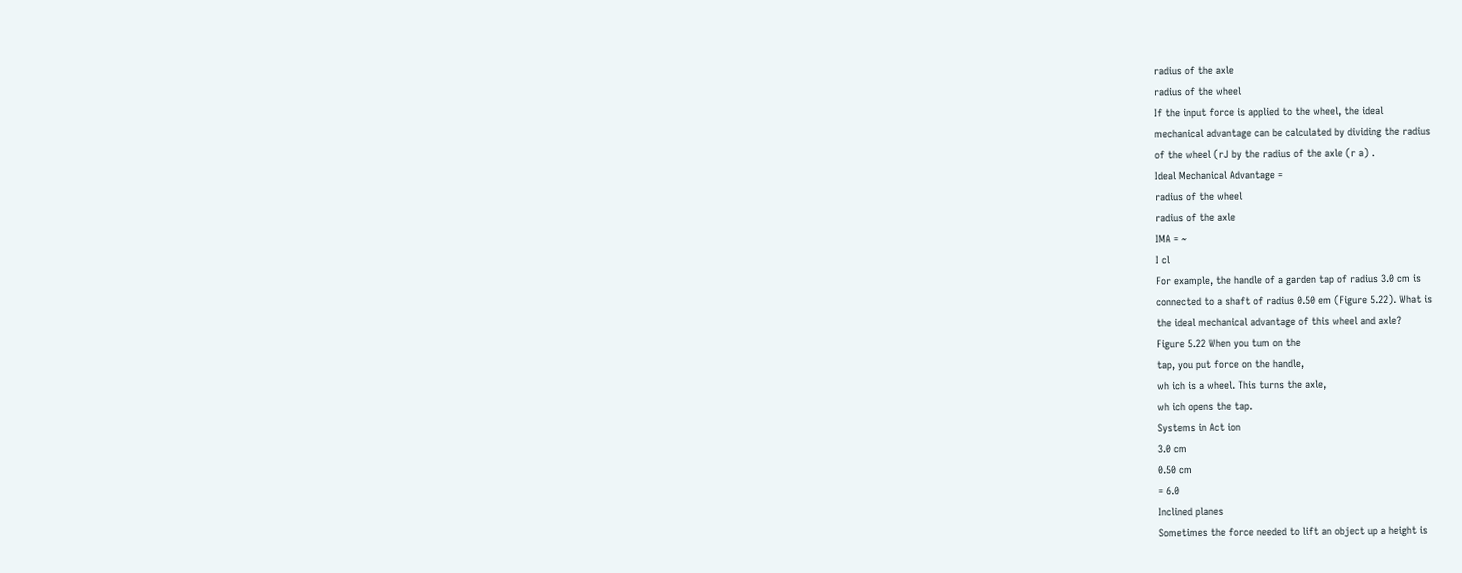radius of the axle
radius of the wheel
If the input force is applied to the wheel, the ideal
mechanical advantage can be calculated by dividing the radius
of the wheel (rJ by the radius of the axle (r a) .
Ideal Mechanical Advantage =
radius of the wheel
radius of the axle
IMA = ~
I cl
For example, the handle of a garden tap of radius 3.0 cm is
connected to a shaft of radius 0.50 em (Figure 5.22). What is
the ideal mechanical advantage of this wheel and axle?
Figure 5.22 When you tum on the
tap, you put force on the handle,
wh ich is a wheel. This turns the axle,
wh ich opens the tap.
Systems in Act ion
3.0 cm
0.50 cm
= 6.0
Inclined planes
Sometimes the force needed to lift an object up a height is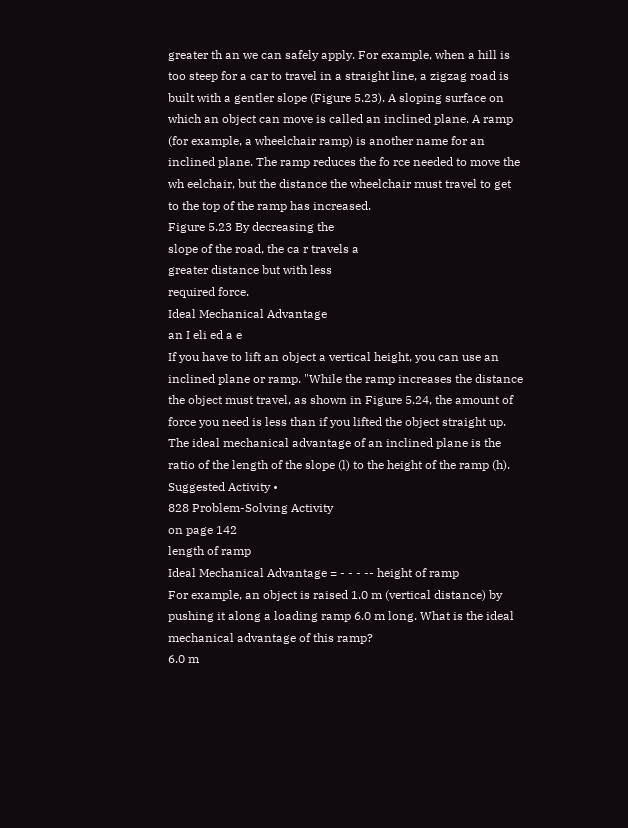greater th an we can safely apply. For example, when a hill is
too steep for a car to travel in a straight line, a zigzag road is
built with a gentler slope (Figure 5.23). A sloping surface on
which an object can move is called an inclined plane. A ramp
(for example, a wheelchair ramp) is another name for an
inclined plane. The ramp reduces the fo rce needed to move the
wh eelchair, but the distance the wheelchair must travel to get
to the top of the ramp has increased.
Figure 5.23 By decreasing the
slope of the road, the ca r travels a
greater distance but with less
required force.
Ideal Mechanical Advantage
an I eli ed a e
If you have to lift an object a vertical height, you can use an
inclined plane or ramp. "While the ramp increases the distance
the object must travel, as shown in Figure 5.24, the amount of
force you need is less than if you lifted the object straight up.
The ideal mechanical advantage of an inclined plane is the
ratio of the length of the slope (l) to the height of the ramp (h).
Suggested Activity •
828 Problem-Solving Activity
on page 142
length of ramp
Ideal Mechanical Advantage = - - - -- height of ramp
For example, an object is raised 1.0 m (vertical distance) by
pushing it along a loading ramp 6.0 m long. What is the ideal
mechanical advantage of this ramp?
6.0 m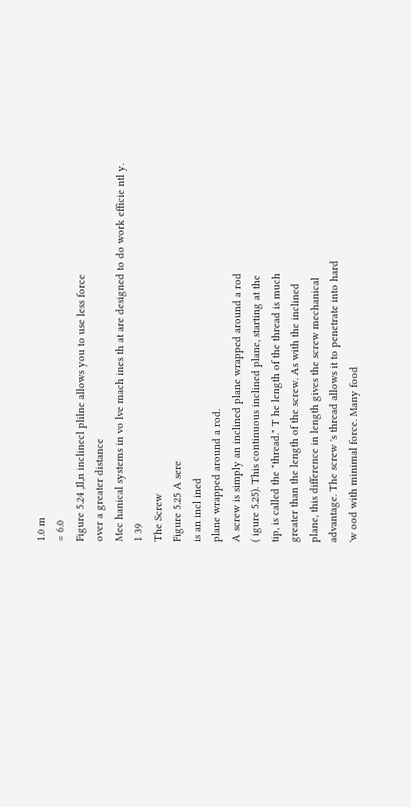1.0 m
= 6.0
Figure 5.24 ,Il,n inclinecl plilne allows you to use less force
over a greater distance
Mec hanical systems in vo lve mach ines th at are designed to do work efficie ntl y.
1 39
The Screw
Figure 5.25 A sere
is an incl ined
plane wrapped around a rod.
A screw is simply an inclined plane wrapped around a rod
( igure 5.25). This continuous inclined plane, starting at the
tip, is called the "thread." T he length of the thread is much
greater than the length of the screw. As with the inclined
plane, this difference in length gives the screw mechanical
advantage. The screw 's thread allows it to penetrate into hard
'w ood with minimal force. Many food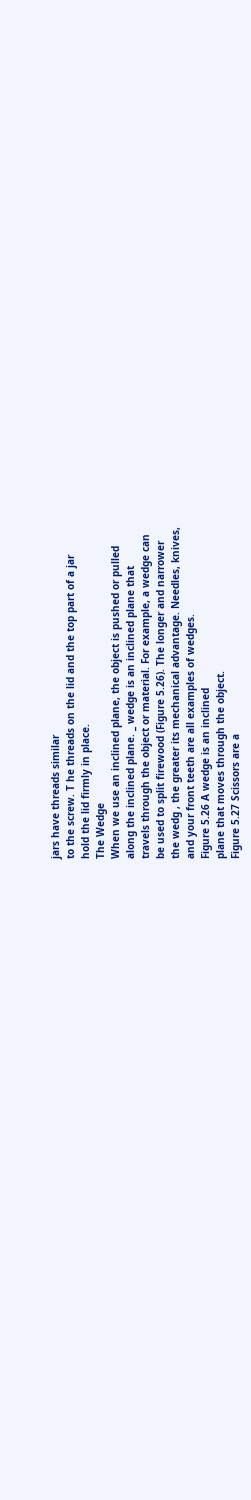jars have threads similar
to the screw. T he threads on the lid and the top part of a jar
hold the lid firmly in place.
The Wedge
When we use an inclined plane, the object is pushed or pulled
along the inclined plane. _ wedge is an inclined plane that
travels through the object or material. For example, a wedge can
be used to split firewood (Figure 5.26). The longer and narrower
the wedg , the greater its mechanical advantage. Needles, knives,
and your front teeth are all examples of wedges.
Figure 5.26 A wedge is an inclined
plane that moves through the object.
Figure 5.27 Scissors are a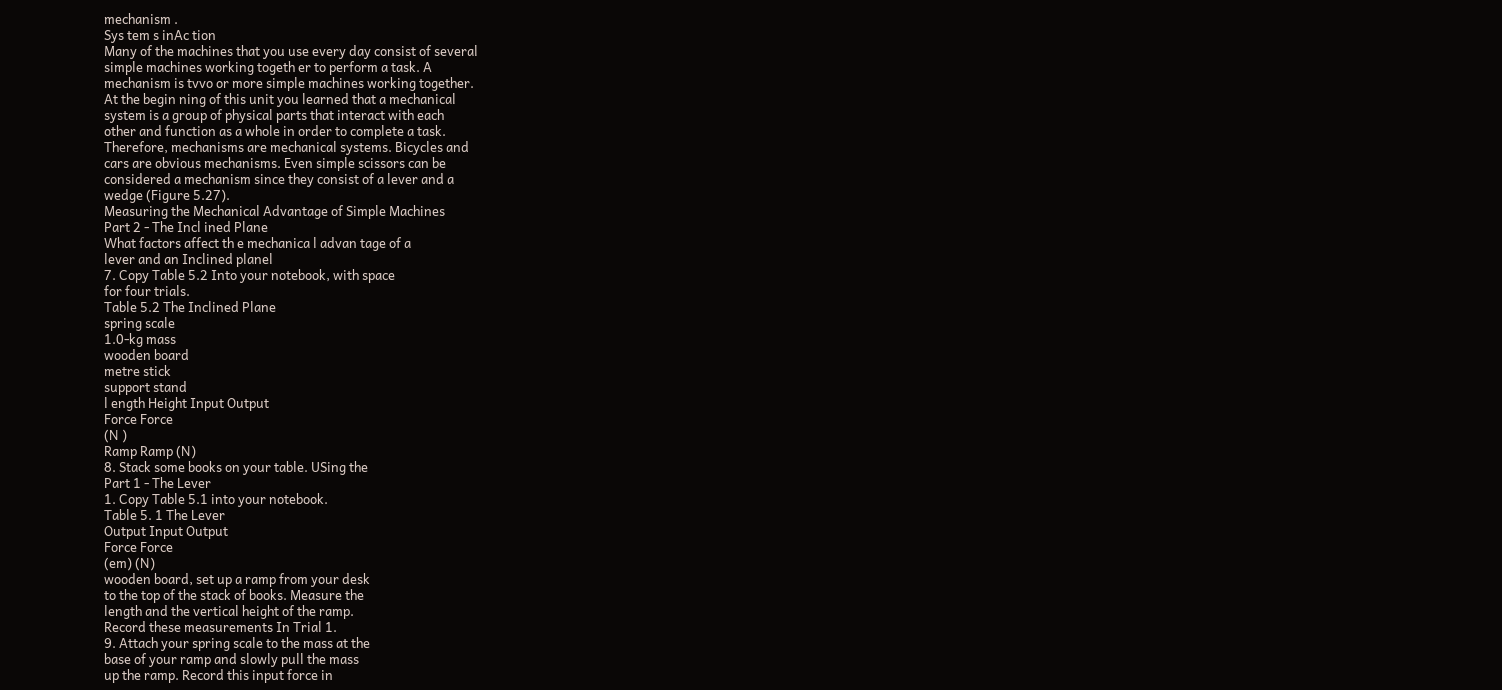mechanism .
Sys tem s inAc tion
Many of the machines that you use every day consist of several
simple machines working togeth er to perform a task. A
mechanism is tvvo or more simple machines working together.
At the begin ning of this unit you learned that a mechanical
system is a group of physical parts that interact with each
other and function as a whole in order to complete a task.
Therefore, mechanisms are mechanical systems. Bicycles and
cars are obvious mechanisms. Even simple scissors can be
considered a mechanism since they consist of a lever and a
wedge (Figure 5.27).
Measuring the Mechanical Advantage of Simple Machines
Part 2 - The Incl ined Plane
What factors affect th e mechanica l advan tage of a
lever and an Inclined planel
7. Copy Table 5.2 Into your notebook, with space
for four trials.
Table 5.2 The Inclined Plane
spring scale
1.0-kg mass
wooden board
metre stick
support stand
l ength Height Input Output
Force Force
(N )
Ramp Ramp (N)
8. Stack some books on your table. USing the
Part 1 - The Lever
1. Copy Table 5.1 into your notebook.
Table 5. 1 The Lever
Output Input Output
Force Force
(em) (N)
wooden board, set up a ramp from your desk
to the top of the stack of books. Measure the
length and the vertical height of the ramp.
Record these measurements In Trial 1.
9. Attach your spring scale to the mass at the
base of your ramp and slowly pull the mass
up the ramp. Record this input force in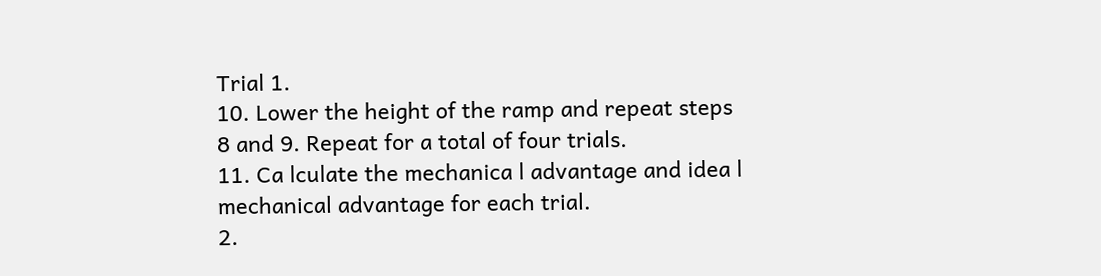Trial 1.
10. Lower the height of the ramp and repeat steps
8 and 9. Repeat for a total of four trials.
11. Ca lculate the mechanica l advantage and idea l
mechanical advantage for each trial.
2.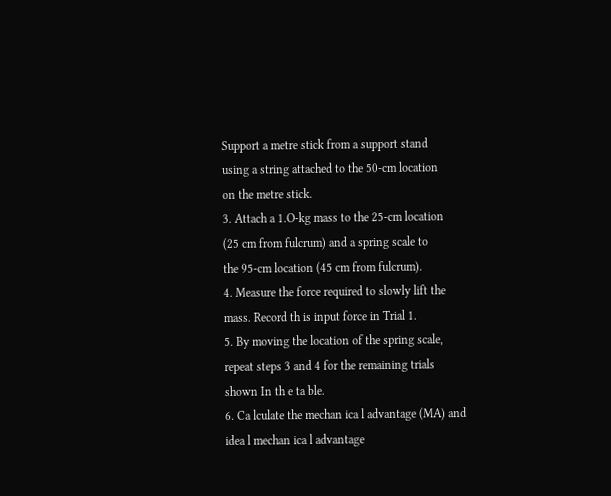Support a metre stick from a support stand
using a string attached to the 50-cm location
on the metre stick.
3. Attach a 1.O-kg mass to the 25-cm location
(25 cm from fulcrum) and a spring scale to
the 95-cm location (45 cm from fulcrum).
4. Measure the force required to slowly lift the
mass. Record th is input force in Trial 1.
5. By moving the location of the spring scale,
repeat steps 3 and 4 for the remaining trials
shown In th e ta ble.
6. Ca lculate the mechan ica l advantage (MA) and
idea l mechan ica l advantage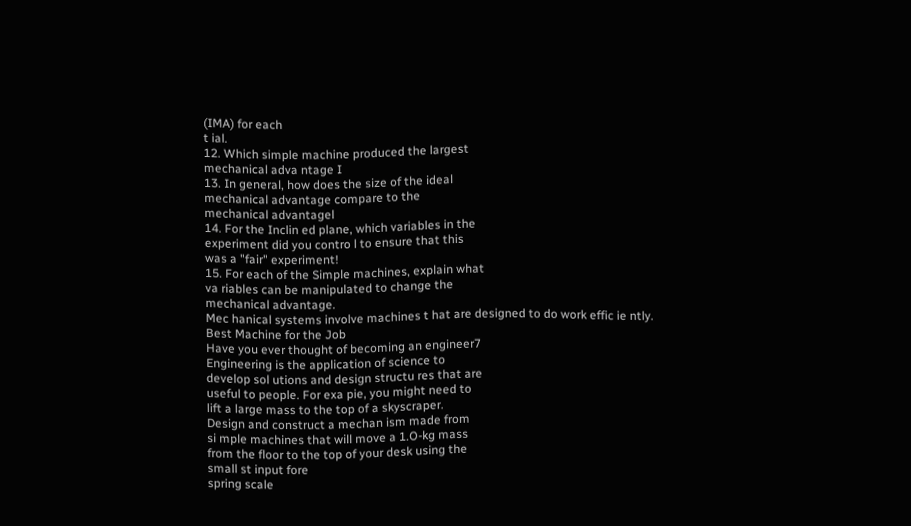(IMA) for each
t ial.
12. Which simple machine produced the largest
mechanical adva ntage I
13. In general, how does the size of the ideal
mechanical advantage compare to the
mechanical advantagel
14. For the Inclin ed plane, which variables in the
experiment did you contro l to ensure that this
was a "fair" experiment!
15. For each of the Simple machines, explain what
va riables can be manipulated to change the
mechanical advantage.
Mec hanical systems involve machines t hat are designed to do work effic ie ntly.
Best Machine for the Job
Have you ever thought of becoming an engineer7
Engineering is the application of science to
develop sol utions and design structu res that are
useful to people. For exa pie, you might need to
lift a large mass to the top of a skyscraper.
Design and construct a mechan ism made from
si mple machines that will move a 1.O-kg mass
from the floor to the top of your desk using the
small st input fore
spring scale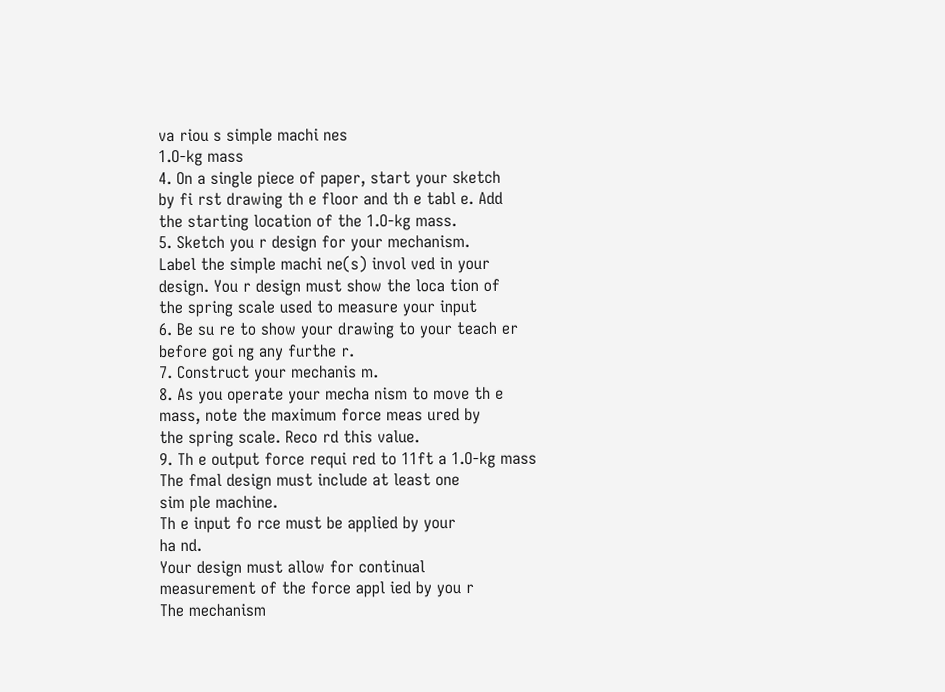va riou s simple machi nes
1.O-kg mass
4. On a single piece of paper, start your sketch
by fi rst drawing th e floor and th e tabl e. Add
the starting location of the 1.O-kg mass.
5. Sketch you r design for your mechanism.
Label the simple machi ne(s) invol ved in your
design. You r design must show the loca tion of
the spring scale used to measure your input
6. Be su re to show your drawing to your teach er
before goi ng any furthe r.
7. Construct your mechanis m.
8. As you operate your mecha nism to move th e
mass, note the maximum force meas ured by
the spring scale. Reco rd this value.
9. Th e output force requi red to 11ft a 1.O-kg mass
The fmal design must include at least one
sim ple machine.
Th e input fo rce must be applied by your
ha nd.
Your design must allow for continual
measurement of the force appl ied by you r
The mechanism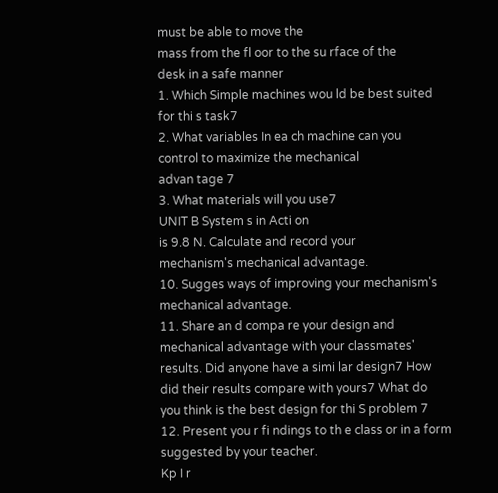must be able to move the
mass from the fl oor to the su rface of the
desk in a safe manner
1. Which Simple machines wou ld be best suited
for thi s task7
2. What variables In ea ch machine can you
control to maximize the mechanical
advan tage 7
3. What materials will you use7
UNIT B System s in Acti on
is 9.8 N. Calculate and record your
mechanism's mechanical advantage.
10. Sugges ways of improving your mechanism's
mechanical advantage.
11. Share an d compa re your design and
mechanical advantage with your classmates'
results. Did anyone have a simi lar design7 How
did their results compare with yours7 What do
you think is the best design for thi S problem 7
12. Present you r fi ndings to th e class or in a form
suggested by your teacher.
Kp I r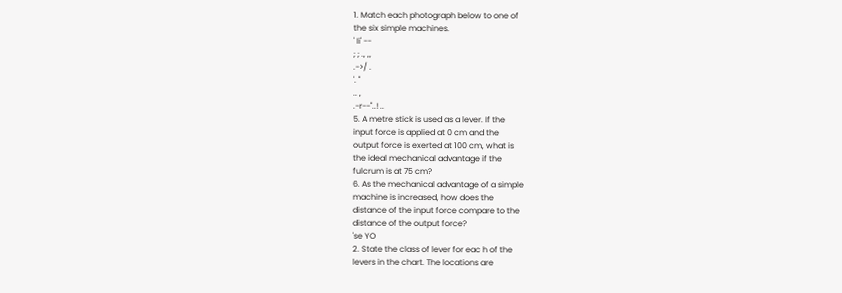1. Match each photograph below to one of
the six simple machines.
' Ii' --
; ; ., ,,
.->/ .
'. "
.. ,
.-r--"..! ..
5. A metre stick is used as a lever. If the
input force is applied at 0 cm and the
output force is exerted at 100 cm, what is
the ideal mechanical advantage if the
fulcrum is at 75 cm?
6. As the mechanical advantage of a simple
machine is increased, how does the
distance of the input force compare to the
distance of the output force?
'se YO
2. State the class of lever for eac h of the
levers in the chart. The locations are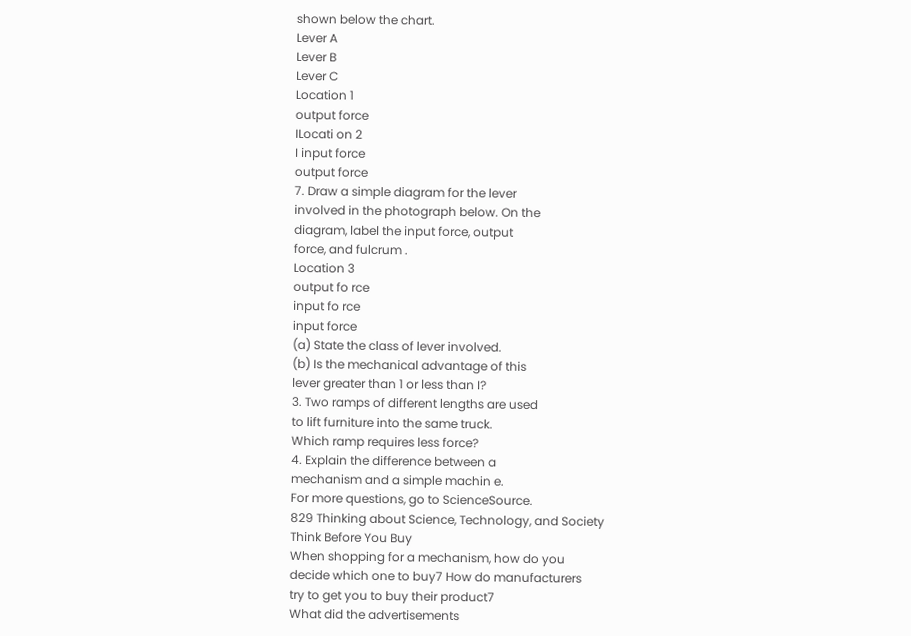shown below the chart.
Lever A
Lever B
Lever C
Location 1
output force
ILocati on 2
I input force
output force
7. Draw a simple diagram for the lever
involved in the photograph below. On the
diagram, label the input force, output
force, and fulcrum .
Location 3
output fo rce
input fo rce
input force
(a) State the class of lever involved.
(b) Is the mechanical advantage of this
lever greater than 1 or less than I?
3. Two ramps of different lengths are used
to lift furniture into the same truck.
Which ramp requires less force?
4. Explain the difference between a
mechanism and a simple machin e.
For more questions, go to ScienceSource.
829 Thinking about Science, Technology, and Society
Think Before You Buy
When shopping for a mechanism, how do you
decide which one to buy7 How do manufacturers
try to get you to buy their product7
What did the advertisements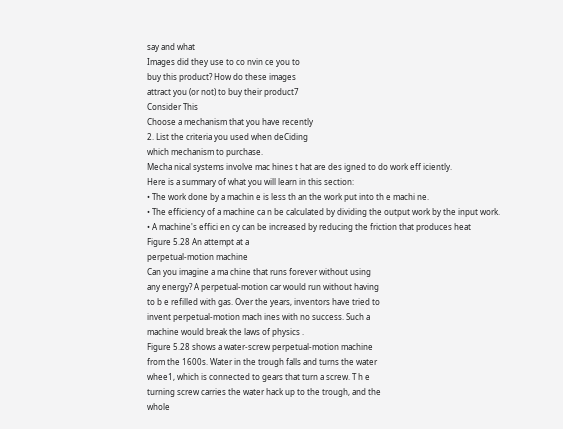say and what
Images did they use to co nvin ce you to
buy this product? How do these images
attract you (or not) to buy their product7
Consider This
Choose a mechanism that you have recently
2. List the criteria you used when deCiding
which mechanism to purchase.
Mecha nical systems involve mac hines t hat are des igned to do work eff iciently.
Here is a summary of what you will learn in this section:
• The work done by a machin e is less th an the work put into th e machi ne.
• The efficiency of a machine ca n be calculated by dividing the output work by the input work.
• A machine's effici en cy can be increased by reducing the friction that produces heat
Figure 5.28 An attempt at a
perpetual-motion machine
Can you imagine a ma chine that runs forever without using
any energy? A perpetual-motion car would run without having
to b e refilled with gas. Over the years, inventors have tried to
invent perpetual-motion mach ines with no success. Such a
machine would break the laws of physics .
Figure 5.28 shows a water-screw perpetual-motion machine
from the 1600s. Water in the trough falls and turns the water
whee1, which is connected to gears that turn a screw. T h e
turning screw carries the water hack up to the trough, and the
whole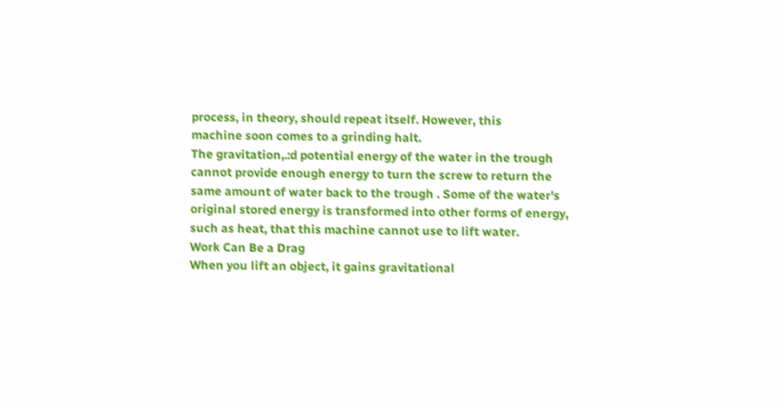process, in theory, should repeat itself. However, this
machine soon comes to a grinding halt.
The gravitation,.:d potential energy of the water in the trough
cannot provide enough energy to turn the screw to return the
same amount of water back to the trough . Some of the water's
original stored energy is transformed into other forms of energy,
such as heat, that this machine cannot use to lift water.
Work Can Be a Drag
When you lift an object, it gains gravitational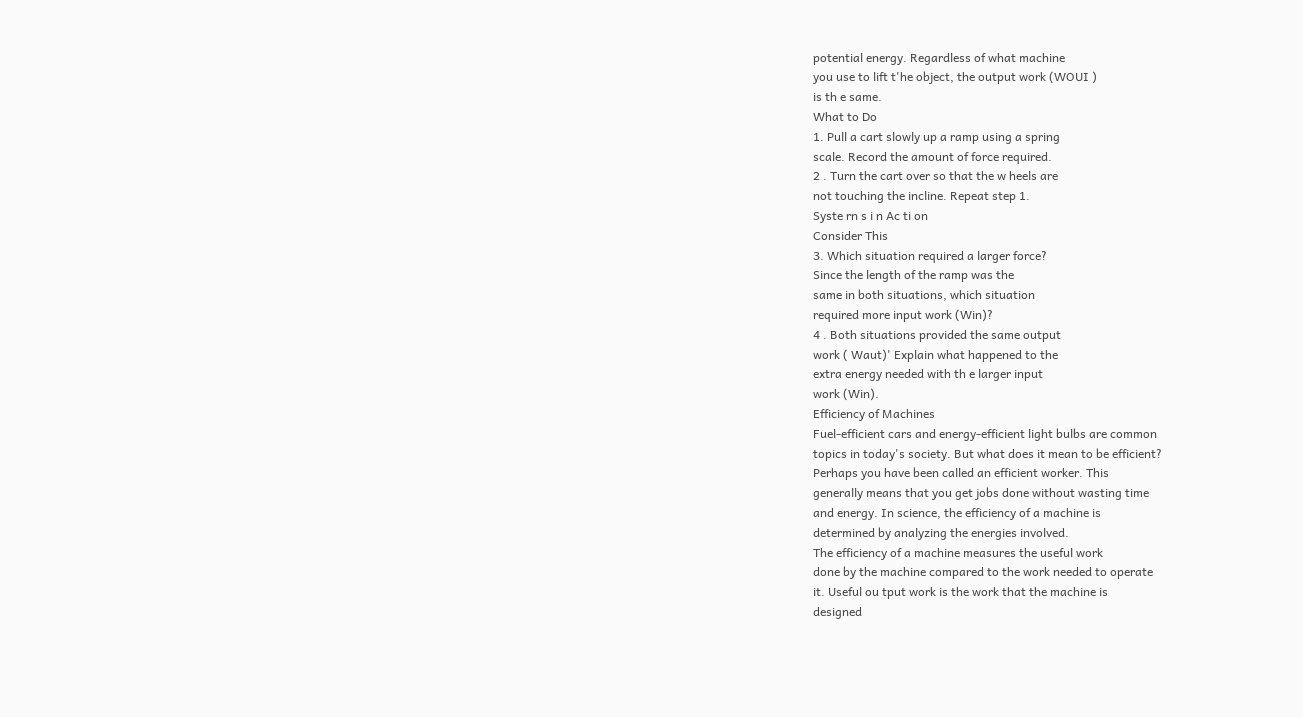potential energy. Regardless of what machine
you use to lift t'he object, the output work (WOUI )
is th e same.
What to Do
1. Pull a cart slowly up a ramp using a spring
scale. Record the amount of force required.
2 . Turn the cart over so that the w heels are
not touching the incline. Repeat step 1.
Syste rn s i n Ac ti on
Consider This
3. Which situation required a larger force?
Since the length of the ramp was the
same in both situations, which situation
required more input work (Win)?
4 . Both situations provided the same output
work ( Waut)' Explain what happened to the
extra energy needed with th e larger input
work (Win).
Efficiency of Machines
Fuel-efficient cars and energy-efficient light bulbs are common
topics in today's society. But what does it mean to be efficient?
Perhaps you have been called an efficient worker. This
generally means that you get jobs done without wasting time
and energy. In science, the efficiency of a machine is
determined by analyzing the energies involved.
The efficiency of a machine measures the useful work
done by the machine compared to the work needed to operate
it. Useful ou tput work is the work that the machine is
designed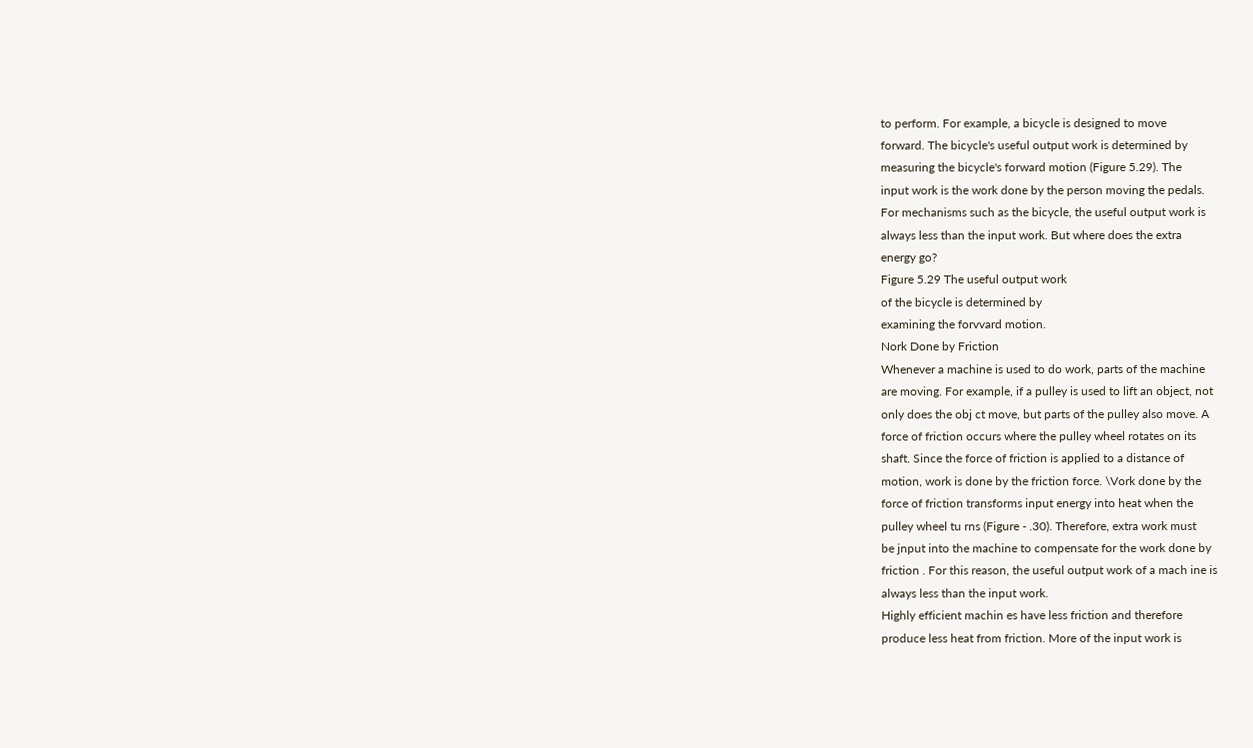to perform. For example, a bicycle is designed to move
forward. The bicycle's useful output work is determined by
measuring the bicycle's forward motion (Figure 5.29). The
input work is the work done by the person moving the pedals.
For mechanisms such as the bicycle, the useful output work is
always less than the input work. But where does the extra
energy go?
Figure 5.29 The useful output work
of the bicycle is determined by
examining the forvvard motion.
Nork Done by Friction
Whenever a machine is used to do work, parts of the machine
are moving. For example, if a pulley is used to lift an object, not
only does the obj ct move, but parts of the pulley also move. A
force of friction occurs where the pulley wheel rotates on its
shaft. Since the force of friction is applied to a distance of
motion, work is done by the friction force. \Vork done by the
force of friction transforms input energy into heat when the
pulley wheel tu rns (Figure - .30). Therefore, extra work must
be jnput into the machine to compensate for the work done by
friction . For this reason, the useful output work of a mach ine is
always less than the input work.
Highly efficient machin es have less friction and therefore
produce less heat from friction. More of the input work is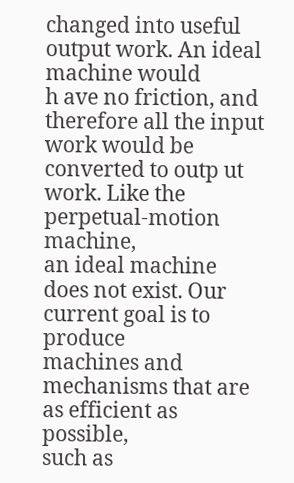changed into useful output work. An ideal machine would
h ave no friction, and therefore all the input work would be
converted to outp ut work. Like the perpetual-motion machine,
an ideal machine does not exist. Our current goal is to produce
machines and mechanisms that are as efficient as possible,
such as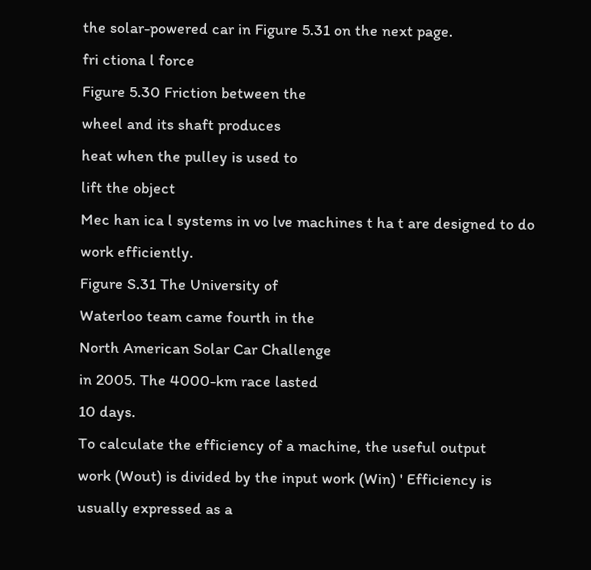the solar-powered car in Figure 5.31 on the next page.
fri ctiona l force
Figure 5.30 Friction between the
wheel and its shaft produces
heat when the pulley is used to
lift the object
Mec han ica l systems in vo lve machines t ha t are designed to do work efficiently.
Figure S.31 The University of
Waterloo team came fourth in the
North American Solar Car Challenge
in 2005. The 4000-km race lasted
10 days.
To calculate the efficiency of a machine, the useful output
work (Wout) is divided by the input work (Win) ' Efficiency is
usually expressed as a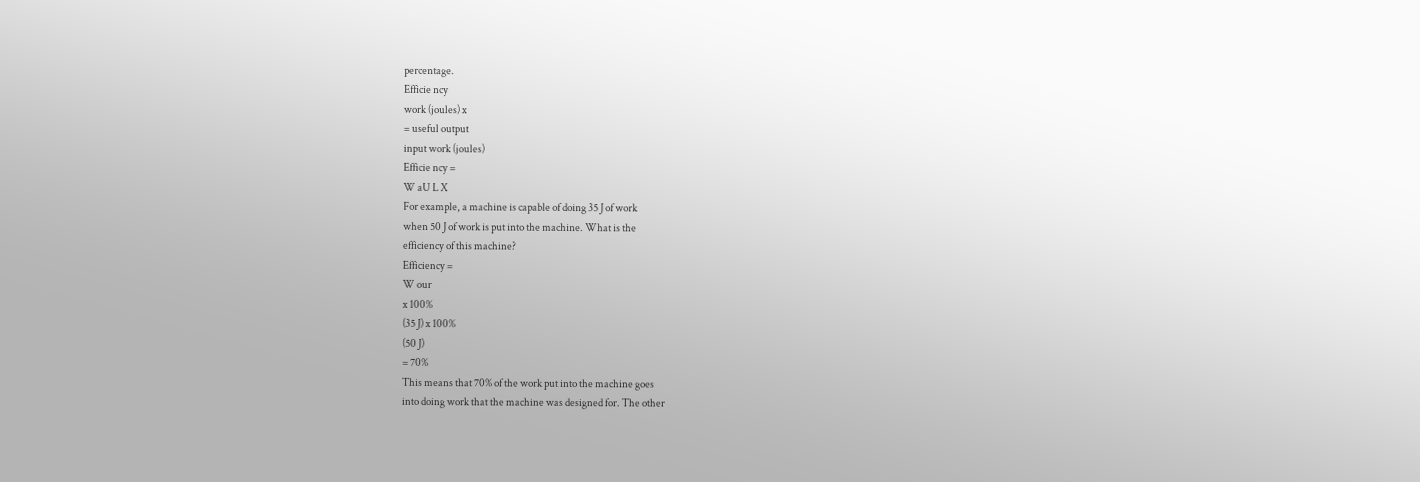percentage.
Efficie ncy
work (joules) x
= useful output
input work (joules)
Efficie ncy =
W aU L X
For example, a machine is capable of doing 35 J of work
when 50 J of work is put into the machine. What is the
efficiency of this machine?
Efficiency =
W our
x 100%
(35 J) x 100%
(50 J)
= 70%
This means that 70% of the work put into the machine goes
into doing work that the machine was designed for. The other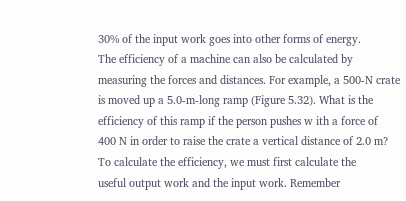30% of the input work goes into other forms of energy.
The efficiency of a machine can also be calculated by
measuring the forces and distances. For example, a 500-N crate
is moved up a 5.0-m-long ramp (Figure 5.32). What is the
efficiency of this ramp if the person pushes w ith a force of
400 N in order to raise the crate a vertical distance of 2.0 m?
To calculate the efficiency, we must first calculate the
useful output work and the input work. Remember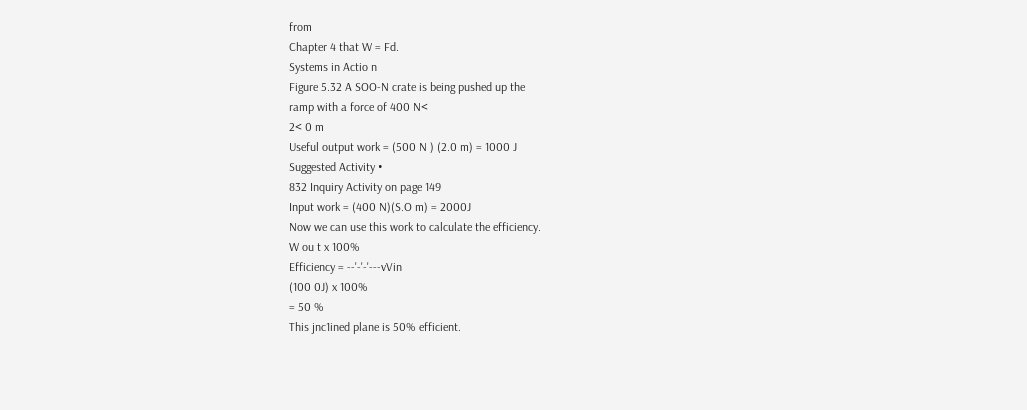from
Chapter 4 that W = Fd.
Systems in Actio n
Figure 5.32 A SOO-N crate is being pushed up the
ramp with a force of 400 N<
2< 0 m
Useful output work = (500 N ) (2.0 m) = 1000 J
Suggested Activity •
832 Inquiry Activity on page 149
Input work = (400 N)(S.O m) = 2000J
Now we can use this work to calculate the efficiency.
W ou t x 100%
Efficiency = --'-'-'---vVin
(100 0J) x 100%
= 50 %
This jnc1ined plane is 50% efficient.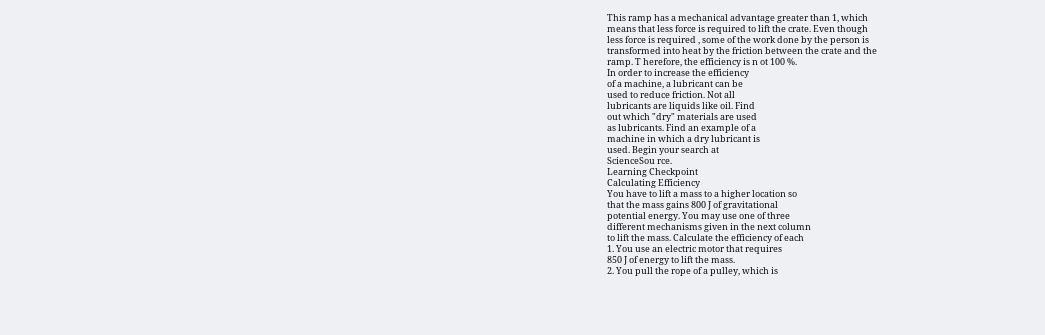This ramp has a mechanical advantage greater than 1, which
means that less force is required to lift the crate. Even though
less force is required , some of the work done by the person is
transformed into heat by the friction between the crate and the
ramp. T herefore, the efficiency is n ot 100 %.
In order to increase the efficiency
of a machine, a lubricant can be
used to reduce friction. Not all
lubricants are liquids like oil. Find
out which "dry" materials are used
as lubricants. Find an example of a
machine in which a dry lubricant is
used. Begin your search at
ScienceSou rce.
Learning Checkpoint
Calculating Efficiency
You have to lift a mass to a higher location so
that the mass gains 800 J of gravitational
potential energy. You may use one of three
different mechanisms given in the next column
to lift the mass. Calculate the efficiency of each
1. You use an electric motor that requires
850 J of energy to lift the mass.
2. You pull the rope of a pulley, which is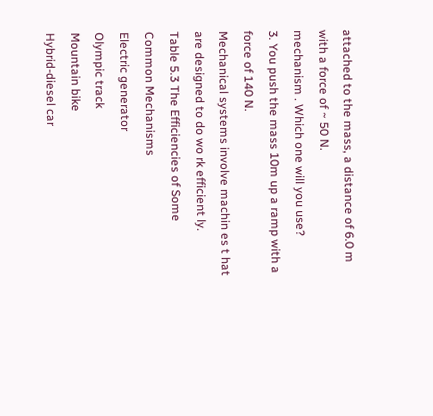attached to the mass, a distance of 6.0 m
with a force of ~ 50 N.
mechanism . Which one will you use?
3. You push the mass 10m up a ramp with a
force of 140 N.
Mechanical systems involve machin es t hat are designed to do wo rk efficient ly.
Table 5.3 The Efficiencies of Some
Common Mechanisms
Electric generator
Olympic track
Mountain bike
Hybrid-diesel car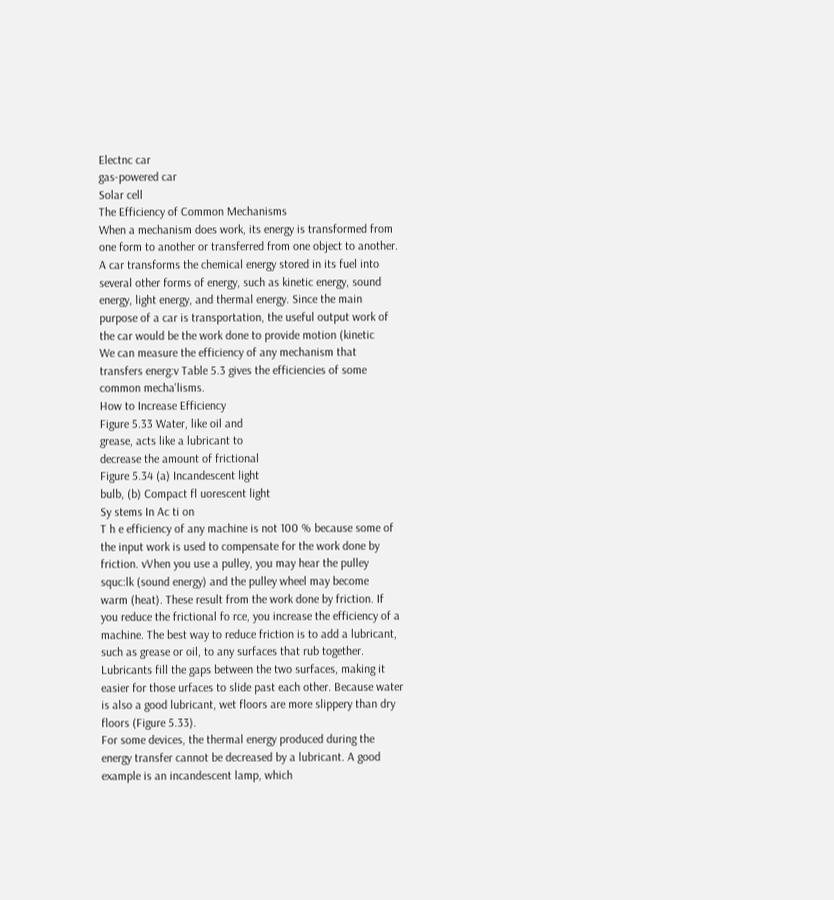Electnc car
gas-powered car
Solar cell
The Efficiency of Common Mechanisms
When a mechanism does work, its energy is transformed from
one form to another or transferred from one object to another.
A car transforms the chemical energy stored in its fuel into
several other forms of energy, such as kinetic energy, sound
energy, light energy, and thermal energy. Since the main
purpose of a car is transportation, the useful output work of
the car would be the work done to provide motion (kinetic
We can measure the efficiency of any mechanism that
transfers energ:v Table 5.3 gives the efficiencies of some
common mecha'lisms.
How to Increase Efficiency
Figure 5.33 Water, like oil and
grease, acts like a lubricant to
decrease the amount of frictional
Figure 5.34 (a) Incandescent light
bulb, (b) Compact fl uorescent light
Sy stems In Ac ti on
T h e efficiency of any machine is not 100 % because some of
the input work is used to compensate for the work done by
friction. vVhen you use a pulley, you may hear the pulley
squc:lk (sound energy) and the pulley wheel may become
warm (heat). These result from the work done by friction. If
you reduce the frictional fo rce, you increase the efficiency of a
machine. The best way to reduce friction is to add a lubricant,
such as grease or oil, to any surfaces that rub together.
Lubricants fill the gaps between the two surfaces, making it
easier for those urfaces to slide past each other. Because water
is also a good lubricant, wet floors are more slippery than dry
floors (Figure 5.33).
For some devices, the thermal energy produced during the
energy transfer cannot be decreased by a lubricant. A good
example is an incandescent lamp, which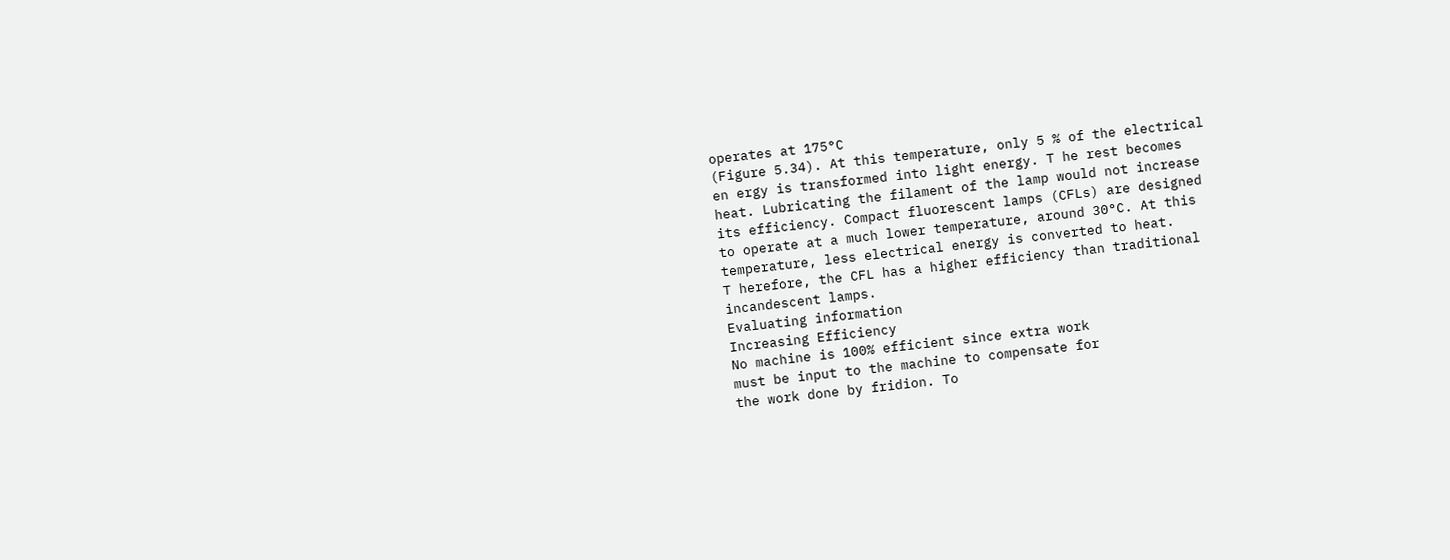operates at 175°C
(Figure 5.34). At this temperature, only 5 % of the electrical
en ergy is transformed into light energy. T he rest becomes
heat. Lubricating the filament of the lamp would not increase
its efficiency. Compact fluorescent lamps (CFLs) are designed
to operate at a much lower temperature, around 30°C. At this
temperature, less electrical energy is converted to heat.
T herefore, the CFL has a higher efficiency than traditional
incandescent lamps.
Evaluating information
Increasing Efficiency
No machine is 100% efficient since extra work
must be input to the machine to compensate for
the work done by fridion. To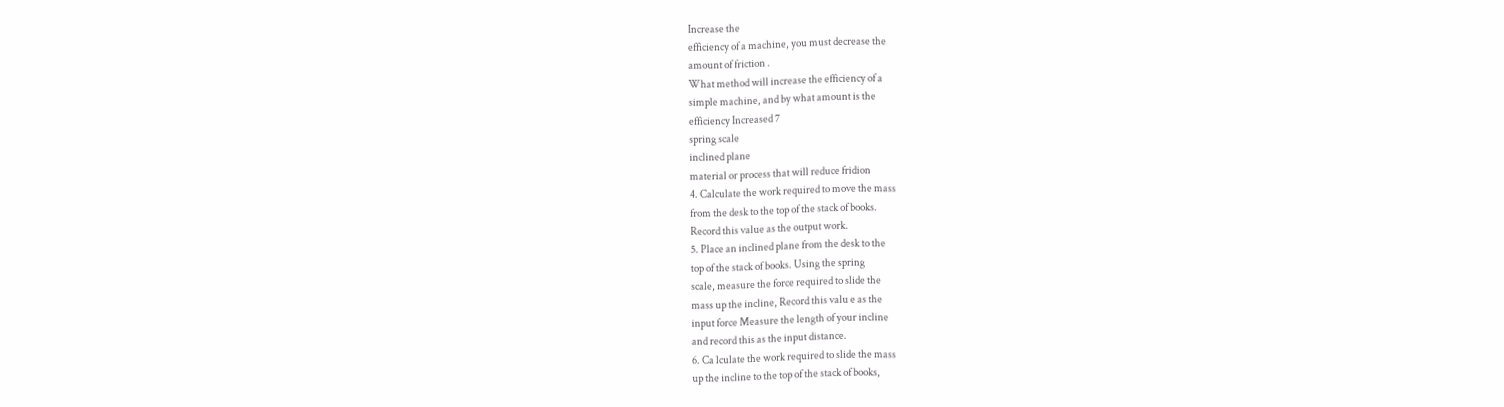Increase the
efficiency of a machine, you must decrease the
amount of friction .
What method will increase the efficiency of a
simple machine, and by what amount is the
efficiency Increased 7
spring scale
inclined plane
material or process that will reduce fridion
4. Calculate the work required to move the mass
from the desk to the top of the stack of books.
Record this value as the output work.
5. Place an inclined plane from the desk to the
top of the stack of books. Using the spring
scale, measure the force required to slide the
mass up the incline, Record this valu e as the
input force Measure the length of your incline
and record this as the input distance.
6. Ca lculate the work required to slide the mass
up the incline to the top of the stack of books,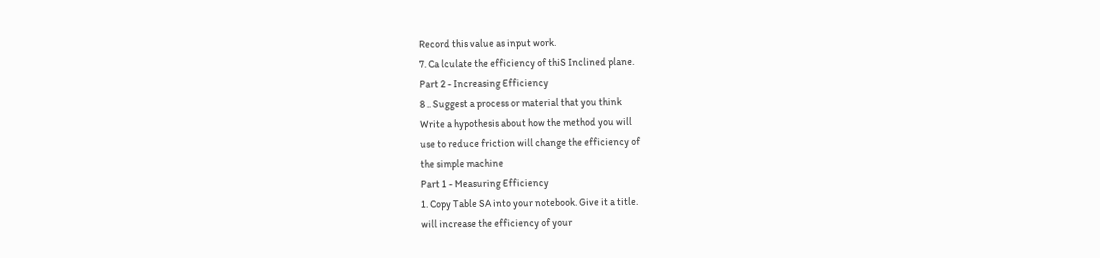Record this value as input work.
7. Ca lculate the efficiency of thiS Inclined plane.
Part 2 - Increasing Efficiency
8 .. Suggest a process or material that you think
Write a hypothesis about how the method you will
use to reduce friction will change the efficiency of
the simple machine
Part 1 - Measuring Efficiency
1. Copy Table SA into your notebook. Give it a title.
will increase the efficiency of your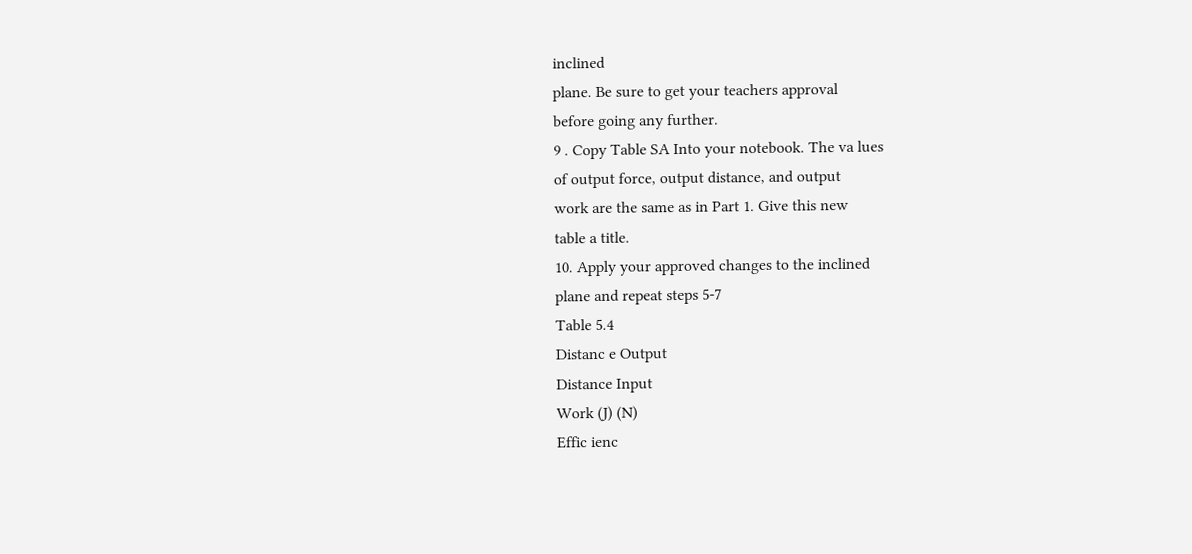inclined
plane. Be sure to get your teachers approval
before going any further.
9 . Copy Table SA Into your notebook. The va lues
of output force, output distance, and output
work are the same as in Part 1. Give this new
table a title.
10. Apply your approved changes to the inclined
plane and repeat steps 5-7
Table 5.4
Distanc e Output
Distance Input
Work (J) (N)
Effic ienc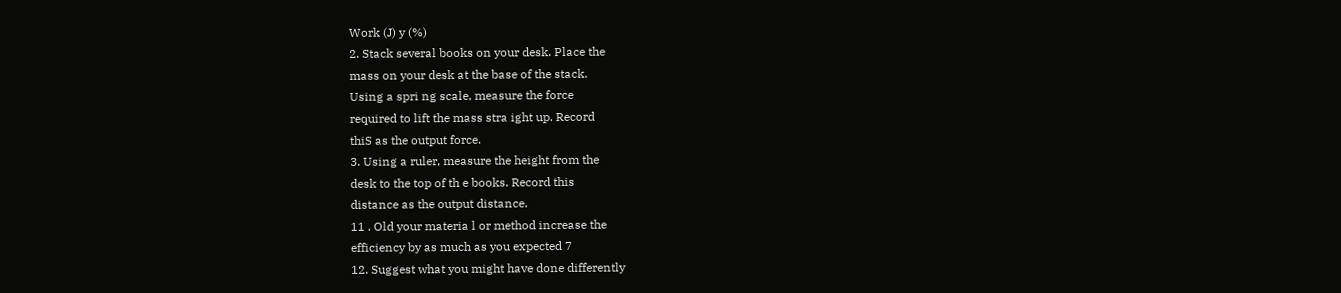Work (J) y (%)
2. Stack several books on your desk. Place the
mass on your desk at the base of the stack.
Using a spri ng scale, measure the force
required to lift the mass stra ight up. Record
thiS as the output force.
3. Using a ruler, measure the height from the
desk to the top of th e books. Record this
distance as the output distance.
11 . Old your materia l or method increase the
efficiency by as much as you expected 7
12. Suggest what you might have done differently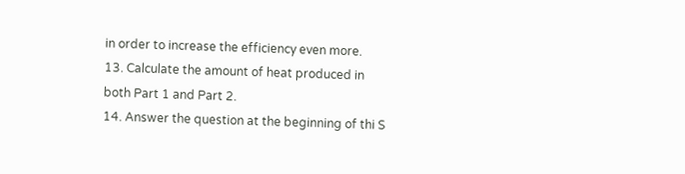in order to increase the efficiency even more.
13. Calculate the amount of heat produced in
both Part 1 and Part 2.
14. Answer the question at the beginning of thi S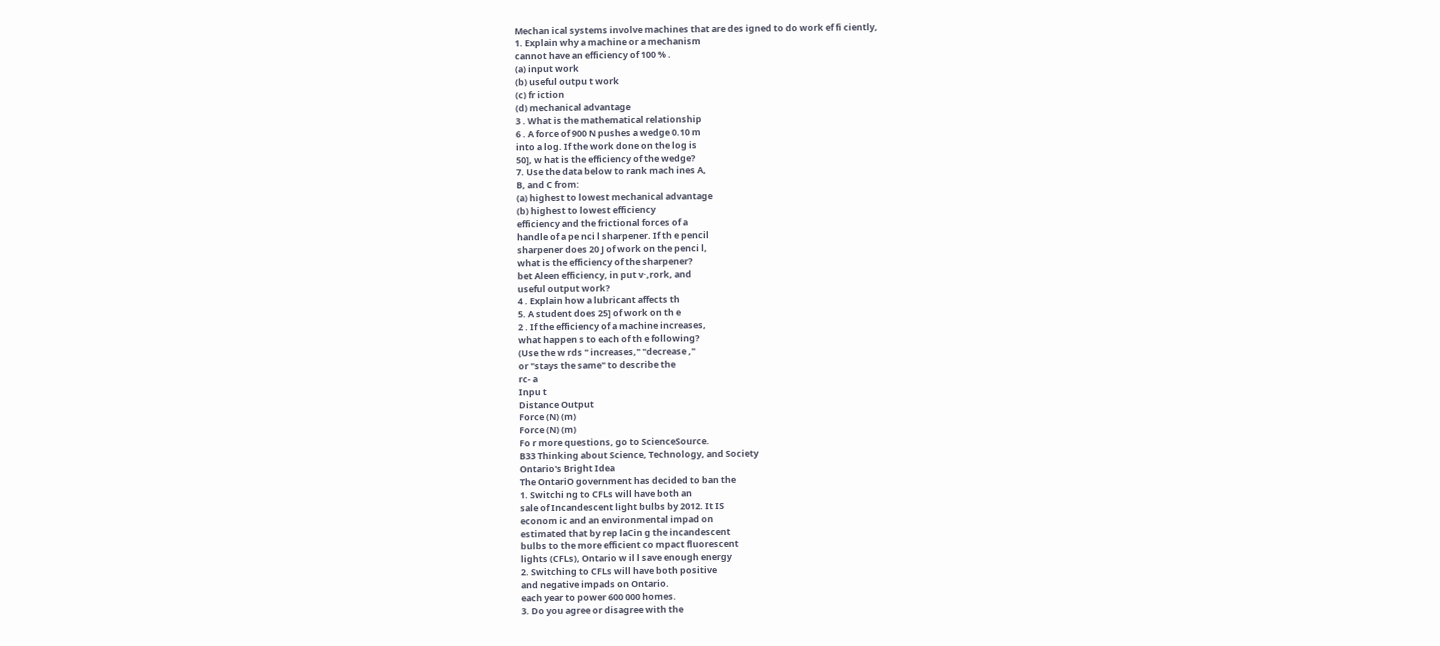Mechan ical systems involve machines that are des igned to do work ef fi ciently,
1. Explain why a machine or a mechanism
cannot have an efficiency of 100 % .
(a) input work
(b) useful outpu t work
(c) fr iction
(d) mechanical advantage
3 . What is the mathematical relationship
6 . A force of 900 N pushes a wedge 0.10 m
into a log. If the work done on the log is
50], w hat is the efficiency of the wedge?
7. Use the data below to rank mach ines A,
B, and C from:
(a) highest to lowest mechanical advantage
(b) highest to lowest efficiency
efficiency and the frictional forces of a
handle of a pe nci l sharpener. If th e pencil
sharpener does 20 J of work on the penci l,
what is the efficiency of the sharpener?
bet Aleen efficiency, in put v·,rork, and
useful output work?
4 . Explain how a lubricant affects th
5. A student does 25] of work on th e
2 . If the efficiency of a machine increases,
what happen s to each of th e following?
(Use the w rds " increases," "decrease ,"
or "stays the same" to describe the
rc- a
Inpu t
Distance Output
Force (N) (m)
Force (N) (m)
Fo r more questions, go to ScienceSource.
B33 Thinking about Science, Technology, and Society
Ontario's Bright Idea
The OntariO government has decided to ban the
1. Switchi ng to CFLs will have both an
sale of Incandescent light bulbs by 2012. It IS
econom ic and an environmental impad on
estimated that by rep laCin g the incandescent
bulbs to the more efficient co mpact fluorescent
lights (CFLs), Ontario w il l save enough energy
2. Switching to CFLs will have both positive
and negative impads on Ontario.
each year to power 600 000 homes.
3. Do you agree or disagree with the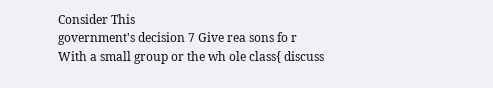Consider This
government's decision 7 Give rea sons fo r
With a small group or the wh ole class{ discuss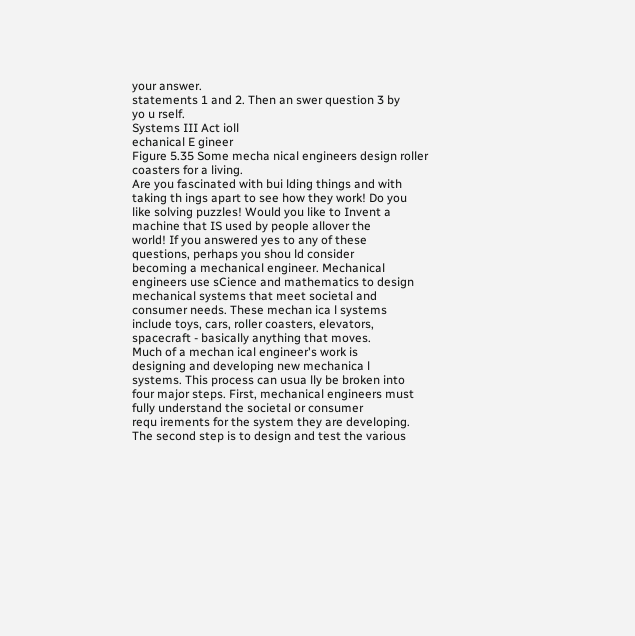your answer.
statements 1 and 2. Then an swer question 3 by
yo u rself.
Systems III Act ioll
echanical E gineer
Figure 5.35 Some mecha nical engineers design roller
coasters for a living.
Are you fascinated with bui lding things and with
taking th ings apart to see how they work! Do you
like solving puzzles! Would you like to Invent a
machine that IS used by people allover the
world! If you answered yes to any of these
questions, perhaps you shou ld consider
becoming a mechanical engineer. Mechanical
engineers use sCience and mathematics to design
mechanical systems that meet societal and
consumer needs. These mechan ica l systems
include toys, cars, roller coasters, elevators,
spacecraft - basically anything that moves.
Much of a mechan ical engineer's work is
designing and developing new mechanica l
systems. This process can usua lly be broken into
four major steps. First, mechanical engineers must
fully understand the societal or consumer
requ irements for the system they are developing.
The second step is to design and test the various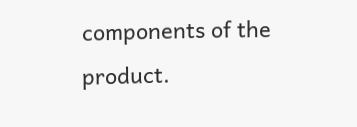components of the product.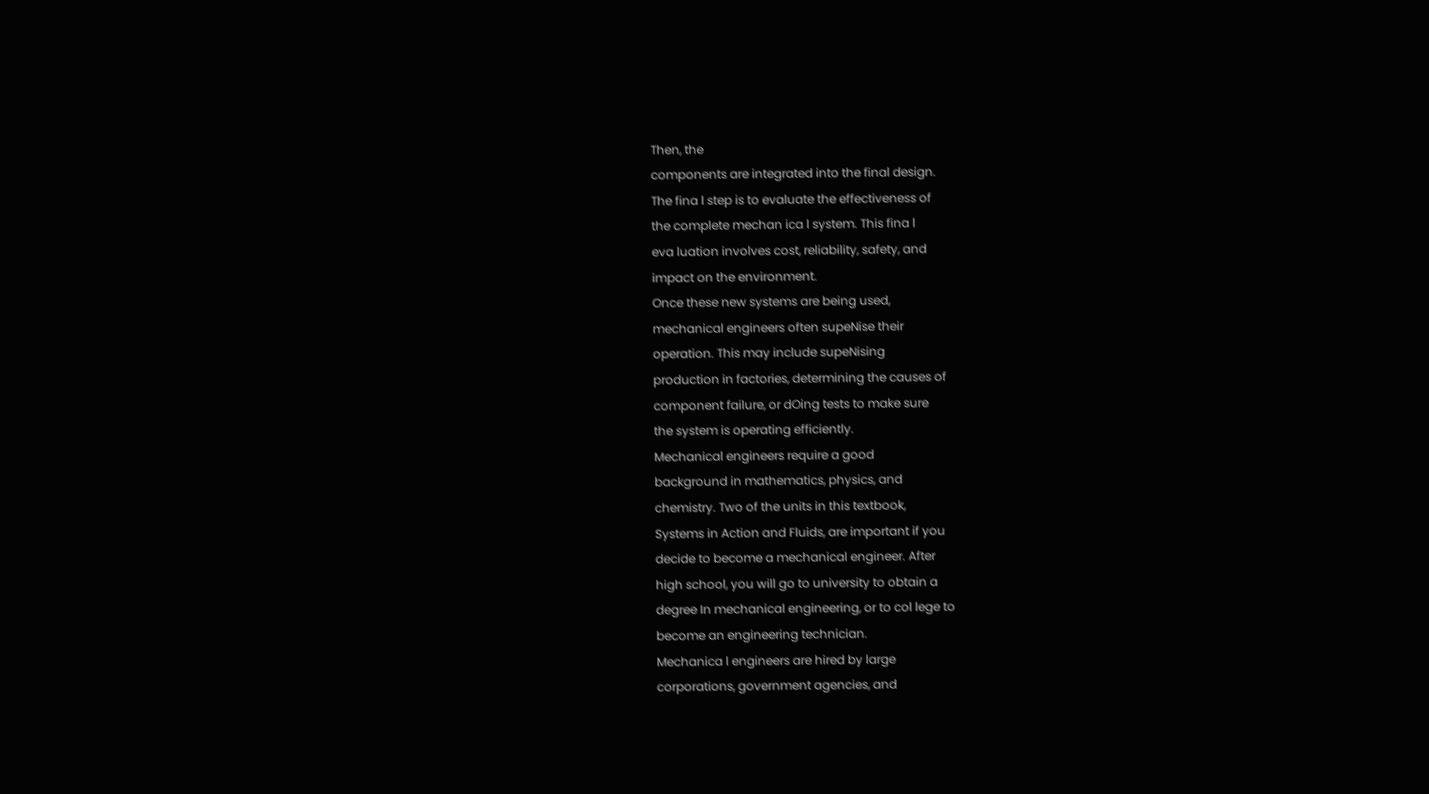Then, the
components are integrated into the final design.
The fina l step is to evaluate the effectiveness of
the complete mechan ica l system. This fina l
eva luation involves cost, reliability, safety, and
impact on the environment.
Once these new systems are being used,
mechanical engineers often supeNise their
operation. This may include supeNising
production in factories, determining the causes of
component failure, or dOing tests to make sure
the system is operating efficiently.
Mechanical engineers require a good
background in mathematics, physics, and
chemistry. Two of the units in this textbook,
Systems in Action and Fluids, are important if you
decide to become a mechanical engineer. After
high school, you will go to university to obtain a
degree In mechanical engineering, or to col lege to
become an engineering technician.
Mechanica l engineers are hired by large
corporations, government agencies, and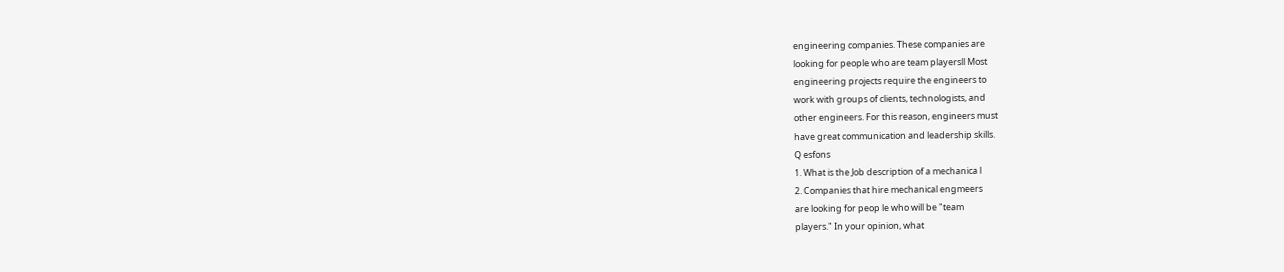engineering companies. These companies are
looking for people who are team playersll Most
engineering projects require the engineers to
work with groups of clients, technologists, and
other engineers. For this reason, engineers must
have great communication and leadership skills.
Q esfons
1. What is the Job description of a mechanica l
2. Companies that hire mechanical engmeers
are looking for peop le who will be "team
players." In your opinion, what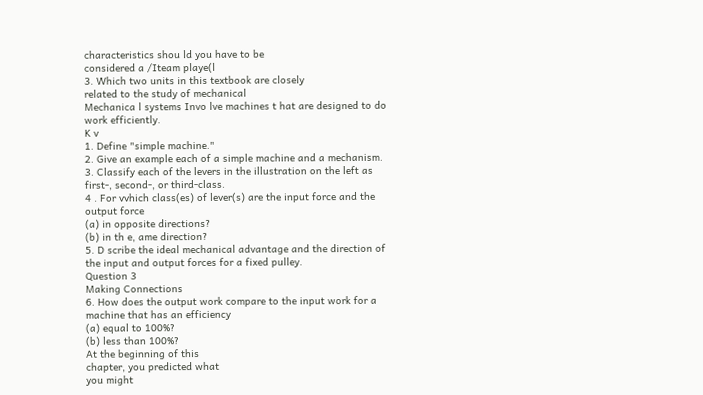characteristics shou ld you have to be
considered a /Iteam playe(l
3. Which two units in this textbook are closely
related to the study of mechanical
Mechanica l systems Invo lve machines t hat are designed to do work efficiently.
K v
1. Define "simple machine."
2. Give an example each of a simple machine and a mechanism.
3. Classify each of the levers in the illustration on the left as
first-, second-, or third-class.
4 . For vvhich class(es) of lever(s) are the input force and the
output force
(a) in opposite directions?
(b) in th e, ame direction?
5. D scribe the ideal mechanical advantage and the direction of
the input and output forces for a fixed pulley.
Question 3
Making Connections
6. How does the output work compare to the input work for a
machine that has an efficiency
(a) equal to 100%?
(b) less than 100%?
At the beginning of this
chapter, you predicted what
you might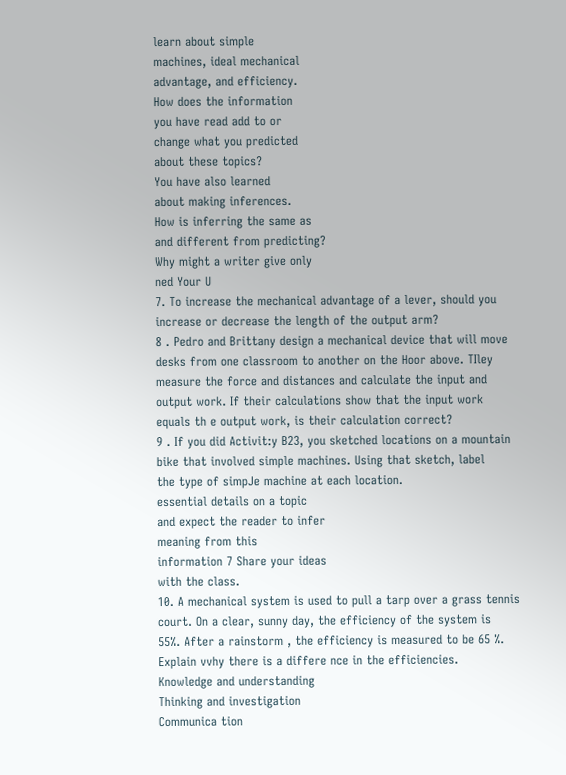learn about simple
machines, ideal mechanical
advantage, and efficiency.
How does the information
you have read add to or
change what you predicted
about these topics?
You have also learned
about making inferences.
How is inferring the same as
and different from predicting?
Why might a writer give only
ned Your U
7. To increase the mechanical advantage of a lever, should you
increase or decrease the length of the output arm?
8 . Pedro and Brittany design a mechanical device that will move
desks from one classroom to another on the Hoor above. TIley
measure the force and distances and calculate the input and
output work. If their calculations show that the input work
equals th e output work, is their calculation correct?
9 . If you did Activit:y B23, you sketched locations on a mountain
bike that involved simple machines. Using that sketch, label
the type of simpJe machine at each location.
essential details on a topic
and expect the reader to infer
meaning from this
information 7 Share your ideas
with the class.
10. A mechanical system is used to pull a tarp over a grass tennis
court. On a clear, sunny day, the efficiency of the system is
55%. After a rainstorm , the efficiency is measured to be 65 %.
Explain vvhy there is a differe nce in the efficiencies.
Knowledge and understanding
Thinking and investigation
Communica tion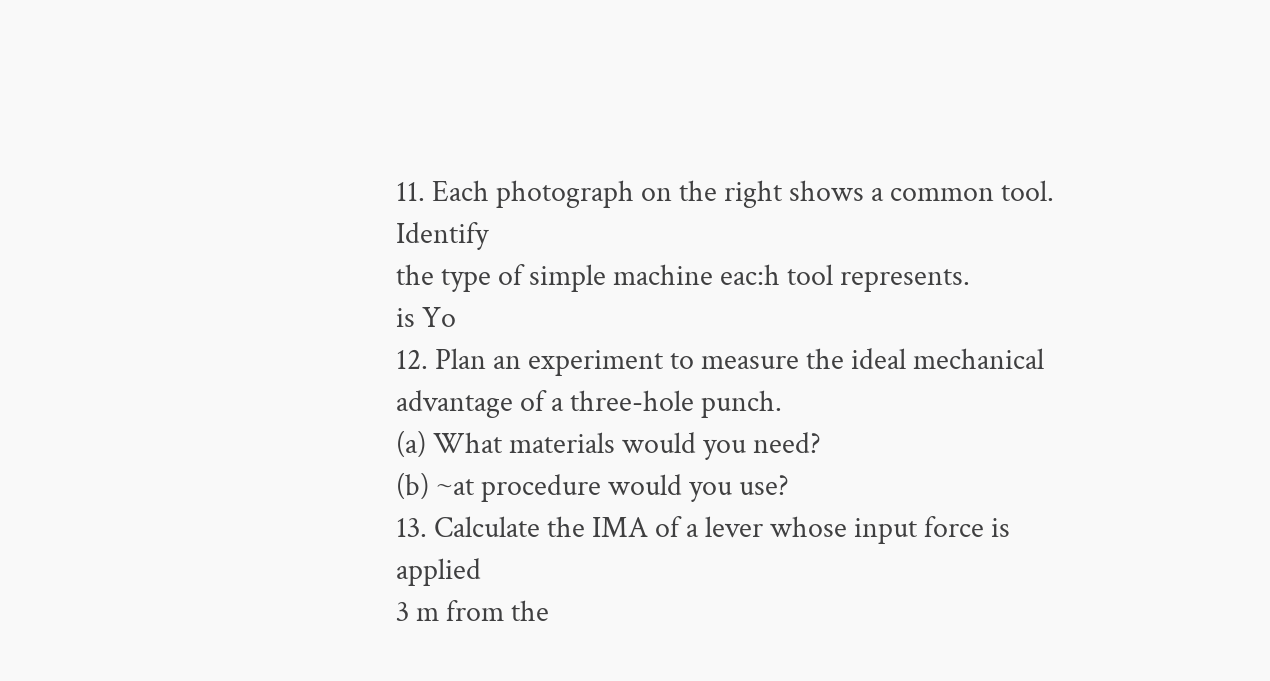11. Each photograph on the right shows a common tool. Identify
the type of simple machine eac:h tool represents.
is Yo
12. Plan an experiment to measure the ideal mechanical
advantage of a three-hole punch.
(a) What materials would you need?
(b) ~at procedure would you use?
13. Calculate the IMA of a lever whose input force is applied
3 m from the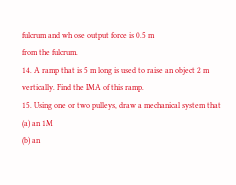fulcrum and wh ose output force is 0.5 m
from the fulcrum.
14. A ramp that is 5 m long is used to raise an object 2 m
vertically. Find the IMA of this ramp.
15. Using one or two pulleys, draw a mechanical system that
(a) an 1M
(b) an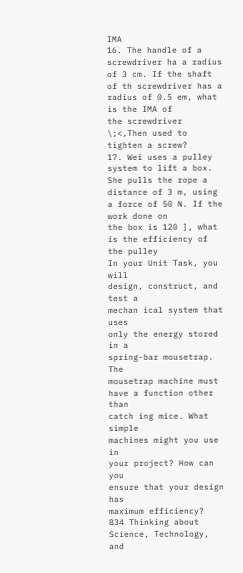IMA
16. The handle of a screwdriver ha a radius of 3 cm. If the shaft
of th screwdriver has a radius of 0.5 em, what is the IMA of
the screwdriver \;<,Then used to tighten a screw?
17. Wei uses a pulley system to lift a box. She pulls the rope a
distance of 3 m, using a force of 50 N. If the work done on
the box is 120 ], what is the efficiency of the pulley
In your Unit Task, you will
design, construct, and test a
mechan ical system that uses
only the energy stored in a
spring-bar mousetrap. The
mousetrap machine must
have a function other than
catch ing mice. What simple
machines might you use in
your project? How can you
ensure that your design has
maximum efficiency?
834 Thinking about Science, Technology, and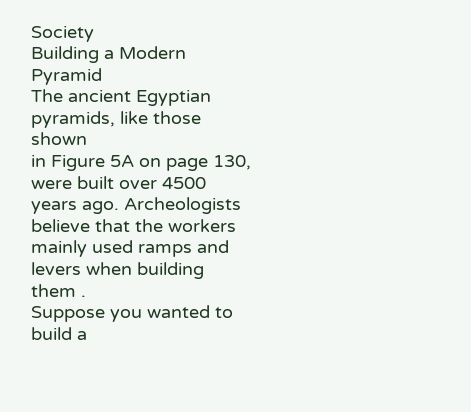Society
Building a Modern Pyramid
The ancient Egyptian pyramids, like those shown
in Figure 5A on page 130, were built over 4500
years ago. Archeologists believe that the workers
mainly used ramps and levers when building
them .
Suppose you wanted to build a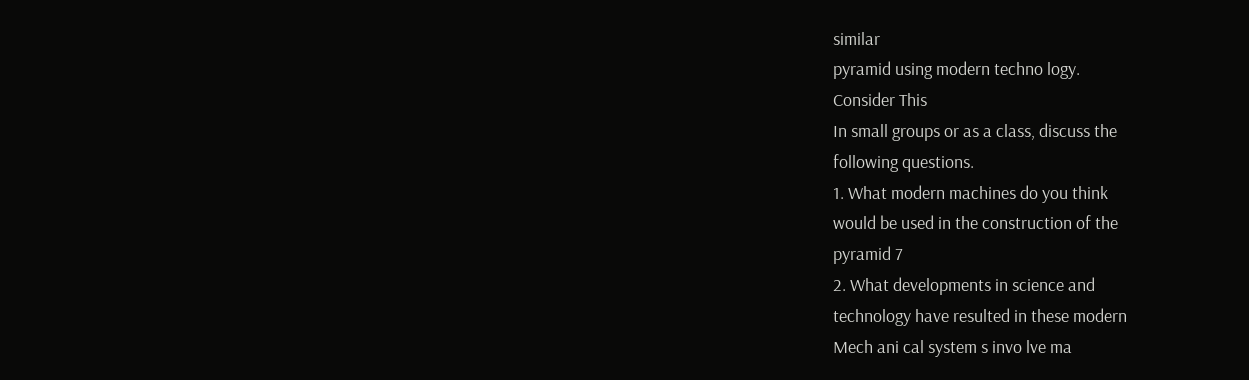similar
pyramid using modern techno logy.
Consider This
In small groups or as a class, discuss the
following questions.
1. What modern machines do you think
would be used in the construction of the
pyramid 7
2. What developments in science and
technology have resulted in these modern
Mech ani cal system s invo lve ma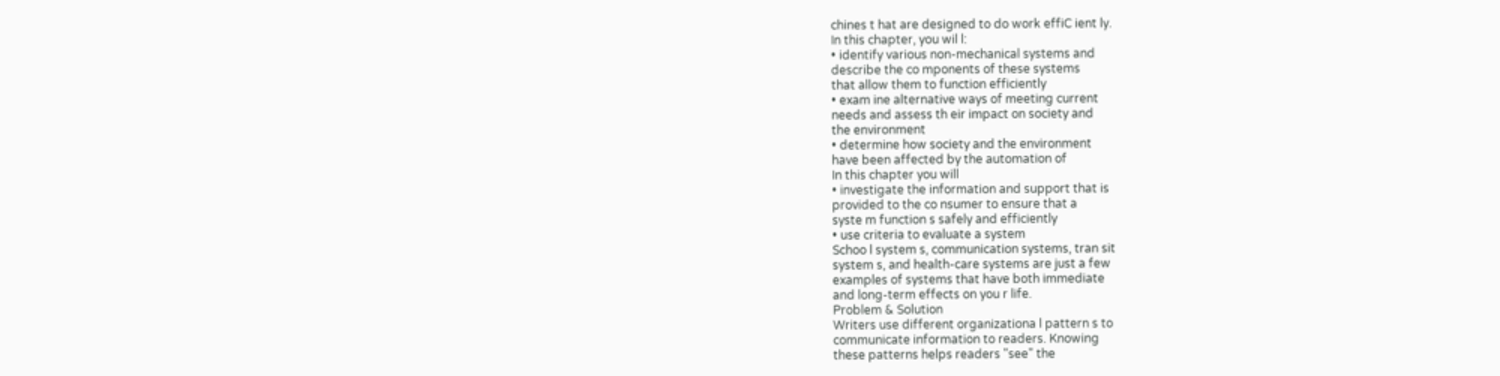chines t hat are designed to do work effiC ient ly.
In this chapter, you wil l:
• identify various non-mechanical systems and
describe the co mponents of these systems
that allow them to function efficiently
• exam ine alternative ways of meeting current
needs and assess th eir impact on society and
the environment
• determine how society and the environment
have been affected by the automation of
In this chapter you will
• investigate the information and support that is
provided to the co nsumer to ensure that a
syste m function s safely and efficiently
• use criteria to evaluate a system
Schoo l system s, communication systems, tran sit
system s, and health-care systems are just a few
examples of systems that have both immediate
and long-term effects on you r life.
Problem & Solution
Writers use different organizationa l pattern s to
communicate information to readers. Knowing
these patterns helps readers "see" the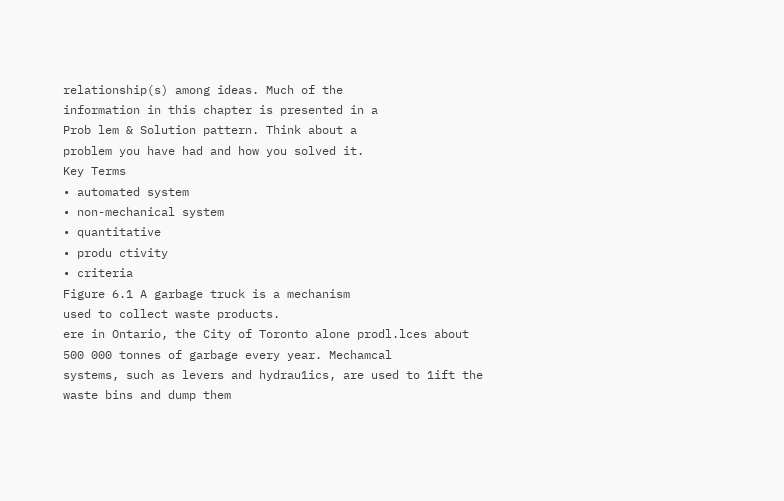relationship(s) among ideas. Much of the
information in this chapter is presented in a
Prob lem & Solution pattern. Think about a
problem you have had and how you solved it.
Key Terms
• automated system
• non-mechanical system
• quantitative
• produ ctivity
• criteria
Figure 6.1 A garbage truck is a mechanism
used to collect waste products.
ere in Ontario, the City of Toronto alone prodl.lces about
500 000 tonnes of garbage every year. Mechamcal
systems, such as levers and hydrau1ics, are used to 1ift the
waste bins and dump them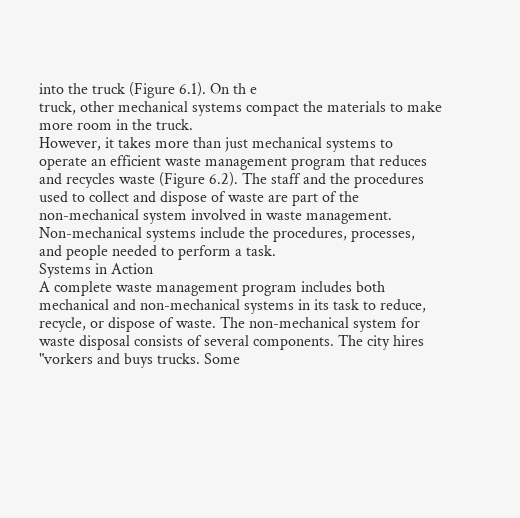into the truck (Figure 6.1). On th e
truck, other mechanical systems compact the materials to make
more room in the truck.
However, it takes more than just mechanical systems to
operate an efficient waste management program that reduces
and recycles waste (Figure 6.2). The staff and the procedures
used to collect and dispose of waste are part of the
non-mechanical system involved in waste management.
Non-mechanical systems include the procedures, processes,
and people needed to perform a task.
Systems in Action
A complete waste management program includes both
mechanical and non-mechanical systems in its task to reduce,
recycle, or dispose of waste. The non-mechanical system for
waste disposal consists of several components. The city hires
"vorkers and buys trucks. Some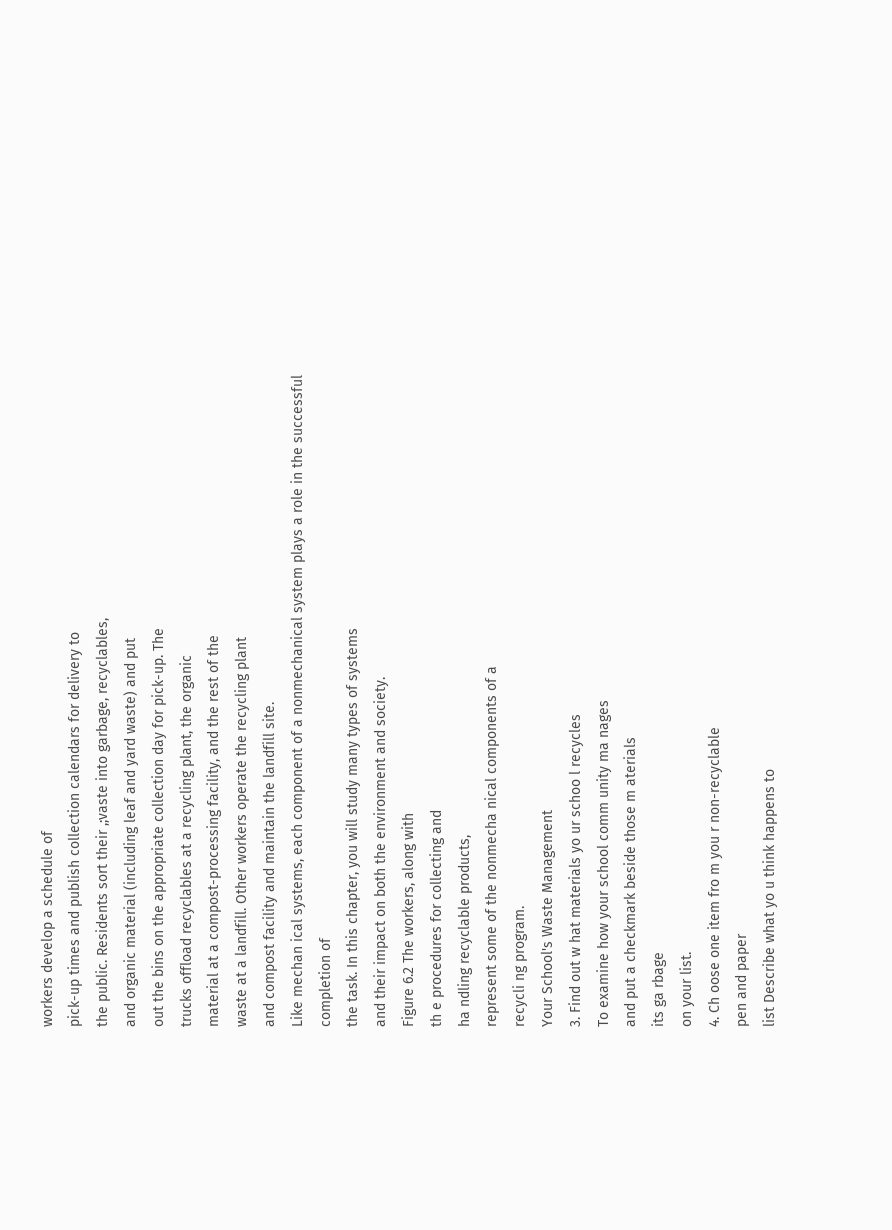workers develop a schedule of
pick-up times and publish collection calendars for delivery to
the public. Residents sort their ,;vaste into garbage, recyclables,
and organic material (including leaf and yard waste) and put
out the bins on the appropriate collection day for pick-up. The
trucks offload recyclables at a recycling plant, the organic
material at a compost-processing facility, and the rest of the
waste at a landfill. Other workers operate the recycling plant
and compost facility and maintain the landfill site.
Like mechan ical systems, each component of a nonmechanical system plays a role in the successful completion of
the task. In this chapter, you will study many types of systems
and their impact on both the environment and society.
Figure 6.2 The workers, along with
th e procedures for collecting and
ha ndling recyclable products,
represent some of the nonmecha nical components of a
recycli ng program.
Your School's Waste Management
3. Find out w hat materials yo ur schoo l recycles
To examine how your school comm unity ma nages
and put a checkmark beside those m aterials
its ga rbage
on your list.
4. Ch oose one item fro m you r non-recyclable
pen and paper
list Describe what yo u think happens to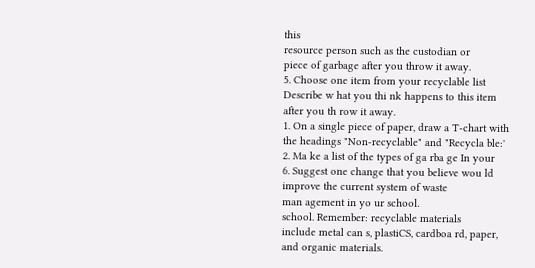this
resource person such as the custodian or
piece of garbage after you throw it away.
5. Choose one item from your recyclable list
Describe w hat you thi nk happens to this item
after you th row it away.
1. On a single piece of paper, draw a T-chart with
the headings "Non-recyclable" and "Recycla ble:'
2. Ma ke a list of the types of ga rba ge In your
6. Suggest one change that you believe wou ld
improve the current system of waste
man agement in yo ur school.
school. Remember: recyclable materials
include metal can s, plastiCS, cardboa rd, paper,
and organic materials.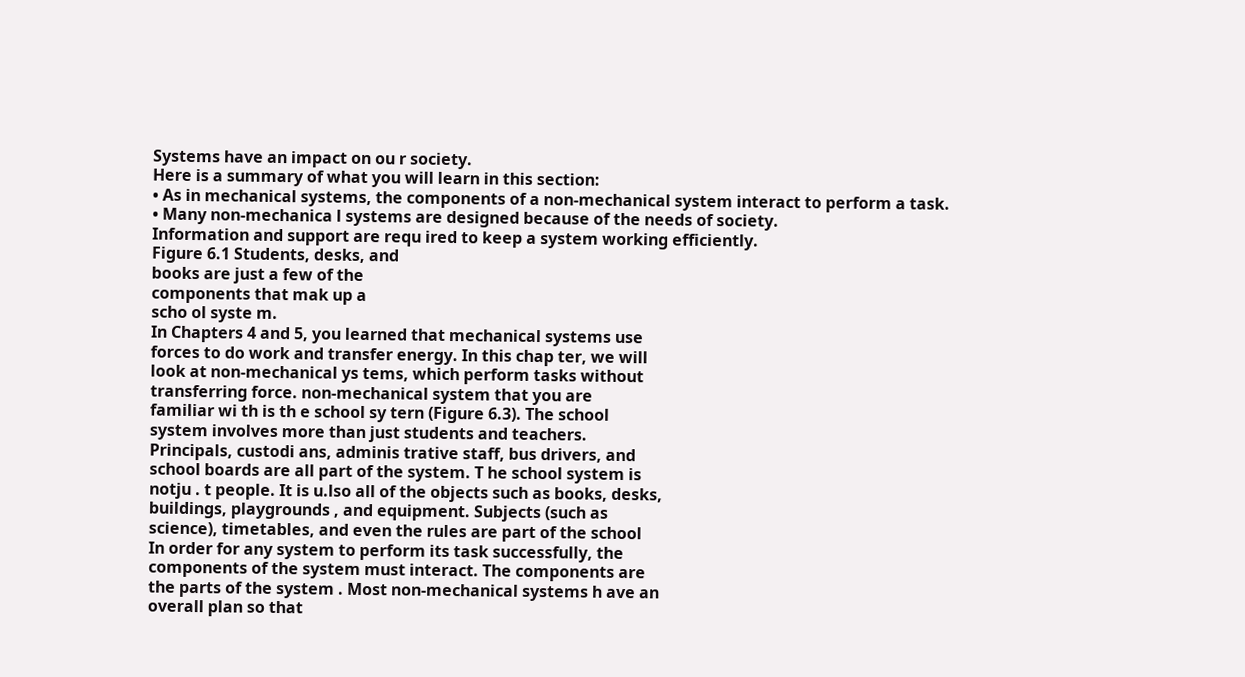Systems have an impact on ou r society.
Here is a summary of what you will learn in this section:
• As in mechanical systems, the components of a non-mechanical system interact to perform a task.
• Many non-mechanica l systems are designed because of the needs of society.
Information and support are requ ired to keep a system working efficiently.
Figure 6.1 Students, desks, and
books are just a few of the
components that mak up a
scho ol syste m.
In Chapters 4 and 5, you learned that mechanical systems use
forces to do work and transfer energy. In this chap ter, we will
look at non-mechanical ys tems, which perform tasks without
transferring force. non-mechanical system that you are
familiar wi th is th e school sy tern (Figure 6.3). The school
system involves more than just students and teachers.
Principals, custodi ans, adminis trative staff, bus drivers, and
school boards are all part of the system. T he school system is
notju . t people. It is u.lso all of the objects such as books, desks,
buildings, playgrounds , and equipment. Subjects (such as
science), timetables, and even the rules are part of the school
In order for any system to perform its task successfully, the
components of the system must interact. The components are
the parts of the system . Most non-mechanical systems h ave an
overall plan so that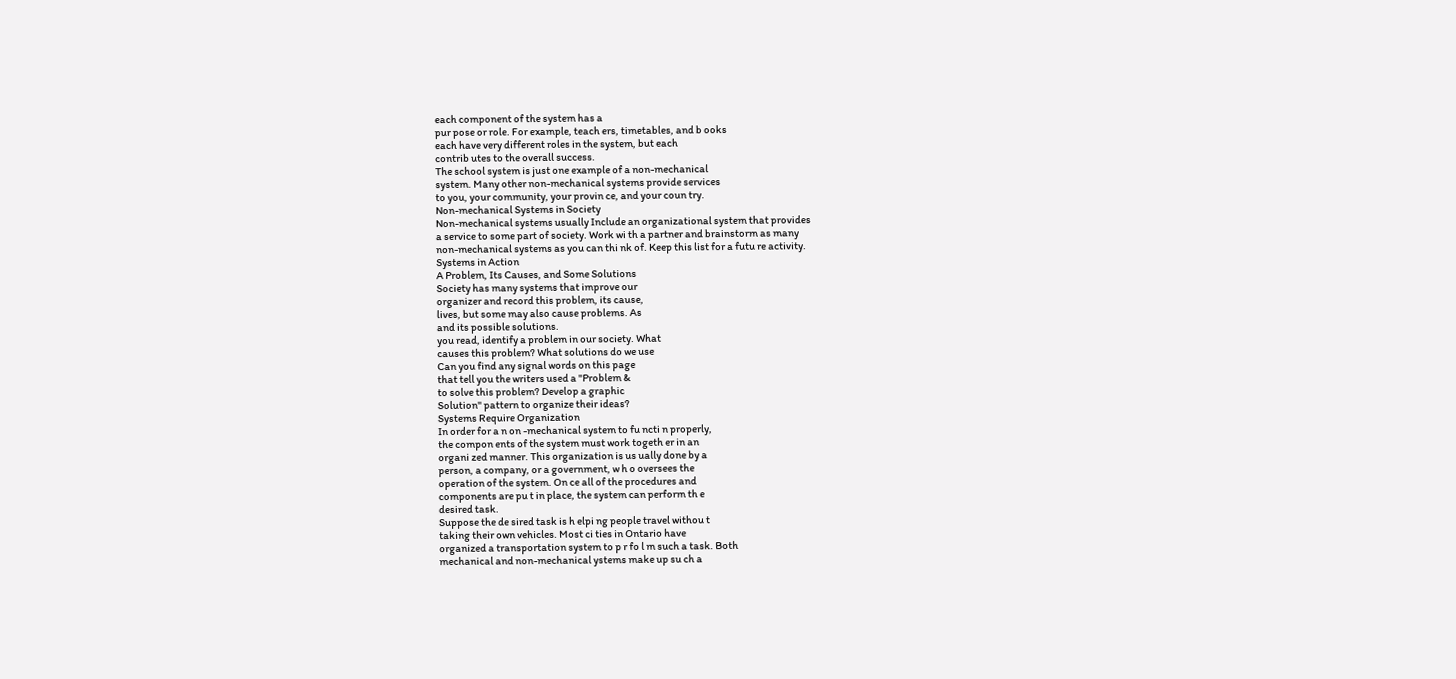each component of the system has a
pur pose or role. For example, teach ers, timetables, and b ooks
each have very different roles in the system, but each
contrib utes to the overall success.
The school system is just one example of a non-mechanical
system. Many other non-mechanical systems provide services
to you, your community, your provin ce, and your coun try.
Non-mechanical Systems in Society
Non-mechanical systems usually Include an organizational system that provides
a service to some part of society. Work wi th a partner and brainstorm as many
non-mechanical systems as you can thi nk of. Keep this list for a futu re activity.
Systems in Action
A Problem, Its Causes, and Some Solutions
Society has many systems that improve our
organizer and record this problem, its cause,
lives, but some may also cause problems. As
and its possible solutions.
you read, identify a problem in our society. What
causes this problem? What solutions do we use
Can you find any signal words on this page
that tell you the writers used a "Problem &
to solve this problem? Develop a graphic
Solution" pattern to organize their ideas?
Systems Require Organization
In order for a n on -mechanical system to fu ncti n properly,
the compon ents of the system must work togeth er in an
organi zed manner. This organization is us ually done by a
person, a company, or a government, w h o oversees the
operation of the system. On ce all of the procedures and
components are pu t in place, the system can perform th e
desired task.
Suppose the de sired task is h elpi ng people travel withou t
taking their own vehicles. Most ci ties in Ontario have
organized a transportation system to p r fo l m such a task. Both
mechanical and non-mechanical ystems make up su ch a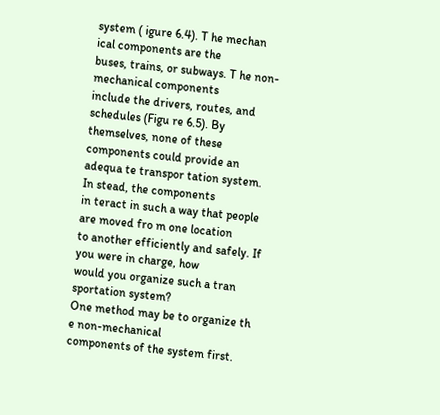system ( igure 6.4). T he mechan ical components are the
buses, trains, or subways. T he non-mechanical components
include the drivers, routes, and schedules (Figu re 6.5). By
themselves, none of these components could provide an
adequa te transpor tation system. In stead, the components
in teract in such a way that people are moved fro m one location
to another efficiently and safely. If you were in charge, how
would you organize such a tran sportation system?
One method may be to organize th e non-mechanical
components of the system first.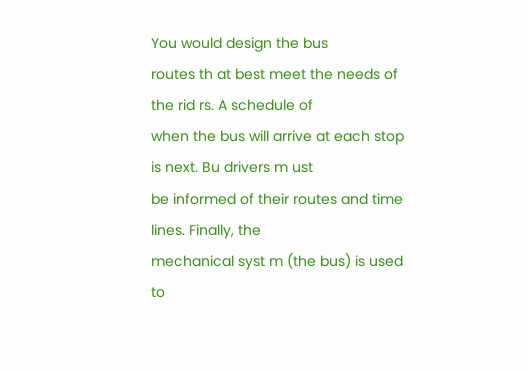You would design the bus
routes th at best meet the needs of the rid rs. A schedule of
when the bus will arrive at each stop is next. Bu drivers m ust
be informed of their routes and time lines. Finally, the
mechanical syst m (the bus) is used to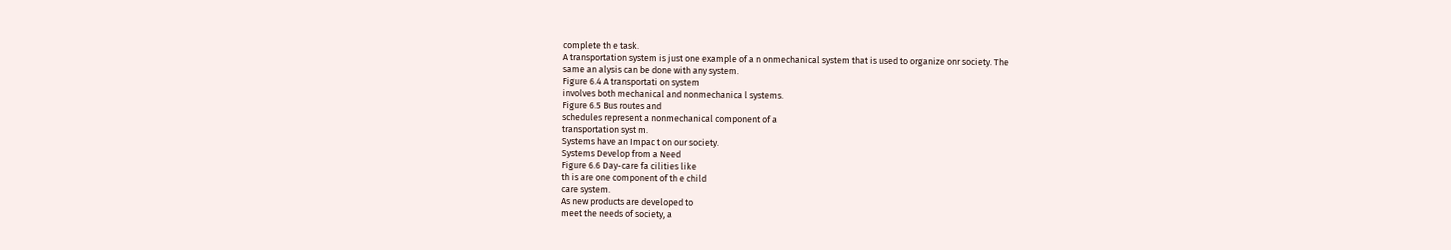complete th e task.
A transportation system is just one example of a n onmechanical system that is used to organize onr society. The
same an alysis can be done with any system.
Figure 6.4 A transportati on system
involves both mechanical and nonmechanica l systems.
Figure 6.5 Bus routes and
schedules represent a nonmechanical component of a
transportation syst m.
Systems have an Impac t on our society.
Systems Develop from a Need
Figure 6.6 Day-care fa cilities like
th is are one component of th e child
care system.
As new products are developed to
meet the needs of society, a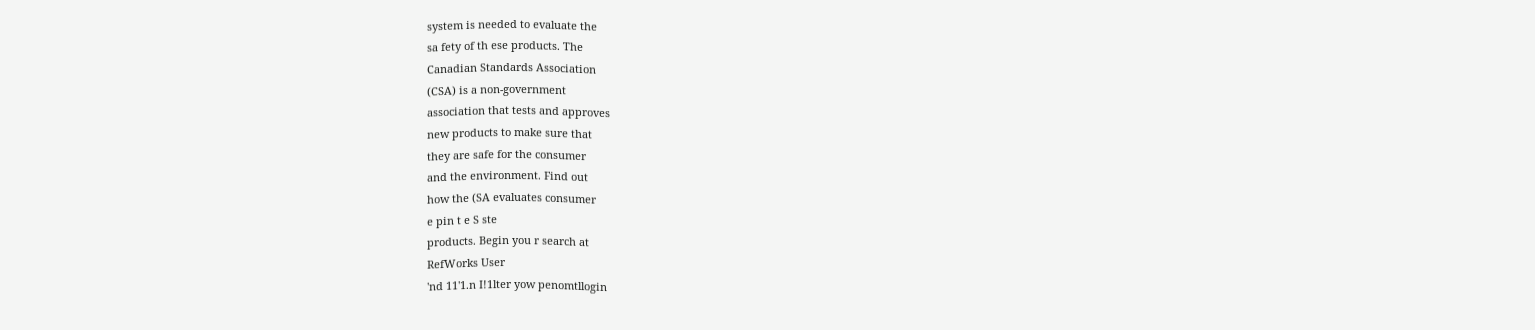system is needed to evaluate the
sa fety of th ese products. The
Canadian Standards Association
(CSA) is a non-government
association that tests and approves
new products to make sure that
they are safe for the consumer
and the environment. Find out
how the (SA evaluates consumer
e pin t e S ste
products. Begin you r search at
RefWorks User
'nd 11'1.n I!1lter yow penomtllogin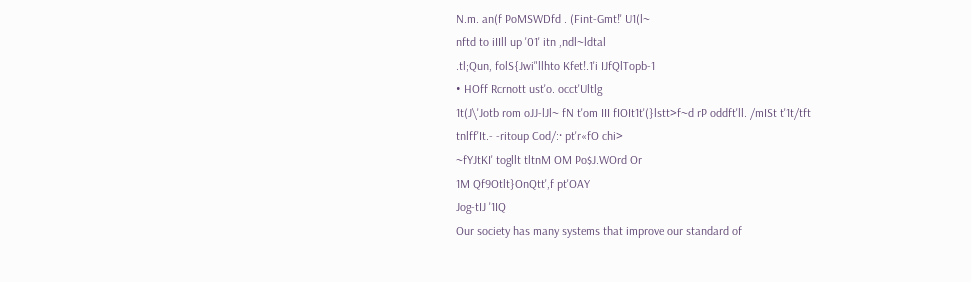N.m. an(f PoMSWDfd . (Fint-Gmt!' U1(l~
nftd to iIIll up '01' itn ,ndl~ldtal
.tl;Qun, folS{Jwi"llhto Kfet!.1'i IJfQlTopb-1
• HOff Rcrnott ust'o. occt'Ultlg
1t(J\'Jotb rom oJJ-lJl~ fN t'om III fIOIt1t'(}lstt>f~d rP oddft'll. /mISt t'1t/tft
tnlff'It.- -ritoup Cod/:· pt'r«fO chi>
~fYJtKI' togllt tltnM OM Po$J.WOrd Or
1M Qf9Otlt}OnQtt',f pt'OAY
Jog-tIJ '1IQ
Our society has many systems that improve our standard of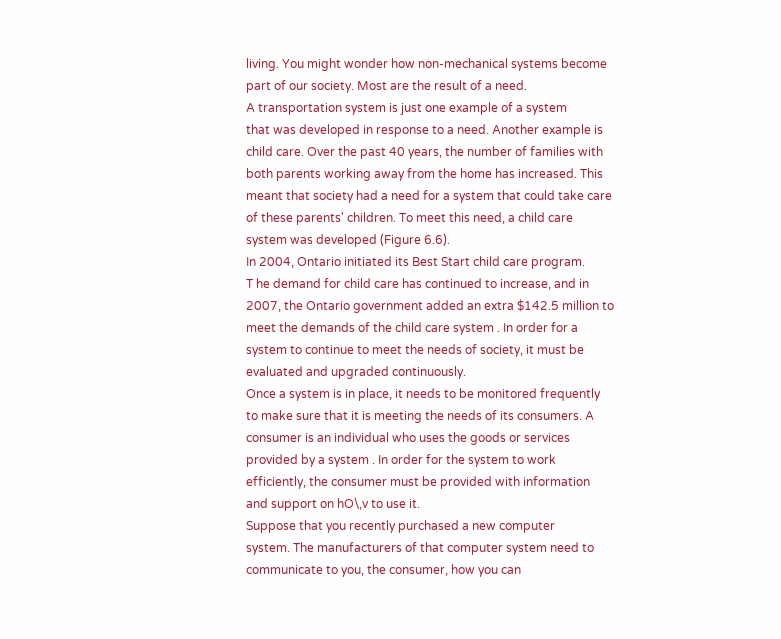living. You might wonder how non-mechanical systems become
part of our society. Most are the result of a need.
A transportation system is just one example of a system
that was developed in response to a need. Another example is
child care. Over the past 40 years, the number of families with
both parents working away from the home has increased. This
meant that society had a need for a system that could take care
of these parents' children. To meet this need, a child care
system was developed (Figure 6.6).
In 2004, Ontario initiated its Best Start child care program.
T he demand for child care has continued to increase, and in
2007, the Ontario government added an extra $142.5 million to
meet the demands of the child care system . In order for a
system to continue to meet the needs of society, it must be
evaluated and upgraded continuously.
Once a system is in place, it needs to be monitored frequently
to make sure that it is meeting the needs of its consumers. A
consumer is an individual who uses the goods or services
provided by a system . In order for the system to work
efficiently, the consumer must be provided with information
and support on hO\,v to use it.
Suppose that you recently purchased a new computer
system. The manufacturers of that computer system need to
communicate to you, the consumer, how you can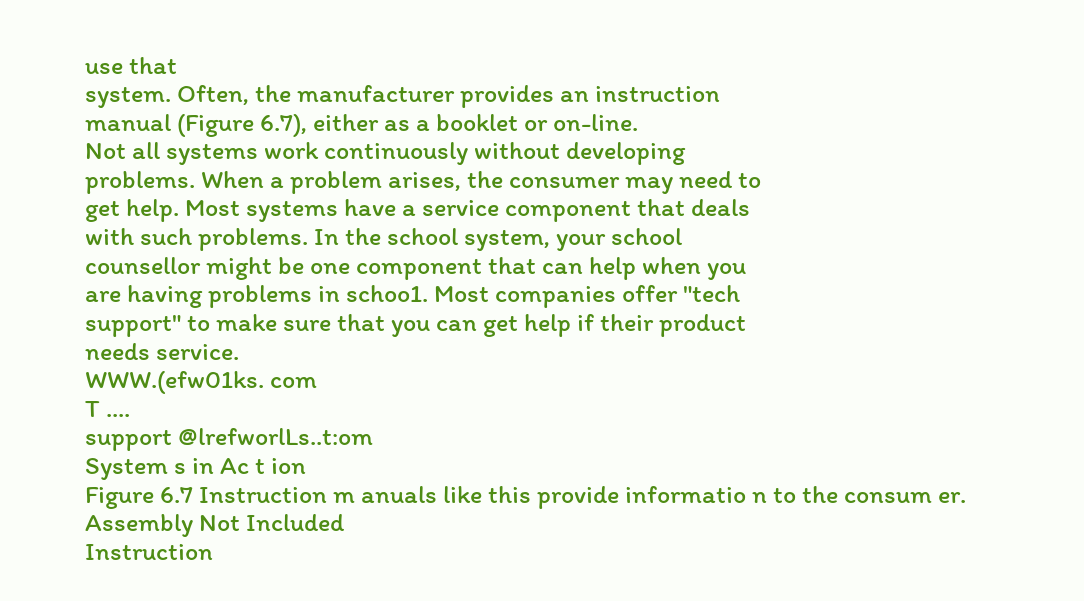use that
system. Often, the manufacturer provides an instruction
manual (Figure 6.7), either as a booklet or on-line.
Not all systems work continuously without developing
problems. When a problem arises, the consumer may need to
get help. Most systems have a service component that deals
with such problems. In the school system, your school
counsellor might be one component that can help when you
are having problems in schoo1. Most companies offer "tech
support" to make sure that you can get help if their product
needs service.
WWW.(efw01ks. com
T ....
support @lrefworlLs..t:om
System s in Ac t ion
Figure 6.7 Instruction m anuals like this provide informatio n to the consum er.
Assembly Not Included
Instruction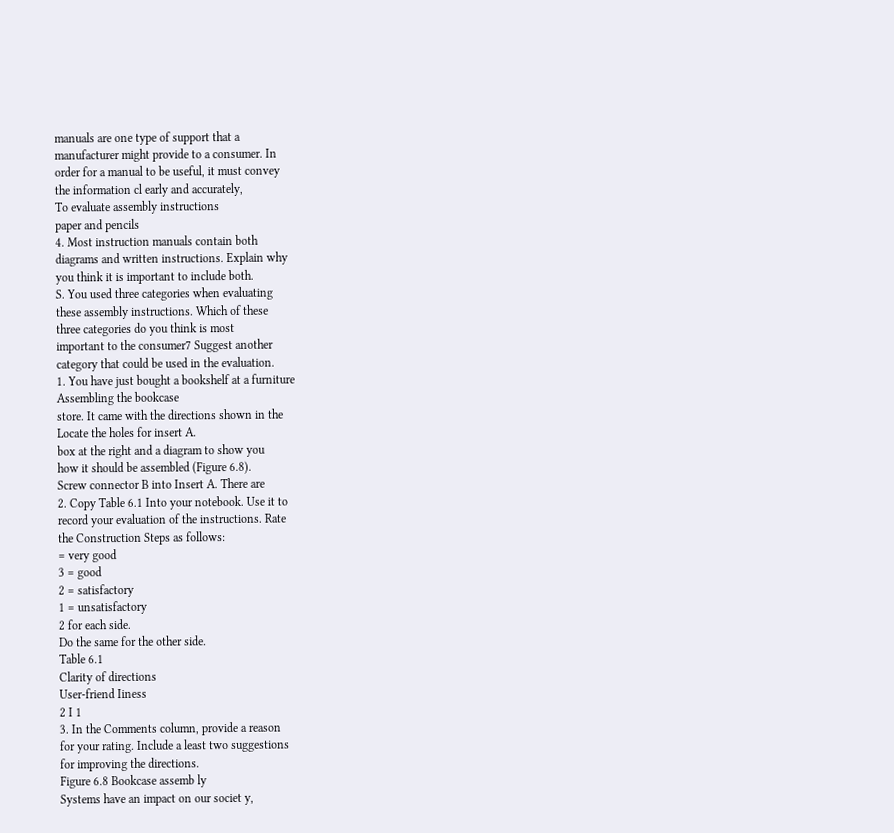manuals are one type of support that a
manufacturer might provide to a consumer. In
order for a manual to be useful, it must convey
the information cl early and accurately,
To evaluate assembly instructions
paper and pencils
4. Most instruction manuals contain both
diagrams and written instructions. Explain why
you think it is important to include both.
S. You used three categories when evaluating
these assembly instructions. Which of these
three categories do you think is most
important to the consumer7 Suggest another
category that could be used in the evaluation.
1. You have just bought a bookshelf at a furniture
Assembling the bookcase
store. It came with the directions shown in the
Locate the holes for insert A.
box at the right and a diagram to show you
how it should be assembled (Figure 6.8).
Screw connector B into Insert A. There are
2. Copy Table 6.1 Into your notebook. Use it to
record your evaluation of the instructions. Rate
the Construction Steps as follows:
= very good
3 = good
2 = satisfactory
1 = unsatisfactory
2 for each side.
Do the same for the other side.
Table 6.1
Clarity of directions
User-friend Iiness
2 I 1
3. In the Comments column, provide a reason
for your rating. Include a least two suggestions
for improving the directions.
Figure 6.8 Bookcase assemb ly
Systems have an impact on our societ y,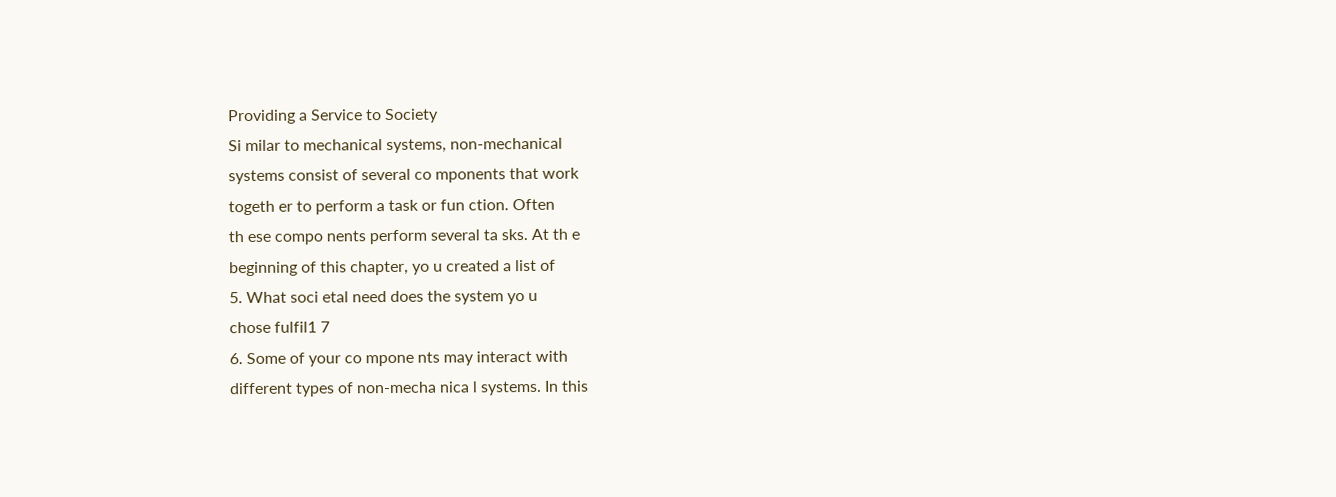Providing a Service to Society
Si milar to mechanical systems, non-mechanical
systems consist of several co mponents that work
togeth er to perform a task or fun ction. Often
th ese compo nents perform several ta sks. At th e
beginning of this chapter, yo u created a list of
5. What soci etal need does the system yo u
chose fulfil1 7
6. Some of your co mpone nts may interact with
different types of non-mecha nica l systems. In this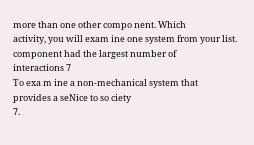more than one other compo nent. Which
activity, you will exam ine one system from your list.
component had the largest number of
interactions 7
To exa m ine a non-mechanical system that
provides a seNice to so ciety
7.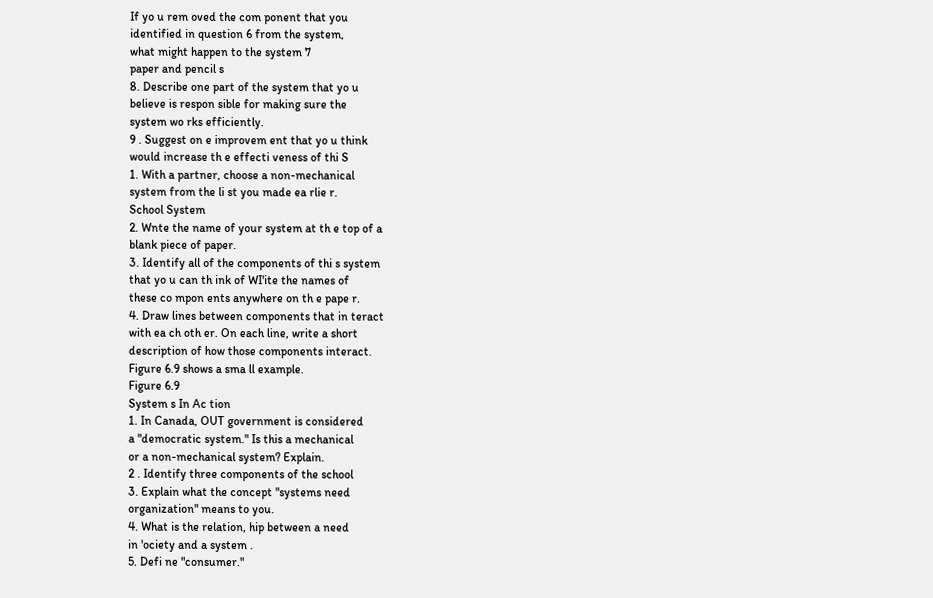If yo u rem oved the com ponent that you
identified in question 6 from the system,
what might happen to the system 7
paper and pencil s
8. Describe one part of the system that yo u
believe is respon sible for making sure the
system wo rks efficiently.
9 . Suggest on e improvem ent that yo u think
would increase th e effecti veness of thi S
1. With a partner, choose a non-mechanical
system from the li st you made ea rlie r.
School System
2. Wnte the name of your system at th e top of a
blank piece of paper.
3. Identify all of the components of thi s system
that yo u can th ink of WI'ite the names of
these co mpon ents anywhere on th e pape r.
4. Draw lines between components that in teract
with ea ch oth er. On each line, write a short
description of how those components interact.
Figure 6.9 shows a sma ll example.
Figure 6.9
System s In Ac tion
1. In Canada, OUT government is considered
a "democratic system." Is this a mechanical
or a non-mechanical system? Explain.
2 . Identify three components of the school
3. Explain what the concept "systems need
organization" means to you.
4. What is the relation, hip between a need
in 'ociety and a system .
5. Defi ne "consumer."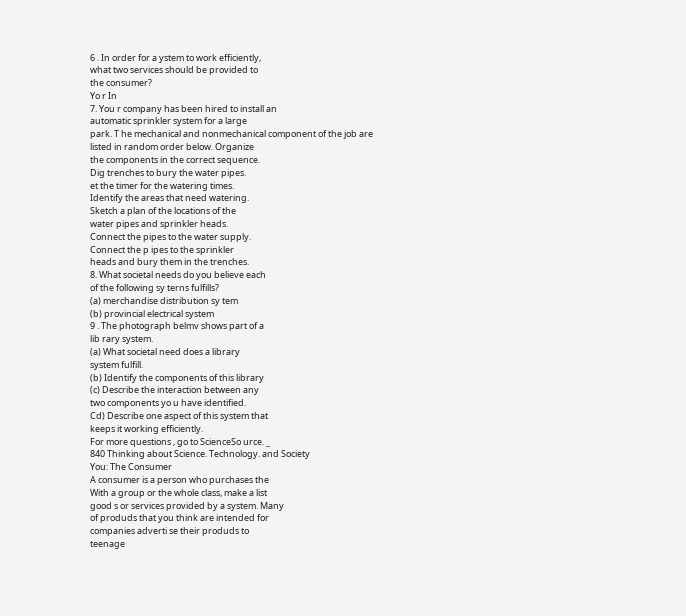6 . In order for a ystem to work efficiently,
what two services should be provided to
the consumer?
Yo r In
7. You r company has been hired to install an
automatic sprinkler system for a large
park. T he mechanical and nonmechanical component of the job are
listed in random order below. Organize
the components in the correct sequence.
Dig trenches to bury the water pipes.
et the timer for the watering times.
Identify the areas that need watering.
Sketch a plan of the locations of the
water pipes and sprinkler heads.
Connect the pipes to the water supply.
Connect the p ipes to the sprinkler
heads and bury them in the trenches.
8. What societal needs do you believe each
of the following sy terns fulfills?
(a) merchandise distribution sy tem
(b) provincial electrical system
9 . The photograph belmv shows part of a
lib rary system.
(a) What societal need does a library
system fulfill.
(b) Identify the components of this library
(c) Describe the interaction between any
two components yo u have identified.
Cd) Describe one aspect of this system that
keeps it working efficiently.
For more questions , go to ScienceSo urce. _
840 Thinking about Science. Technology. and Society
You: The Consumer
A consumer is a person who purchases the
With a group or the whole class, make a list
good s or services provided by a system. Many
of produds that you think are intended for
companies adverti se their produds to
teenage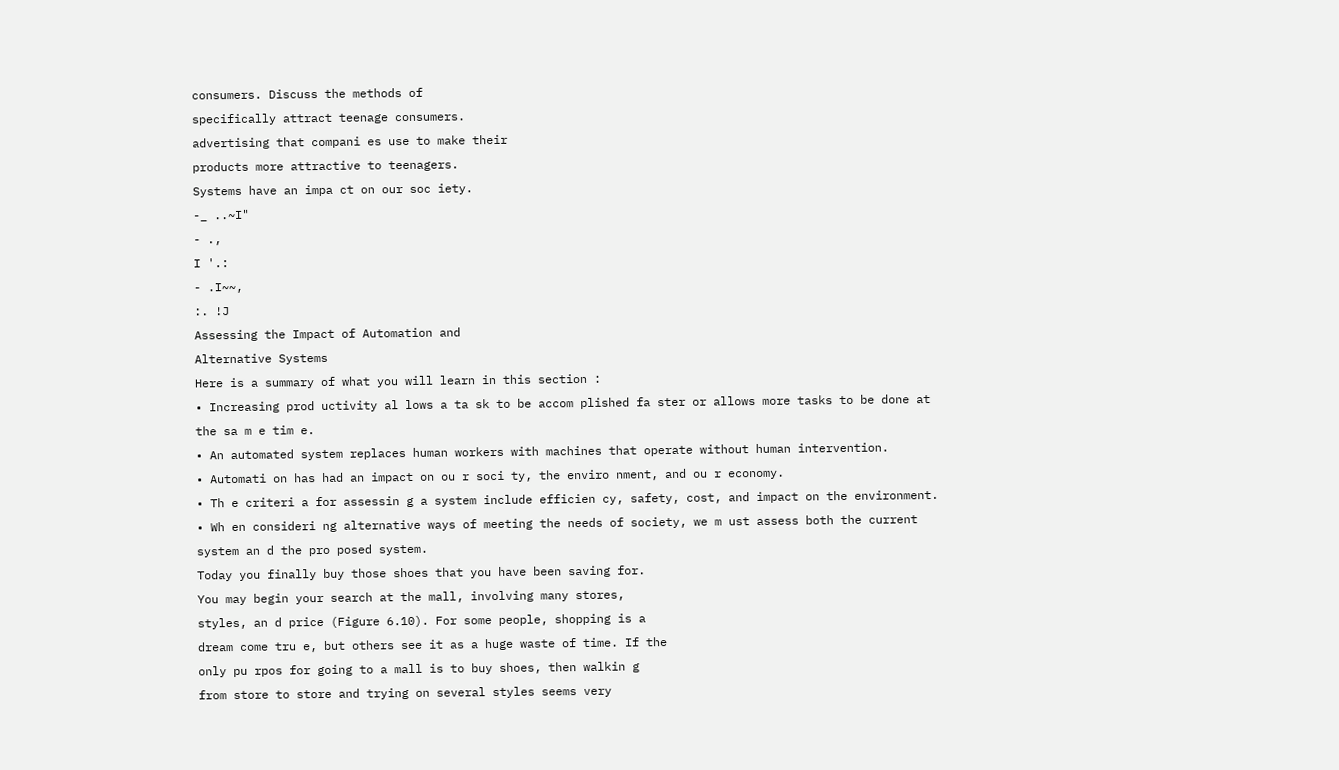consumers. Discuss the methods of
specifically attract teenage consumers.
advertising that compani es use to make their
products more attractive to teenagers.
Systems have an impa ct on our soc iety.
-_ ..~I"
- .,
I '.:
- .I~~,
:. !J
Assessing the Impact of Automation and
Alternative Systems
Here is a summary of what you will learn in this section :
• Increasing prod uctivity al lows a ta sk to be accom plished fa ster or allows more tasks to be done at
the sa m e tim e.
• An automated system replaces human workers with machines that operate without human intervention.
• Automati on has had an impact on ou r soci ty, the enviro nment, and ou r economy.
• Th e criteri a for assessin g a system include efficien cy, safety, cost, and impact on the environment.
• Wh en consideri ng alternative ways of meeting the needs of society, we m ust assess both the current
system an d the pro posed system.
Today you finally buy those shoes that you have been saving for.
You may begin your search at the mall, involving many stores,
styles, an d price (Figure 6.10). For some people, shopping is a
dream come tru e, but others see it as a huge waste of time. If the
only pu rpos for going to a mall is to buy shoes, then walkin g
from store to store and trying on several styles seems very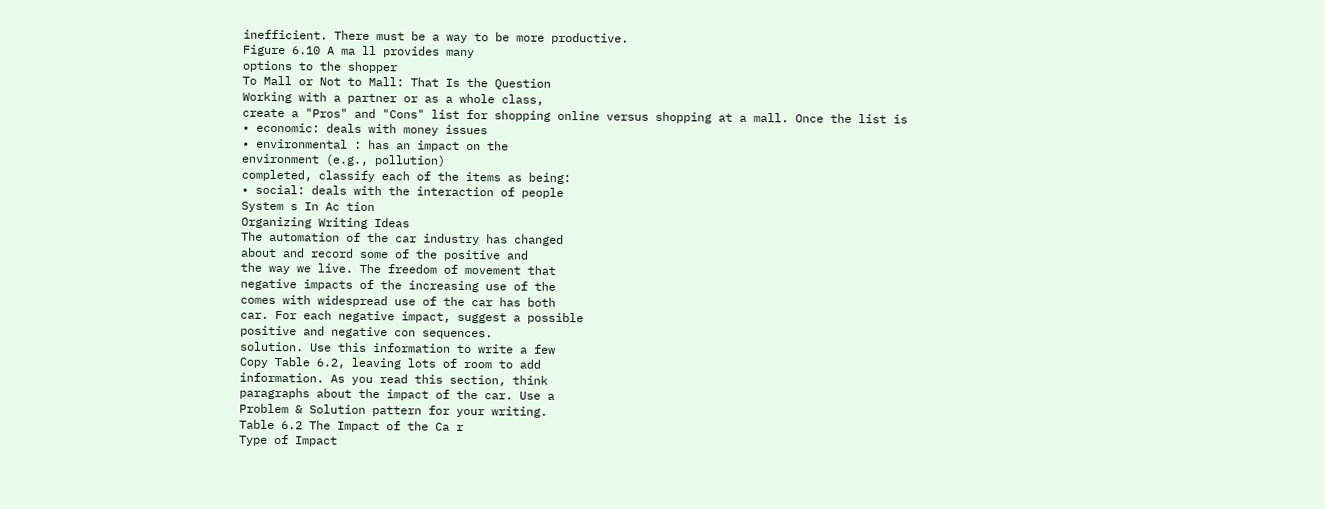inefficient. There must be a way to be more productive.
Figure 6.10 A ma ll provides many
options to the shopper
To Mall or Not to Mall: That Is the Question
Working with a partner or as a whole class,
create a "Pros" and "Cons" list for shopping online versus shopping at a mall. Once the list is
• economic: deals with money issues
• environmental : has an impact on the
environment (e.g., pollution)
completed, classify each of the items as being:
• social: deals with the interaction of people
System s In Ac tion
Organizing Writing Ideas
The automation of the car industry has changed
about and record some of the positive and
the way we live. The freedom of movement that
negative impacts of the increasing use of the
comes with widespread use of the car has both
car. For each negative impact, suggest a possible
positive and negative con sequences.
solution. Use this information to write a few
Copy Table 6.2, leaving lots of room to add
information. As you read this section, think
paragraphs about the impact of the car. Use a
Problem & Solution pattern for your writing.
Table 6.2 The Impact of the Ca r
Type of Impact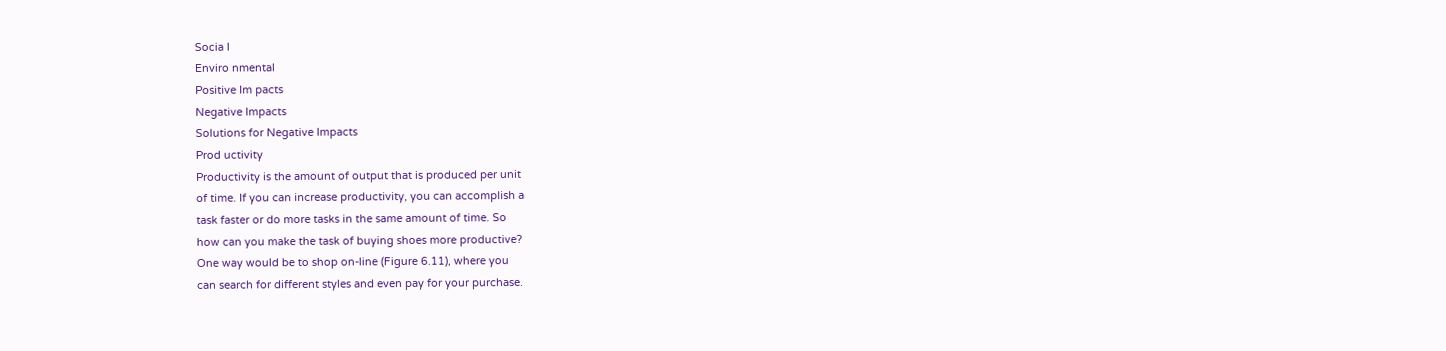Socia l
Enviro nmental
Positive Im pacts
Negative Impacts
Solutions for Negative Impacts
Prod uctivity
Productivity is the amount of output that is produced per unit
of time. If you can increase productivity, you can accomplish a
task faster or do more tasks in the same amount of time. So
how can you make the task of buying shoes more productive?
One way would be to shop on-line (Figure 6.11), where you
can search for different styles and even pay for your purchase.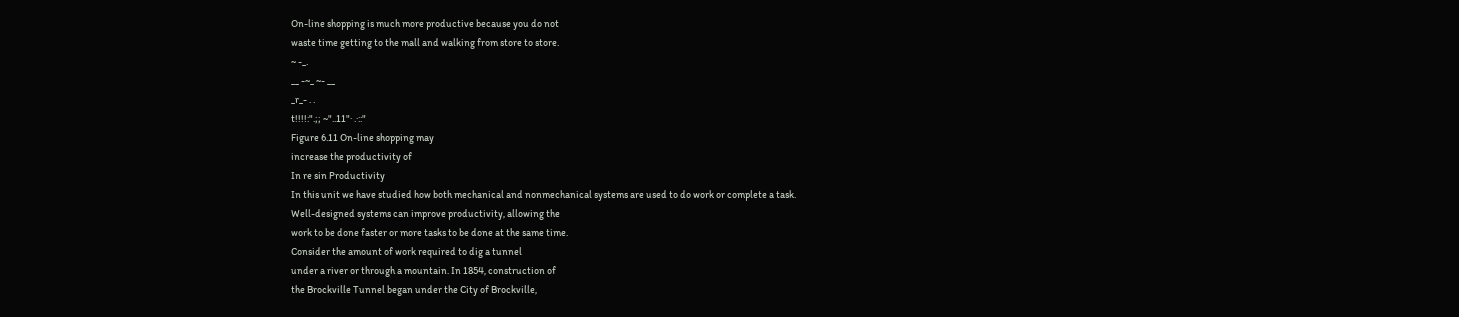On-line shopping is much more productive because you do not
waste time getting to the mall and walking from store to store.
~ -_.
__ -~_ ~- __
_r_- . .
t!!!!:".;; ~"..11"· .·::"
Figure 6.11 On-line shopping may
increase the productivity of
In re sin Productivity
In this unit we have studied how both mechanical and nonmechanical systems are used to do work or complete a task.
Well-designed systems can improve productivity, allowing the
work to be done faster or more tasks to be done at the same time.
Consider the amount of work required to dig a tunnel
under a river or through a mountain. In 1854, construction of
the Brockville Tunnel began under the City of Brockville,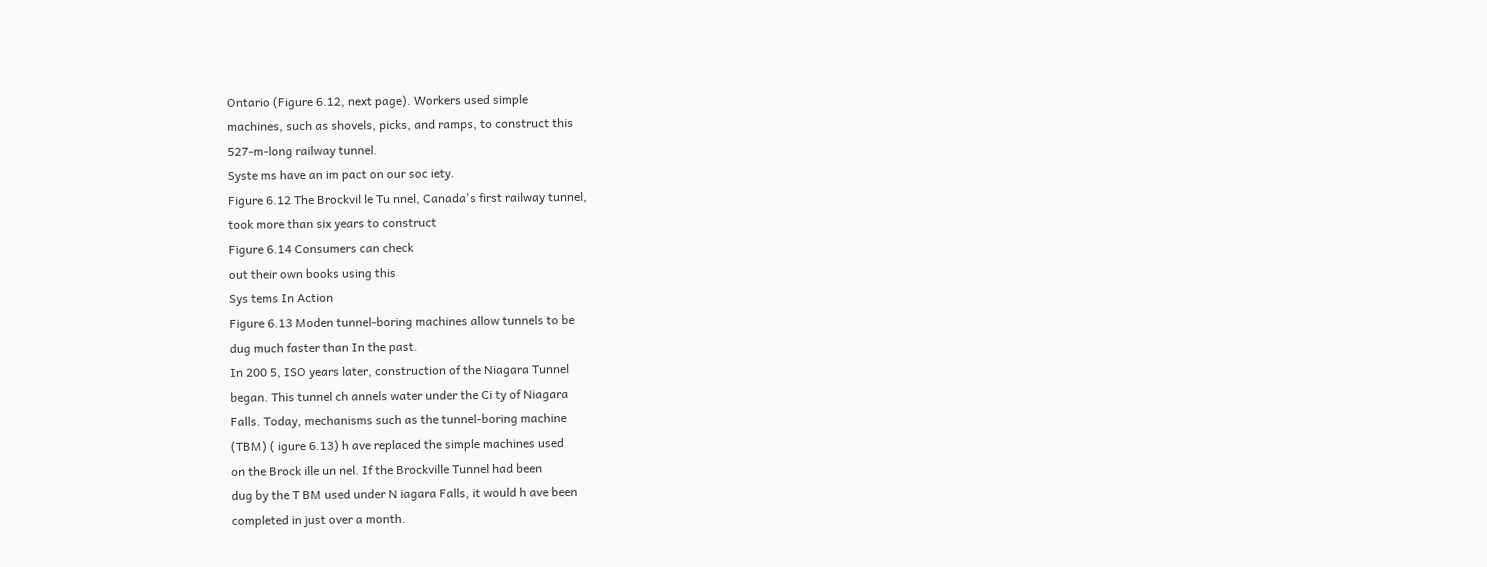Ontario (Figure 6.12, next page). Workers used simple
machines, such as shovels, picks, and ramps, to construct this
527-m-long railway tunnel.
Syste ms have an im pact on our soc iety.
Figure 6.12 The Brockvil le Tu nnel, Canada's first railway tunnel,
took more than six years to construct
Figure 6.14 Consumers can check
out their own books using this
Sys tems In Action
Figure 6.13 Moden tunnel-boring machines allow tunnels to be
dug much faster than In the past.
In 200 5, ISO years later, construction of the Niagara Tunnel
began. This tunnel ch annels water under the Ci ty of Niagara
Falls. Today, mechanisms such as the tunnel-boring machine
(TBM) ( igure 6.13) h ave replaced the simple machines used
on the Brock ille un nel. If the Brockville Tunnel had been
dug by the T BM used under N iagara Falls, it would h ave been
completed in just over a month.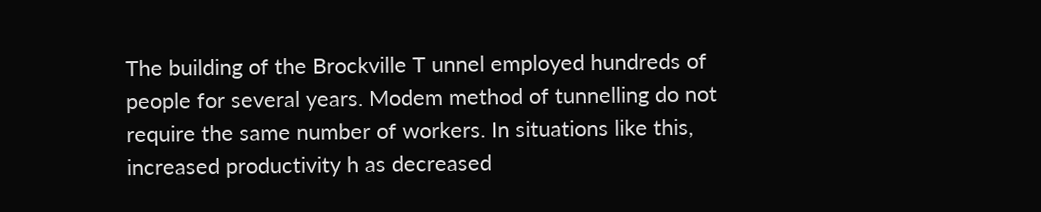The building of the Brockville T unnel employed hundreds of
people for several years. Modem method of tunnelling do not
require the same number of workers. In situations like this,
increased productivity h as decreased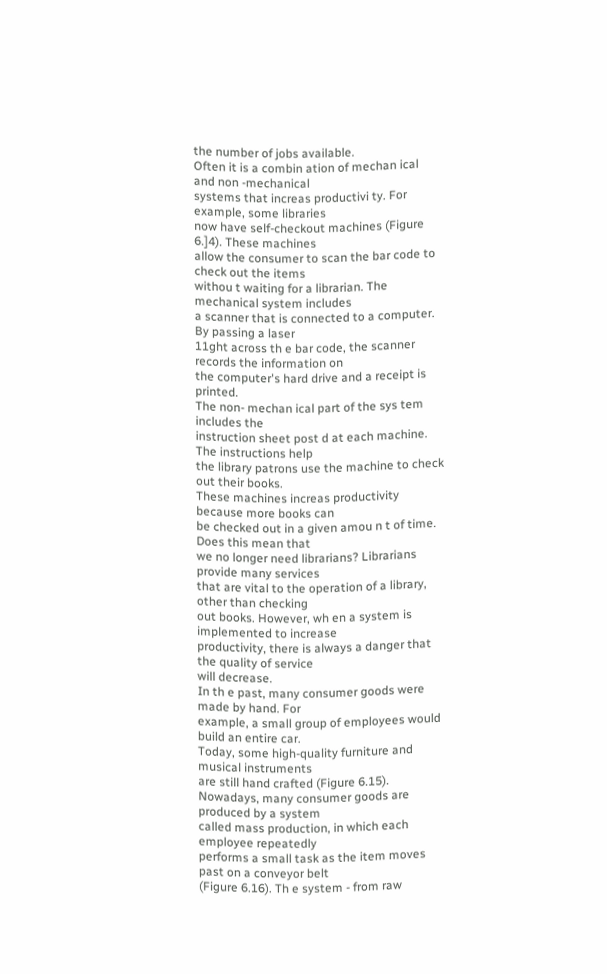the number of jobs available.
Often it is a combin ation of mechan ical and non -mechanical
systems that increas productivi ty. For example, some libraries
now have self-checkout machines (Figure 6.]4). These machines
allow the consumer to scan the bar code to check out the items
withou t waiting for a librarian. The mechanical system includes
a scanner that is connected to a computer. By passing a laser
11ght across th e bar code, the scanner records the information on
the computer's hard drive and a receipt is printed.
The non- mechan ical part of the sys tem includes the
instruction sheet post d at each machine. The instructions help
the library patrons use the machine to check out their books.
These machines increas productivity because more books can
be checked out in a given amou n t of time. Does this mean that
we no longer need librarians? Librarians provide many services
that are vital to the operation of a library, other than checking
out books. However, wh en a system is implemented to increase
productivity, there is always a danger that the quality of service
will decrease.
In th e past, many consumer goods were made by hand. For
example, a small group of employees would build an entire car.
Today, some high-quality furniture and musical instruments
are still hand crafted (Figure 6.15).
Nowadays, many consumer goods are produced by a system
called mass production, in which each employee repeatedly
performs a small task as the item moves past on a conveyor belt
(Figure 6.16). Th e system - from raw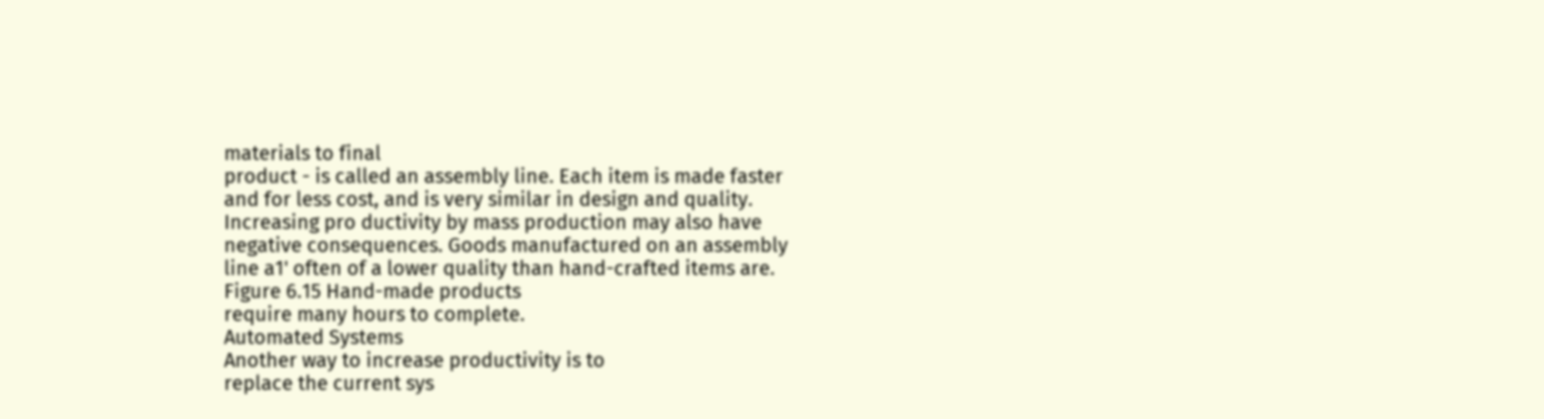materials to final
product - is called an assembly line. Each item is made faster
and for less cost, and is very similar in design and quality.
Increasing pro ductivity by mass production may also have
negative consequences. Goods manufactured on an assembly
line a1' often of a lower quality than hand-crafted items are.
Figure 6.15 Hand-made products
require many hours to complete.
Automated Systems
Another way to increase productivity is to
replace the current sys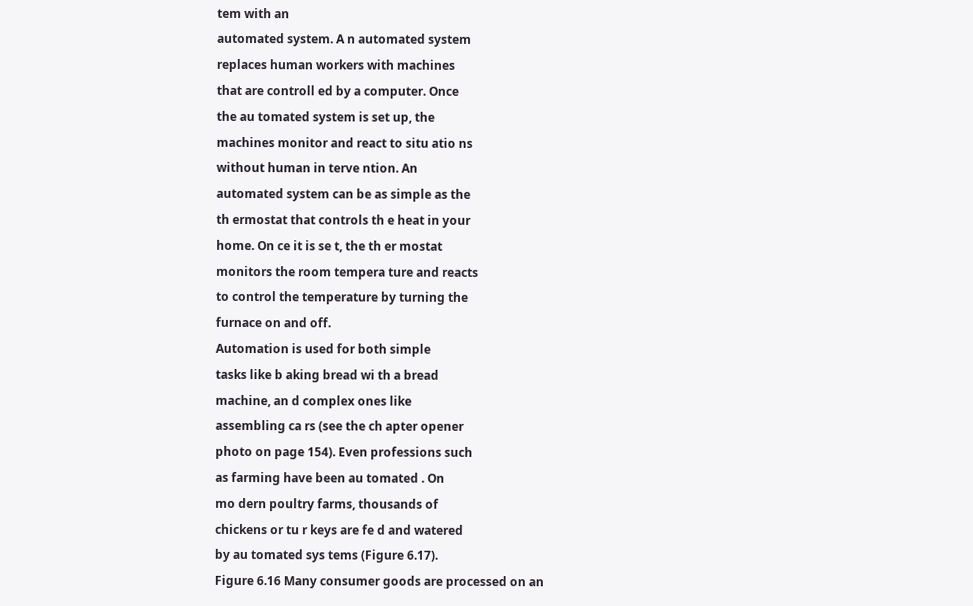tem with an
automated system. A n automated system
replaces human workers with machines
that are controll ed by a computer. Once
the au tomated system is set up, the
machines monitor and react to situ atio ns
without human in terve ntion. An
automated system can be as simple as the
th ermostat that controls th e heat in your
home. On ce it is se t, the th er mostat
monitors the room tempera ture and reacts
to control the temperature by turning the
furnace on and off.
Automation is used for both simple
tasks like b aking bread wi th a bread
machine, an d complex ones like
assembling ca rs (see the ch apter opener
photo on page 154). Even professions such
as farming have been au tomated . On
mo dern poultry farms, thousands of
chickens or tu r keys are fe d and watered
by au tomated sys tems (Figure 6.17).
Figure 6.16 Many consumer goods are processed on an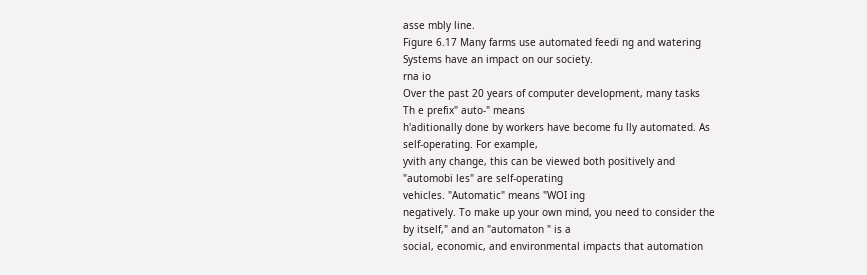asse mbly line.
Figure 6.17 Many farms use automated feedi ng and watering
Systems have an impact on our society.
rna io
Over the past 20 years of computer development, many tasks
Th e prefix" auto-" means
h'aditionally done by workers have become fu lly automated. As
self-operating. For example,
yvith any change, this can be viewed both positively and
"automobi les" are self-operating
vehicles. "Automatic" means "WOI ing
negatively. To make up your own mind, you need to consider the
by itself," and an "automaton " is a
social, economic, and environmental impacts that automation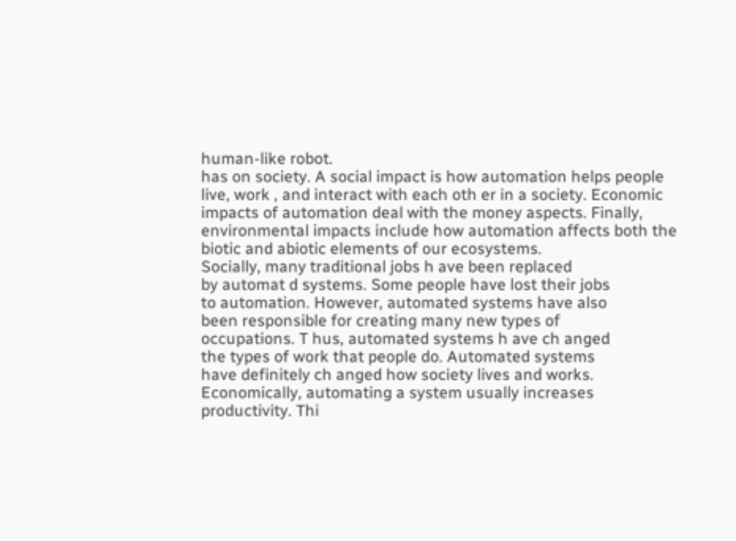human-like robot.
has on society. A social impact is how automation helps people
live, work , and interact with each oth er in a society. Economic
impacts of automation deal with the money aspects. Finally,
environmental impacts include how automation affects both the
biotic and abiotic elements of our ecosystems.
Socially, many traditional jobs h ave been replaced
by automat d systems. Some people have lost their jobs
to automation. However, automated systems have also
been responsible for creating many new types of
occupations. T hus, automated systems h ave ch anged
the types of work that people do. Automated systems
have definitely ch anged how society lives and works.
Economically, automating a system usually increases
productivity. Thi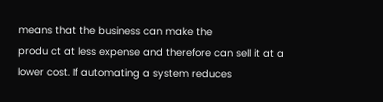means that the business can make the
produ ct at less expense and therefore can sell it at a
lower cost. If automating a system reduces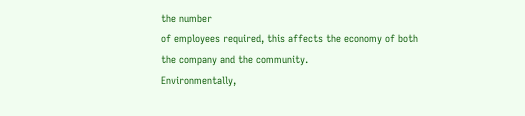the number
of employees required, this affects the economy of both
the company and the community.
Environmentally,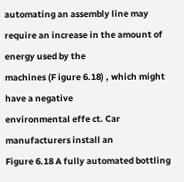automating an assembly line may
require an increase in the amount of energy used by the
machines (F igure 6.18) , which might have a negative
environmental effe ct. Car manufacturers install an
Figure 6.18 A fully automated bottling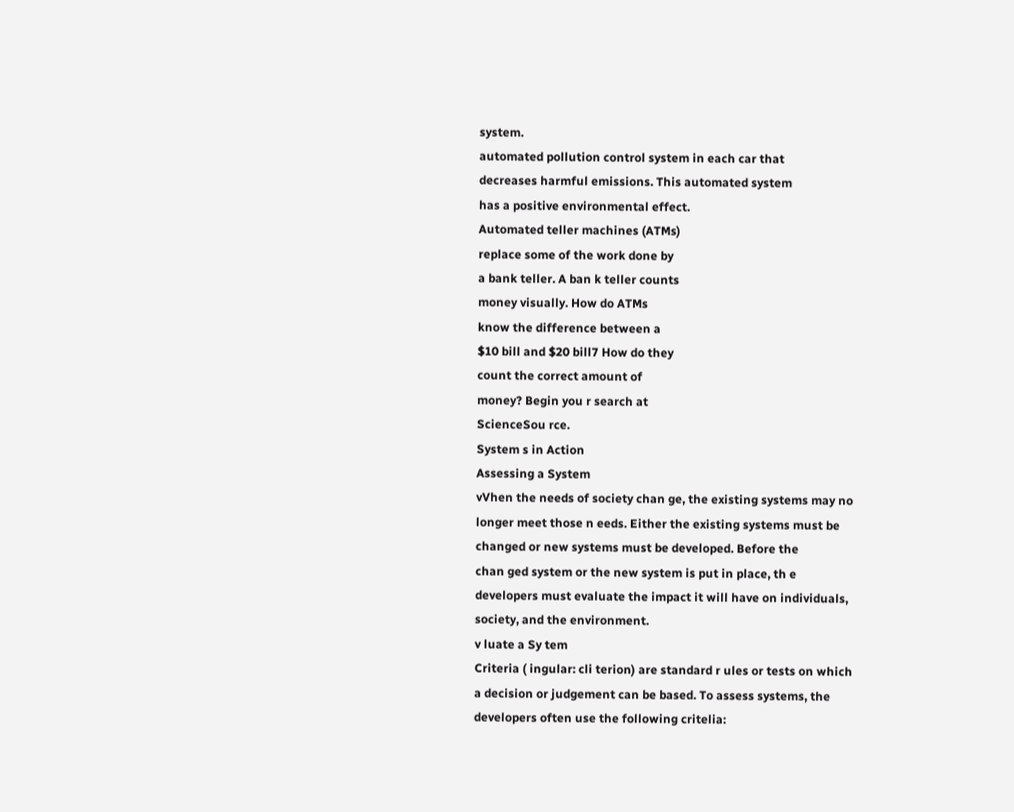system.
automated pollution control system in each car that
decreases harmful emissions. This automated system
has a positive environmental effect.
Automated teller machines (ATMs)
replace some of the work done by
a bank teller. A ban k teller counts
money visually. How do ATMs
know the difference between a
$10 bill and $20 bill7 How do they
count the correct amount of
money? Begin you r search at
ScienceSou rce.
System s in Action
Assessing a System
vVhen the needs of society chan ge, the existing systems may no
longer meet those n eeds. Either the existing systems must be
changed or new systems must be developed. Before the
chan ged system or the new system is put in place, th e
developers must evaluate the impact it will have on individuals,
society, and the environment.
v luate a Sy tem
Criteria ( ingular: cli terion) are standard r ules or tests on which
a decision or judgement can be based. To assess systems, the
developers often use the following critelia: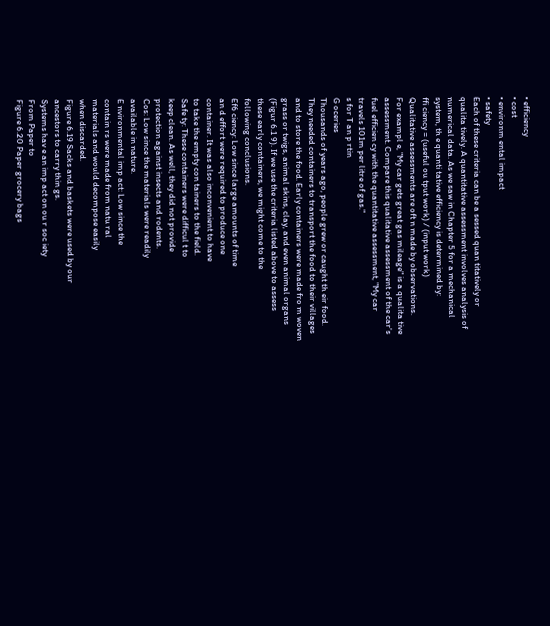• efficiency
• cost
• environm ental impact
• safety
Each of these criteria can be a sessed quan titatively or
qualita tively. A quantitative assessment involves analysis of
numerical data. As we saw in Chapter 5 for a mechanical
system, th e quanti tative efficiency is determined by:
ffi ciency = (useful ou tput work) / (input work)
Qualitative assessments are oft n made by observations.
For exampl e, "My car gets great gas mileage" is a qualita tive
assessment. Compare this qualitative assessment of the car's
fuel efficien cy with the quantitative assessment, "My car
travels 101m per litre of gas."
s for T an p rtin
G oceries
Thousands of years ago, people grew or caught th eir food.
They needed containers to transport the food to their villages
and to store the food. Early containers were made fro m woven
grass or twigs, animal skins, clay, and even animal organs
(Figur 6.1 9). If we use the criteria listed above to assess
these early containers, we might come to the
following conclusions.
Ef6 ciency: Low since large amounts of time
an d effort were required to produce one
container. It was also inconvenient to have
to take the empty con tainers to the field.
Safe ty: These containers were difficul t to
keep clean. As well, they did not provide
protection against insects and rodents.
Cos: Low since the materials were readily
available in nature.
E nvironmental imp act: Low since the
contain rs were made from natu ral
materials and would decompose easily
when discarded.
Figure 6.19 Sacks and baskets were used by our
ancestors to carry thin gs.
Systems hav e an imp act on ou r soc iety
From Paper to
Figure 6.20 Paper grocery bags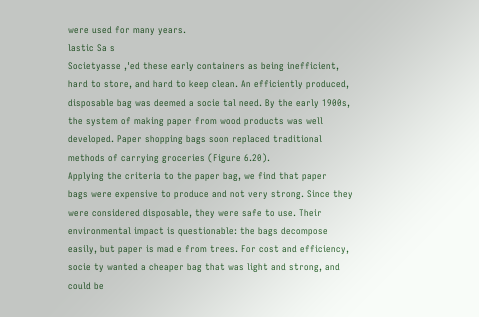were used for many years.
lastic Sa s
Societyasse ,'ed these early containers as being inefficient,
hard to store, and hard to keep clean. An efficiently produced,
disposable bag was deemed a socie tal need. By the early 1900s,
the system of making paper from wood products was well
developed. Paper shopping bags soon replaced traditional
methods of carrying groceries (Figure 6.20).
Applying the criteria to the paper bag, we find that paper
bags were expensive to produce and not very strong. Since they
were considered disposable, they were safe to use. Their
environmental impact is questionable: the bags decompose
easily, but paper is mad e from trees. For cost and efficiency,
socie ty wanted a cheaper bag that was light and strong, and
could be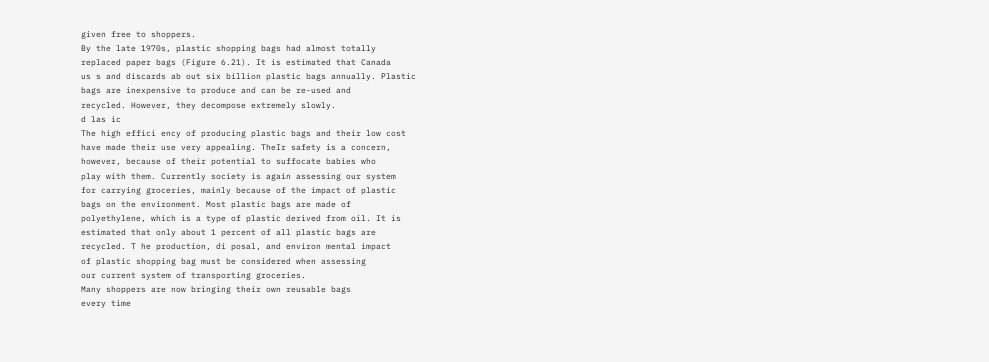given free to shoppers.
By the late 1970s, plastic shopping bags had almost totally
replaced paper bags (Figure 6.21). It is estimated that Canada
us s and discards ab out six billion plastic bags annually. Plastic
bags are inexpensive to produce and can be re-used and
recycled. However, they decompose extremely slowly.
d las ic
The high effici ency of producing plastic bags and their low cost
have made their use very appealing. TheIr safety is a concern,
however, because of their potential to suffocate babies who
play with them. Currently society is again assessing our system
for carrying groceries, mainly because of the impact of plastic
bags on the environment. Most plastic bags are made of
polyethylene, which is a type of plastic derived from oil. It is
estimated that only about 1 percent of all plastic bags are
recycled. T he production, di posal, and environ mental impact
of plastic shopping bag must be considered when assessing
our current system of transporting groceries.
Many shoppers are now bringing their own reusable bags
every time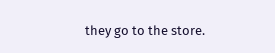they go to the store.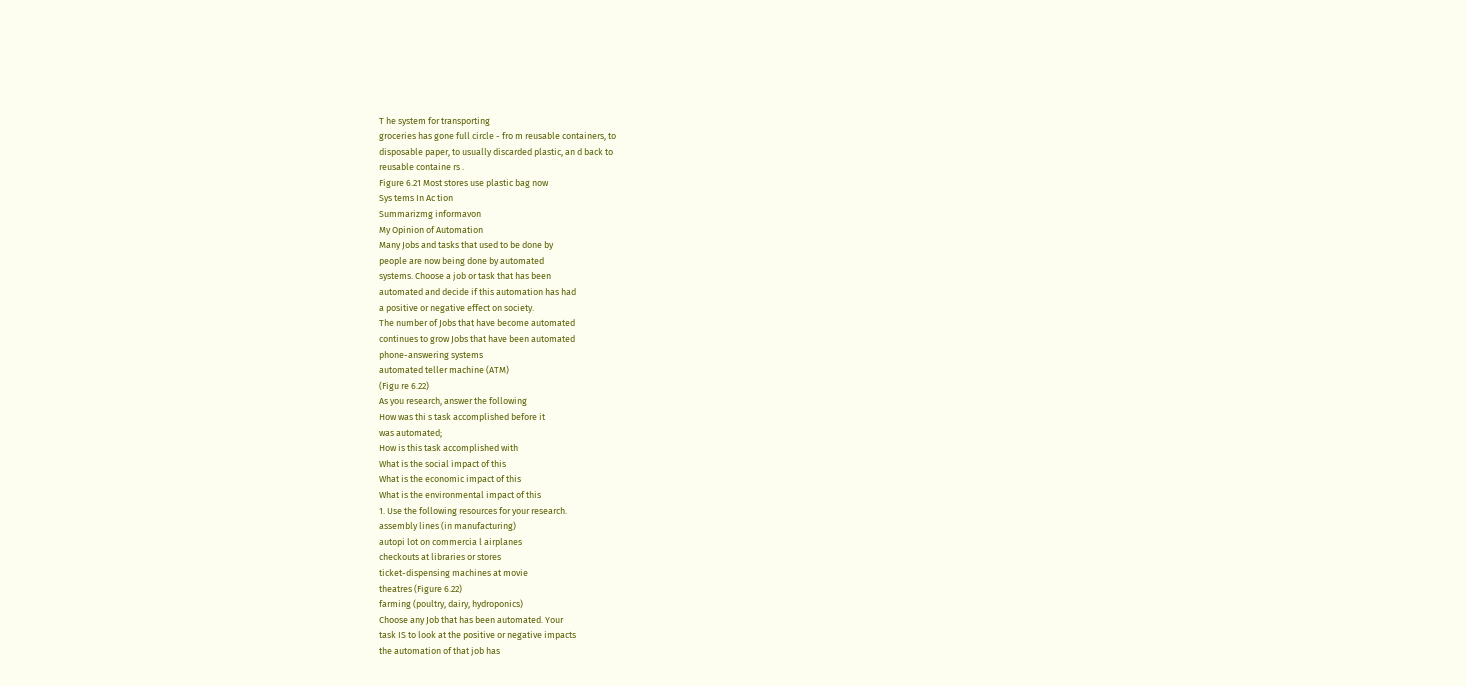T he system for transporting
groceries has gone full circle - fro m reusable containers, to
disposable paper, to usually discarded plastic, an d back to
reusable containe rs .
Figure 6.21 Most stores use plastic bag now
Sys tems In Ac tion
Summarizmg informavon
My Opinion of Automation
Many Jobs and tasks that used to be done by
people are now being done by automated
systems. Choose a job or task that has been
automated and decide if this automation has had
a positive or negative effect on society.
The number of Jobs that have become automated
continues to grow Jobs that have been automated
phone-answering systems
automated teller machine (ATM)
(Figu re 6.22)
As you research, answer the following
How was thi s task accomplished before it
was automated;
How is this task accomplished with
What is the social impact of this
What is the economic impact of this
What is the environmental impact of this
1. Use the following resources for your research.
assembly lines (in manufacturing)
autopi lot on commercia l airplanes
checkouts at libraries or stores
ticket-dispensing machines at movie
theatres (Figure 6.22)
farming (poultry, dairy, hydroponics)
Choose any Job that has been automated. Your
task IS to look at the positive or negative impacts
the automation of that job has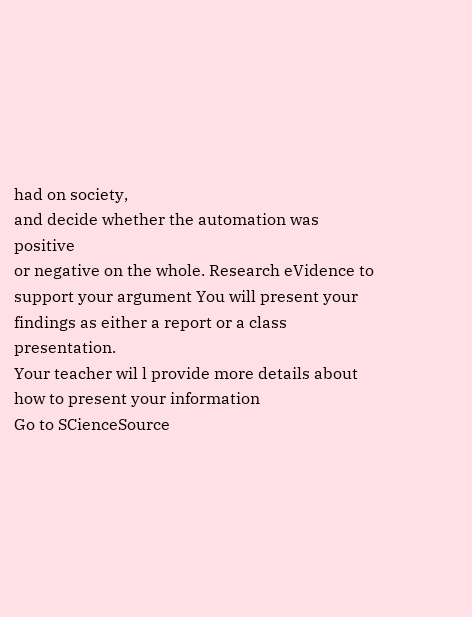had on society,
and decide whether the automation was positive
or negative on the whole. Research eVidence to
support your argument You will present your
findings as either a report or a class presentation.
Your teacher wil l provide more details about
how to present your information
Go to SCienceSource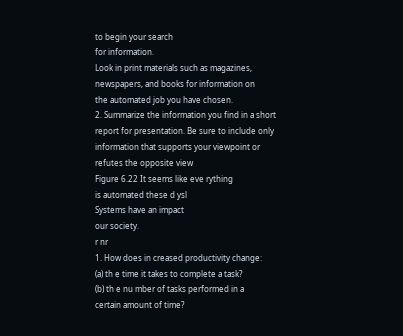to begin your search
for information.
Look in print materials such as magazines,
newspapers, and books for information on
the automated job you have chosen.
2. Summarize the information you find in a short
report for presentation. Be sure to include only
information that supports your viewpoint or
refutes the opposite view
Figure 6.22 It seems like eve rything
is automated these d ysl
Systems have an impact
our society.
r nr
1. How does in creased productivity change:
(a) th e time it takes to complete a task?
(b) th e nu mber of tasks performed in a
certain amount of time?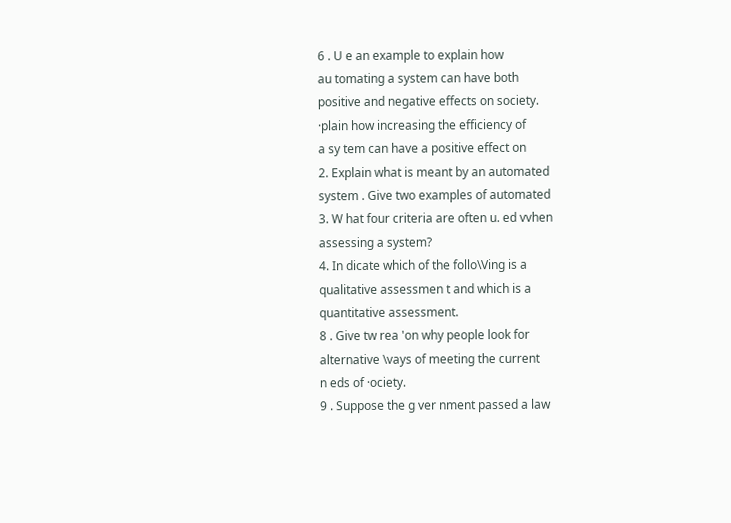6 . U e an example to explain how
au tomating a system can have both
positive and negative effects on society.
·plain how increasing the efficiency of
a sy tem can have a positive effect on
2. Explain what is meant by an automated
system . Give two examples of automated
3. W hat four criteria are often u. ed vvhen
assessing a system?
4. In dicate which of the follo\Ving is a
qualitative assessmen t and which is a
quantitative assessment.
8 . Give tw rea 'on why people look for
alternative \vays of meeting the current
n eds of ·ociety.
9 . Suppose the g ver nment passed a law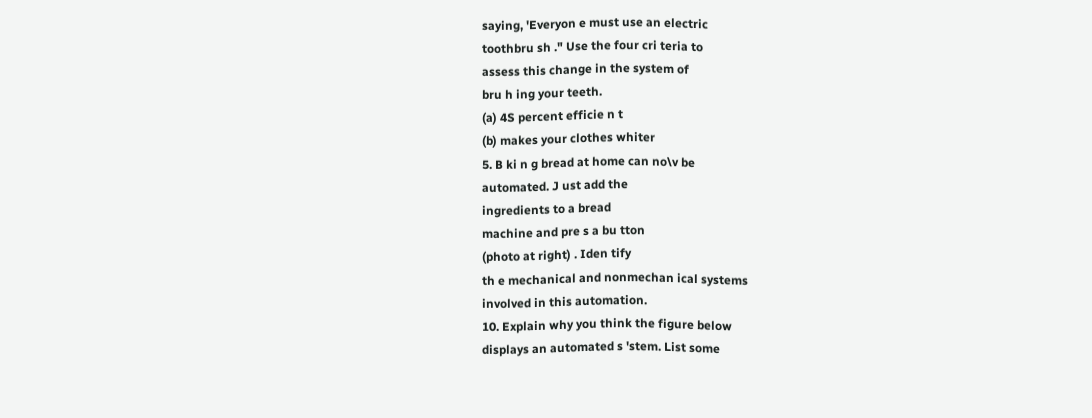saying, 'Everyon e must use an electric
toothbru sh ." Use the four cri teria to
assess this change in the system of
bru h ing your teeth.
(a) 4S percent efficie n t
(b) makes your clothes whiter
5. B ki n g bread at home can no\v be
automated. J ust add the
ingredients to a bread
machine and pre s a bu tton
(photo at right) . Iden tify
th e mechanical and nonmechan ical systems
involved in this automation.
10. Explain why you think the figure below
displays an automated s 'stem. List some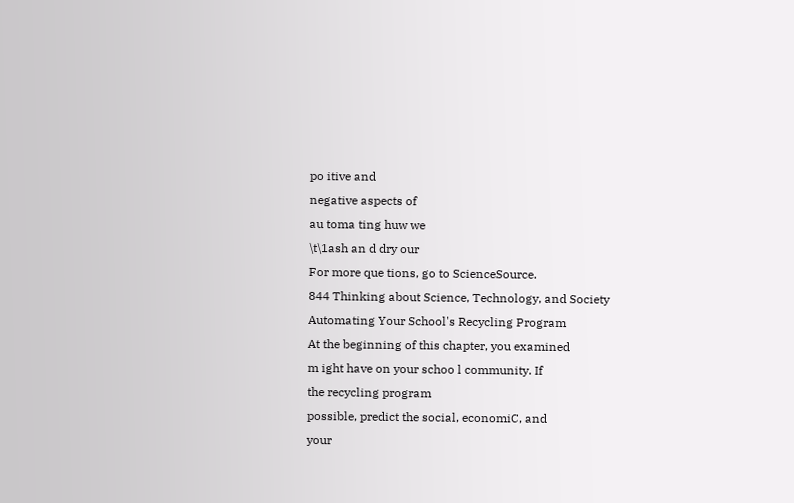po itive and
negative aspects of
au toma ting huw we
\t\1ash an d dry our
For more que tions, go to ScienceSource.
844 Thinking about Science, Technology, and Society
Automating Your School's Recycling Program
At the beginning of this chapter, you examined
m ight have on your schoo l community. If
the recycling program
possible, predict the social, economiC, and
your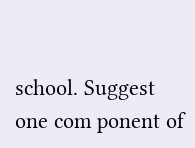school. Suggest
one com ponent of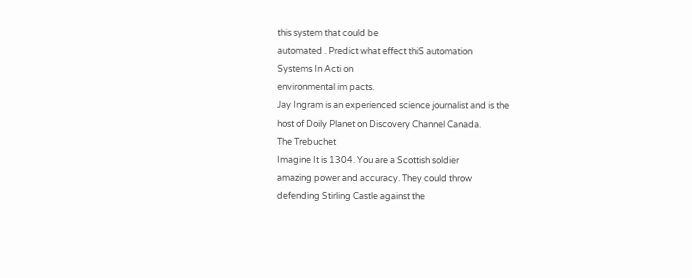this system that could be
automated . Predict what effect thiS automation
Systems In Acti on
environmental im pacts.
Jay Ingram is an experienced science journalist and is the
host of Doily Planet on Discovery Channel Canada.
The Trebuchet
Imagine It is 1304. You are a Scottish soldier
amazing power and accuracy. They could throw
defending Stirling Castle against the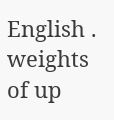English .
weights of up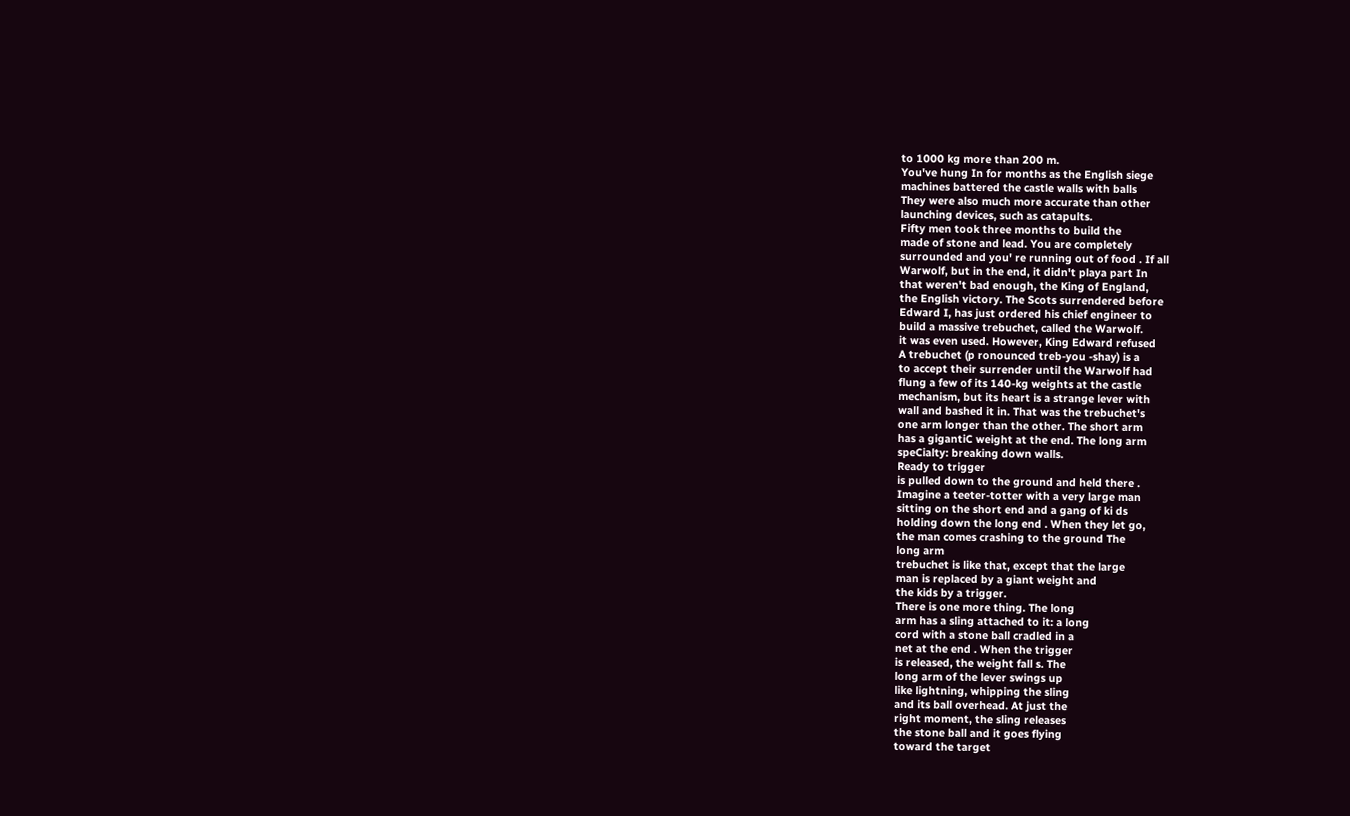to 1000 kg more than 200 m.
You've hung In for months as the English siege
machines battered the castle walls with balls
They were also much more accurate than other
launching devices, such as catapults.
Fifty men took three months to build the
made of stone and lead. You are completely
surrounded and you' re running out of food . If all
Warwolf, but in the end, it didn't playa part In
that weren't bad enough, the King of England,
the English victory. The Scots surrendered before
Edward I, has just ordered his chief engineer to
build a massive trebuchet, called the Warwolf.
it was even used. However, King Edward refused
A trebuchet (p ronounced treb-you -shay) is a
to accept their surrender until the Warwolf had
flung a few of its 140-kg weights at the castle
mechanism, but its heart is a strange lever with
wall and bashed it in. That was the trebuchet's
one arm longer than the other. The short arm
has a gigantiC weight at the end. The long arm
speCialty: breaking down walls.
Ready to trigger
is pulled down to the ground and held there .
Imagine a teeter-totter with a very large man
sitting on the short end and a gang of ki ds
holding down the long end . When they let go,
the man comes crashing to the ground The
long arm
trebuchet is like that, except that the large
man is replaced by a giant weight and
the kids by a trigger.
There is one more thing. The long
arm has a sling attached to it: a long
cord with a stone ball cradled in a
net at the end . When the trigger
is released, the weight fall s. The
long arm of the lever swings up
like lightning, whipping the sling
and its ball overhead. At just the
right moment, the sling releases
the stone ball and it goes flying
toward the target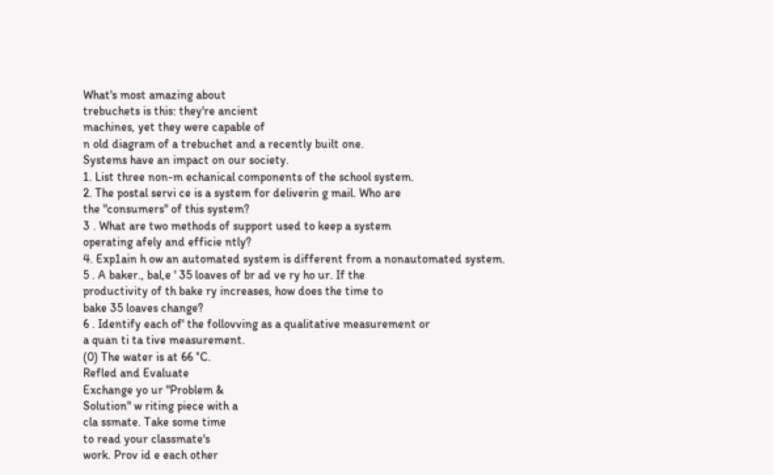What's most amazing about
trebuchets is this: they're ancient
machines, yet they were capable of
n old diagram of a trebuchet and a recently built one.
Systems have an impact on our society.
1. List three non-m echanical components of the school system.
2. The postal servi ce is a system for deliverin g mail. Who are
the "consumers" of this system?
3 . What are two methods of support used to keep a system
operating afely and efficie ntly?
4. Exp1ain h ow an automated system is different from a nonautomated system.
5 . A baker., bal,e ' 35 loaves of br ad ve ry ho ur. If the
productivity of th bake ry increases, how does the time to
bake 35 loaves change?
6 . Identify each of' the follovving as a qualitative measurement or
a quan ti ta tive measurement.
(0) The water is at 66 °C.
Refled and Evaluate
Exchange yo ur "Problem &
Solution" w riting piece with a
cla ssmate. Take some time
to read your classmate's
work. Prov id e each other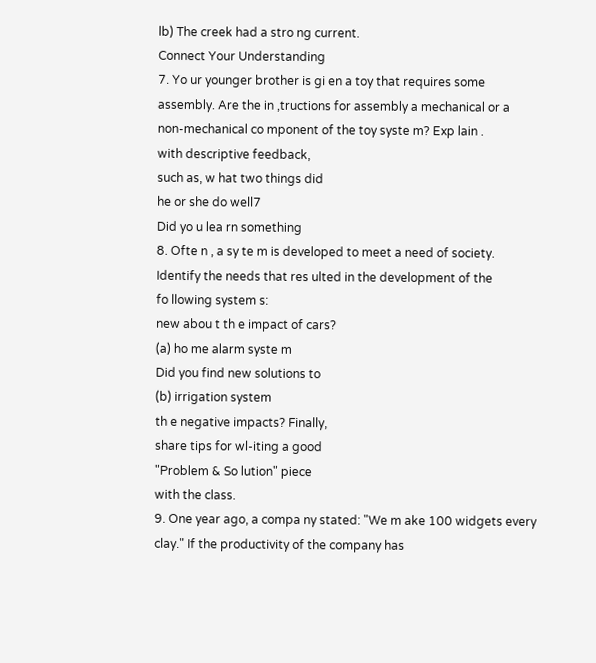lb) The creek had a stro ng current.
Connect Your Understanding
7. Yo ur younger brother is gi en a toy that requires some
assembly. Are the in ,tructions for assembly a mechanical or a
non-mechanical co mponent of the toy syste m? Exp lain .
with descriptive feedback,
such as, w hat two things did
he or she do well7
Did yo u lea rn something
8. Ofte n , a sy te m is developed to meet a need of society.
Identify the needs that res ulted in the development of the
fo llowing system s:
new abou t th e impact of cars?
(a) ho me alarm syste m
Did you find new solutions to
(b) irrigation system
th e negative impacts? Finally,
share tips for wl-iting a good
"Problem & So lution" piece
with the class.
9. One year ago, a compa ny stated: "We m ake 100 widgets every
clay." If the productivity of the company has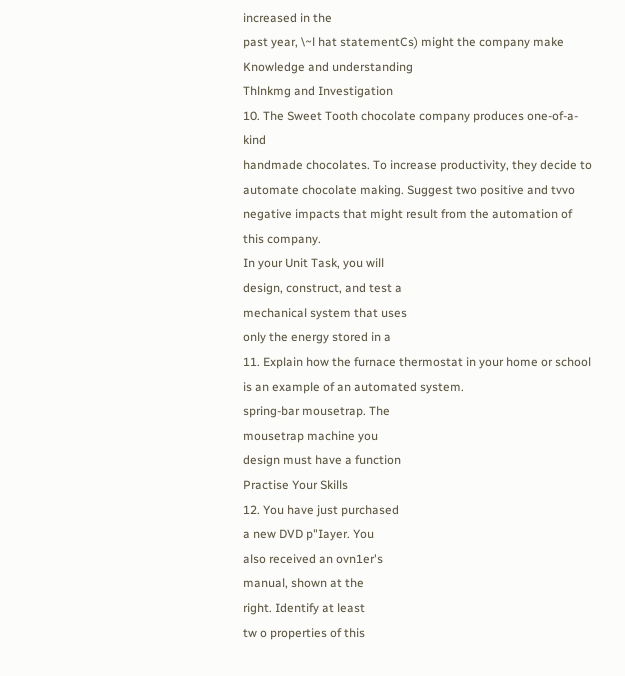increased in the
past year, \~l hat statementCs) might the company make
Knowledge and understanding
Thlnkmg and Investigation
10. The Sweet Tooth chocolate company produces one-of-a-kind
handmade chocolates. To increase productivity, they decide to
automate chocolate making. Suggest two positive and tvvo
negative impacts that might result from the automation of
this company.
In your Unit Task, you will
design, construct, and test a
mechanical system that uses
only the energy stored in a
11. Explain how the furnace thermostat in your home or school
is an example of an automated system.
spring-bar mousetrap. The
mousetrap machine you
design must have a function
Practise Your Skills
12. You have just purchased
a new DVD p"Iayer. You
also received an ovn1er's
manual, shown at the
right. Identify at least
tw o properties of this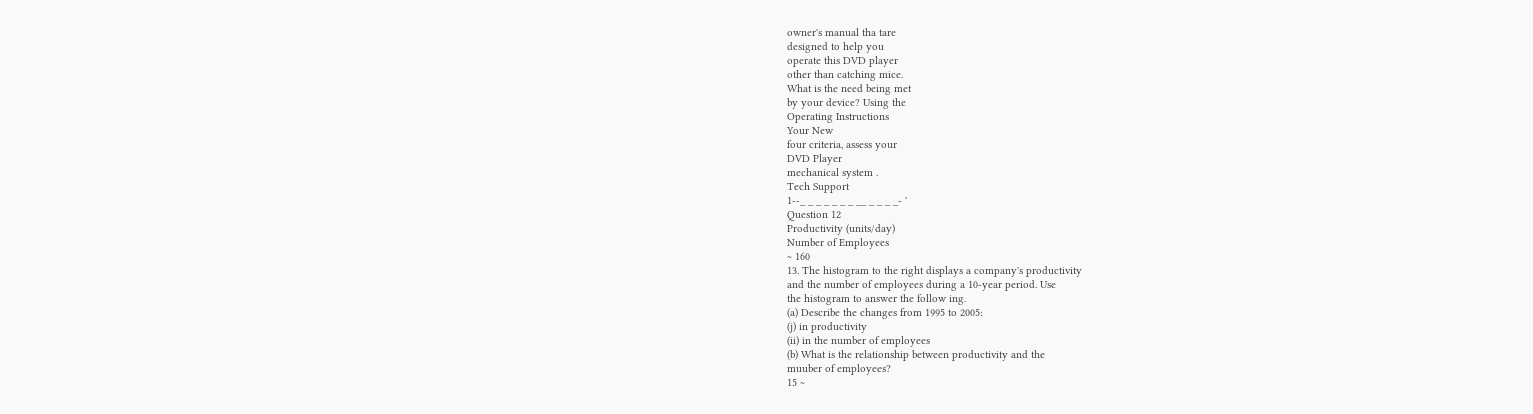owner's manual tha tare
designed to help you
operate this DVD player
other than catching mice.
What is the need being met
by your device? Using the
Operating Instructions
Your New
four criteria, assess your
DVD Player
mechanical system .
Tech Support
1--_ _ _ _ _ _ _ __ _ _ _ _- '
Question 12
Productivity (units/day)
Number of Employees
~ 160
13. The histogram to the right displays a company's productivity
and the number of employees during a 10-year period. Use
the histogram to answer the follow ing.
(a) Describe the changes from 1995 to 2005:
(j) in productivity
(ii) in the number of employees
(b) What is the relationship between productivity and the
muuber of employees?
15 ~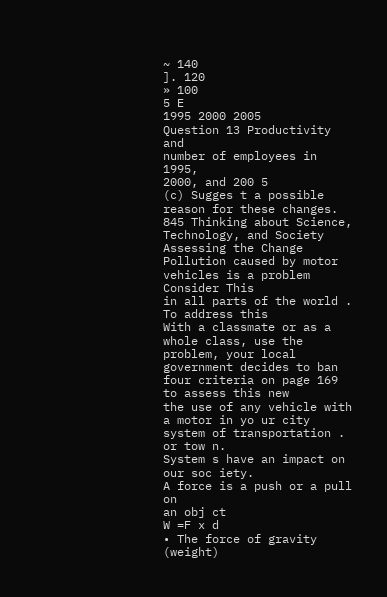~ 140
]. 120
» 100
5 E
1995 2000 2005
Question 13 Productivity and
number of employees in 1995,
2000, and 200 5
(c) Sugges t a possible reason for these changes.
845 Thinking about Science, Technology, and Society
Assessing the Change
Pollution caused by motor vehicles is a problem
Consider This
in all parts of the world . To address this
With a classmate or as a whole class, use the
problem, your local government decides to ban
four criteria on page 169 to assess this new
the use of any vehicle with a motor in yo ur city
system of transportation .
or tow n.
System s have an impact on our soc iety.
A force is a push or a pull on
an obj ct
W =F x d
• The force of gravity (weight)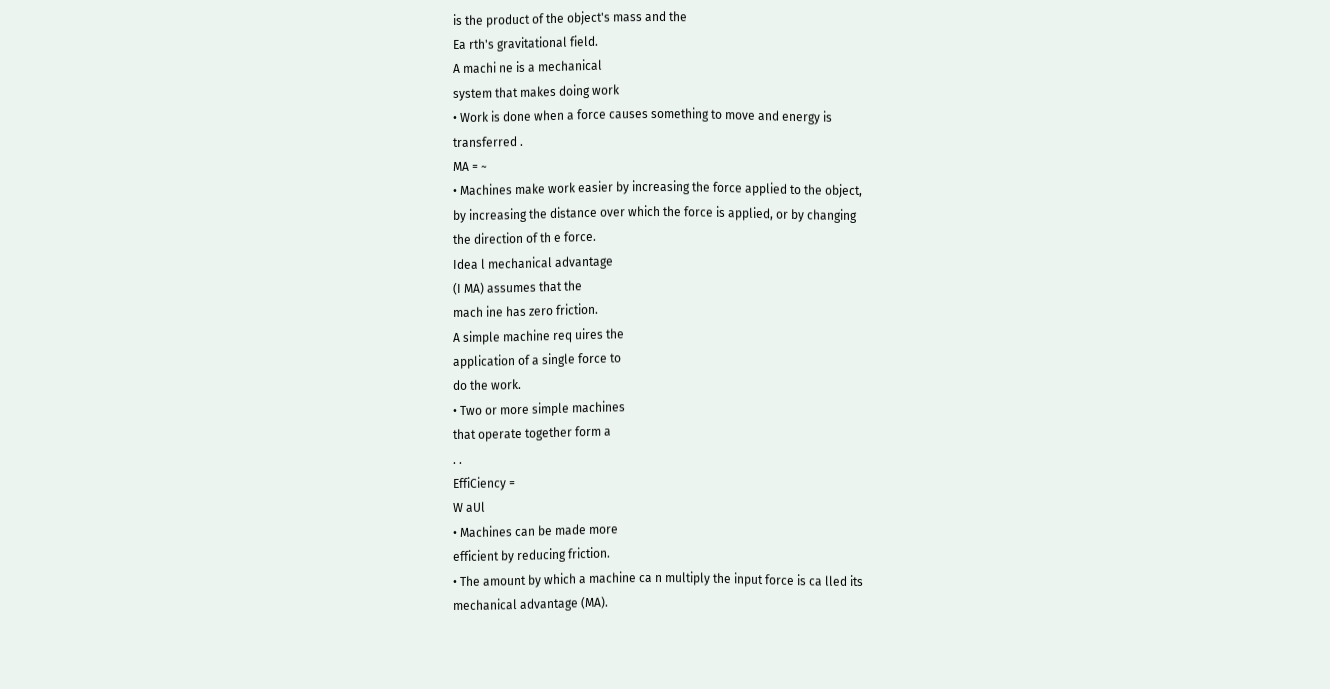is the product of the object's mass and the
Ea rth's gravitational field.
A machi ne is a mechanical
system that makes doing work
• Work is done when a force causes something to move and energy is
transferred .
MA = ~
• Machines make work easier by increasing the force applied to the object,
by increasing the distance over which the force is applied, or by changing
the direction of th e force.
Idea l mechanical advantage
(I MA) assumes that the
mach ine has zero friction.
A simple machine req uires the
application of a single force to
do the work.
• Two or more simple machines
that operate together form a
. .
EffiCiency =
W aUl
• Machines can be made more
efficient by reducing friction.
• The amount by which a machine ca n multiply the input force is ca lled its
mechanical advantage (MA).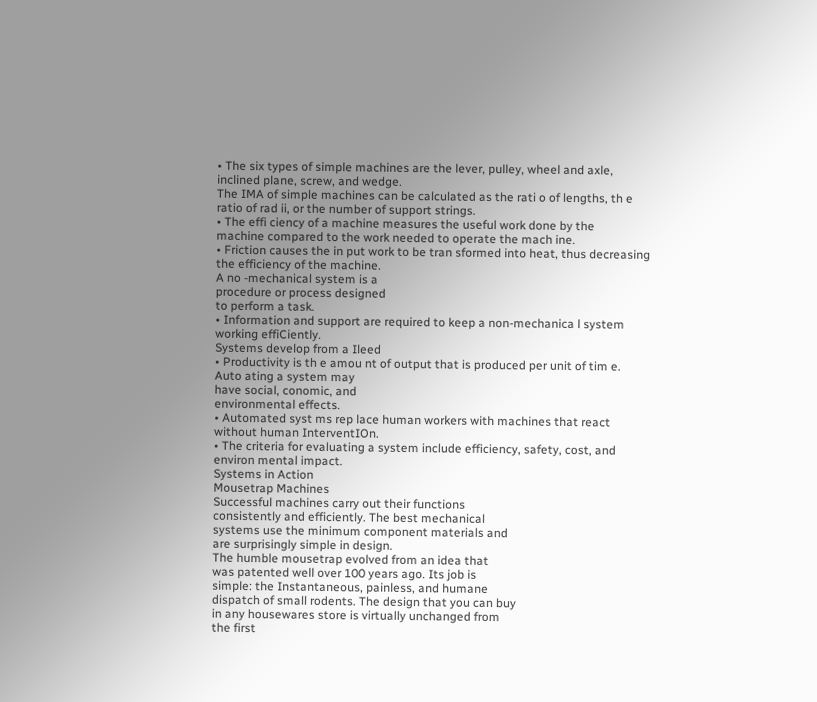• The six types of simple machines are the lever, pulley, wheel and axle,
inclined plane, screw, and wedge.
The IMA of simple machines can be calculated as the rati o of lengths, th e
ratio of rad ii, or the number of support strings.
• The effi ciency of a machine measures the useful work done by the
machine compared to the work needed to operate the mach ine.
• Friction causes the in put work to be tran sformed into heat, thus decreasing
the efficiency of the machine.
A no -mechanical system is a
procedure or process designed
to perform a task.
• Information and support are required to keep a non-mechanica l system
working effiCiently.
Systems develop from a Ileed
• Productivity is th e amou nt of output that is produced per unit of tim e.
Auto ating a system may
have social, conomic, and
environmental effects.
• Automated syst ms rep lace human workers with machines that react
without human InterventIOn.
• The criteria for evaluating a system include efficiency, safety, cost, and
environ mental impact.
Systems in Action
Mousetrap Machines
Successful machines carry out their functions
consistently and efficiently. The best mechanical
systems use the minimum component materials and
are surprisingly simple in design.
The humble mousetrap evolved from an idea that
was patented well over 100 years ago. Its job is
simple: the Instantaneous, painless, and humane
dispatch of small rodents. The design that you can buy
in any housewares store is virtually unchanged from
the first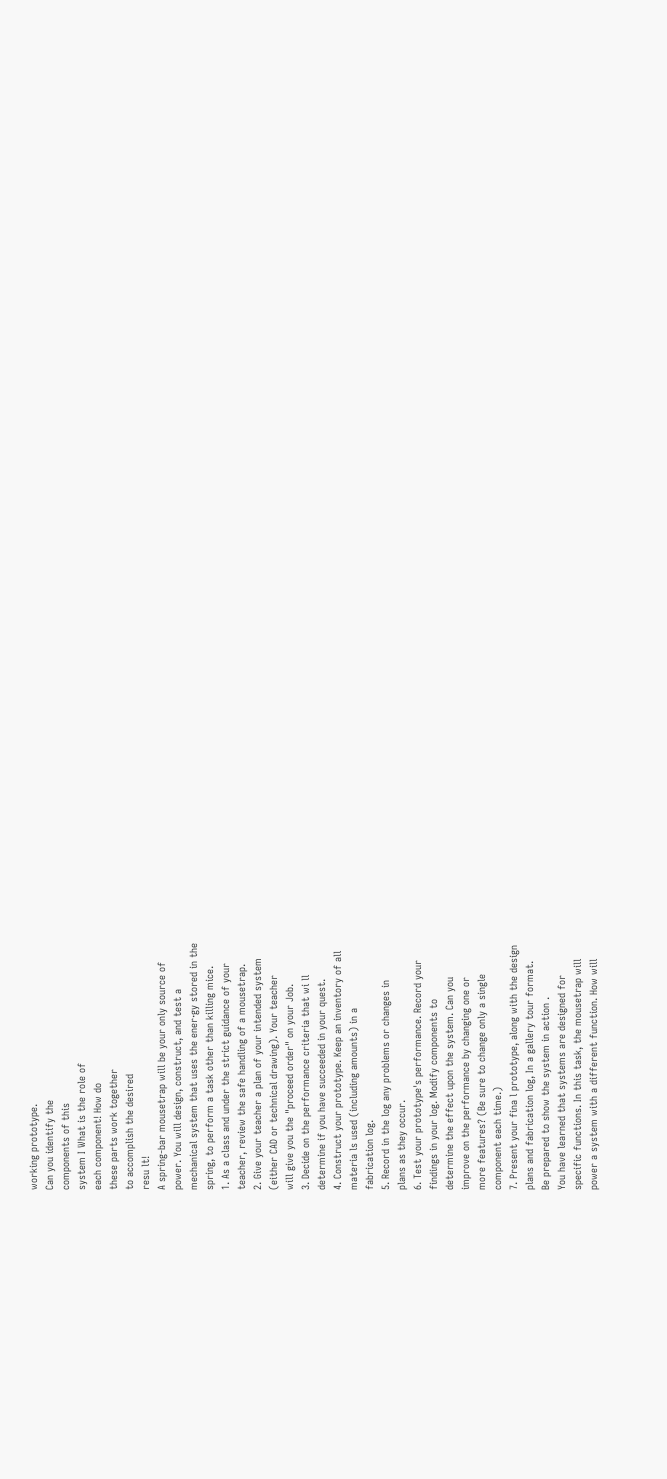working prototype.
Can you identify the
components of this
system I What is the role of
each component! How do
these parts work together
to accomplish the desired
resu lt!
A spring-bar mousetrap will be your only source of
power. You will design, construct, and test a
mechanical system that uses the ener·gy stored in the
spring, to perform a task other than killing mice.
1. As a class and under the strict guidance of your
teacher, review the safe handling of a mousetrap.
2. Give your teacher a plan of your intended system
(either CAD or technical drawing). Your teacher
will give you the "proceed order" on your Job.
3. Decide on the performance criteria that wi ll
determine if you have succeeded in your quest.
4. Construct your prototype. Keep an inventory of all
materia ls used (including amounts) in a
fabrication log.
5. Record in the log any problems or changes in
plans as they occur.
6. Test your prototype's performance. Record your
findings in your log. Modify components to
determine the effect upon the system. Can you
improve on the performance by changing one or
more features? (Be sure to change only a single
component each time.)
7. Present your fina l prototype, along with the design
plans and fabrication log, In a gallery tour format.
Be prepared to show the system in action .
You have learned that systems are designed for
specific functions. In this task, the mousetrap will
power a system with a different function. How will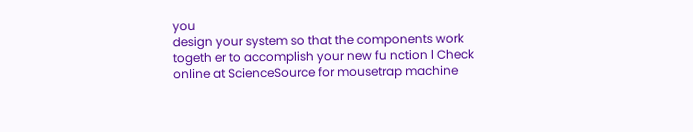you
design your system so that the components work
togeth er to accomplish your new fu nction l Check
online at ScienceSource for mousetrap machine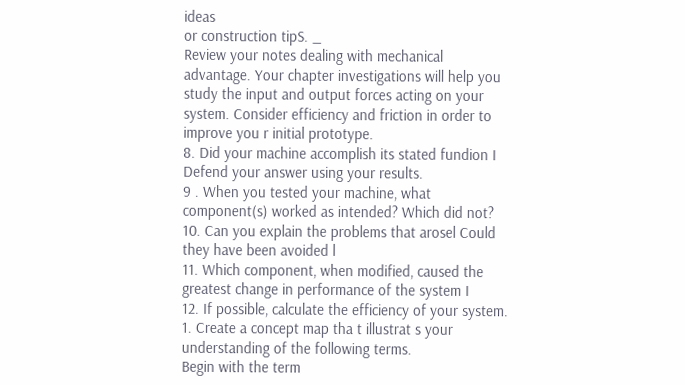ideas
or construction tipS. _
Review your notes dealing with mechanical
advantage. Your chapter investigations will help you
study the input and output forces acting on your
system. Consider efficiency and friction in order to
improve you r initial prototype.
8. Did your machine accomplish its stated fundion I
Defend your answer using your results.
9 . When you tested your machine, what
component(s) worked as intended? Which did not?
10. Can you explain the problems that arosel Could
they have been avoided l
11. Which component, when modified, caused the
greatest change in performance of the system I
12. If possible, calculate the efficiency of your system.
1. Create a concept map tha t illustrat s your
understanding of the following terms.
Begin with the term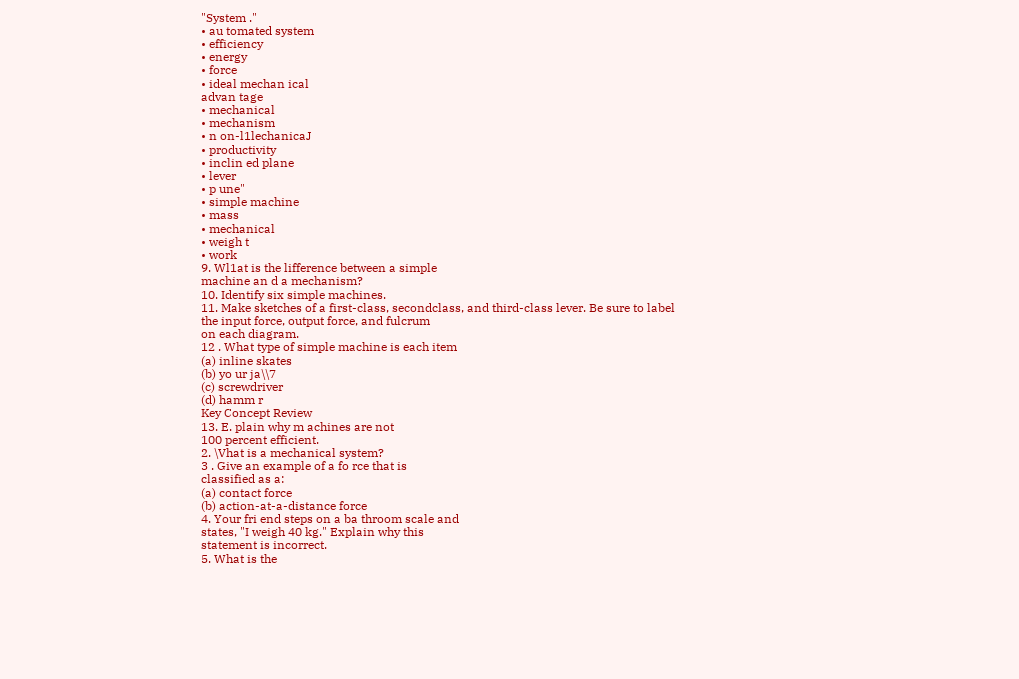"System ."
• au tomated system
• efficiency
• energy
• force
• ideal mechan ical
advan tage
• mechanical
• mechanism
• n on-l1lechanicaJ
• productivity
• inclin ed plane
• lever
• p une"
• simple machine
• mass
• mechanical
• weigh t
• work
9. Wl1at is the lifference between a simple
machine an d a mechanism?
10. Identify six simple machines.
11. Make sketches of a first-class, secondclass, and third-class lever. Be sure to label
the input force, output force, and fulcrum
on each diagram.
12 . What type of simple machine is each item
(a) inline skates
(b) yo ur ja\\7
(c) screwdriver
(d) hamm r
Key Concept Review
13. E. plain why m achines are not
100 percent efficient.
2. \Vhat is a mechanical system?
3 . Give an example of a fo rce that is
classified as a:
(a) contact force
(b) action-at-a-distance force
4. Your fri end steps on a ba throom scale and
states, "I weigh 40 kg." Explain why this
statement is incorrect.
5. What is the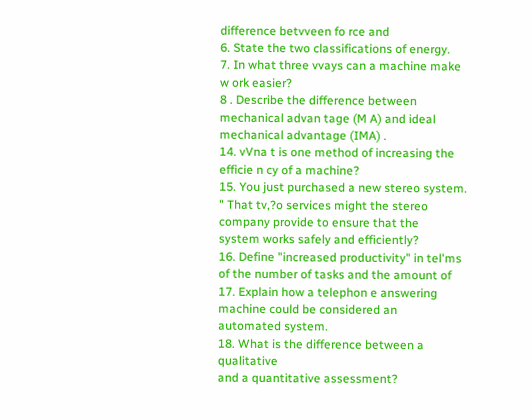difference betvveen fo rce and
6. State the two classifications of energy.
7. In what three vvays can a machine make
w ork easier?
8 . Describe the difference between
mechanical advan tage (M A) and ideal
mechanical advantage (IMA) .
14. vVna t is one method of increasing the
efficie n cy of a machine?
15. You just purchased a new stereo system.
" That tv,?o services might the stereo
company provide to ensure that the
system works safely and efficiently?
16. Define "increased productivity" in tel'ms
of the number of tasks and the amount of
17. Explain how a telephon e answering
machine could be considered an
automated system.
18. What is the difference between a qualitative
and a quantitative assessment?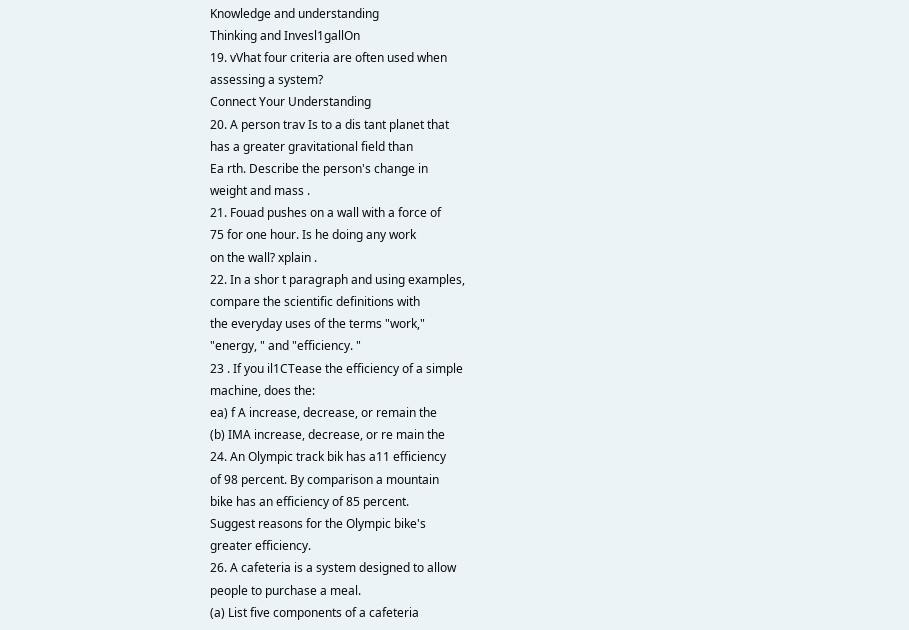Knowledge and understanding
Thinking and Invesl1gallOn
19. vVhat four criteria are often used when
assessing a system?
Connect Your Understanding
20. A person trav Is to a dis tant planet that
has a greater gravitational field than
Ea rth. Describe the person's change in
weight and mass .
21. Fouad pushes on a wall with a force of
75 for one hour. Is he doing any work
on the wall? xplain .
22. In a shor t paragraph and using examples,
compare the scientific definitions with
the everyday uses of the terms "work,"
"energy, " and "efficiency. "
23 . If you il1CTease the efficiency of a simple
machine, does the:
ea) f A increase, decrease, or remain the
(b) IMA increase, decrease, or re main the
24. An Olympic track bik has a11 efficiency
of 98 percent. By comparison a mountain
bike has an efficiency of 85 percent.
Suggest reasons for the Olympic bike's
greater efficiency.
26. A cafeteria is a system designed to allow
people to purchase a meal.
(a) List five components of a cafeteria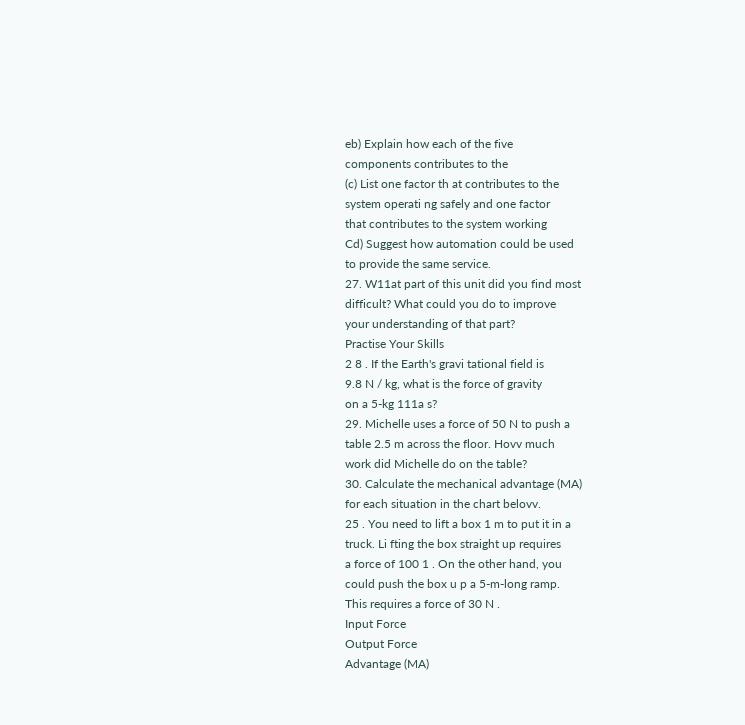eb) Explain how each of the five
components contributes to the
(c) List one factor th at contributes to the
system operati ng safely and one factor
that contributes to the system working
Cd) Suggest how automation could be used
to provide the same service.
27. W11at part of this unit did you find most
difficult? What could you do to improve
your understanding of that part?
Practise Your Skills
2 8 . If the Earth's gravi tational field is
9.8 N / kg, what is the force of gravity
on a 5-kg 111a s?
29. Michelle uses a force of 50 N to push a
table 2.5 m across the floor. Hovv much
work did Michelle do on the table?
30. Calculate the mechanical advantage (MA)
for each situation in the chart belovv.
25 . You need to lift a box 1 m to put it in a
truck. Li fting the box straight up requires
a force of 100 1 . On the other hand, you
could push the box u p a 5-m-long ramp.
This requires a force of 30 N .
Input Force
Output Force
Advantage (MA)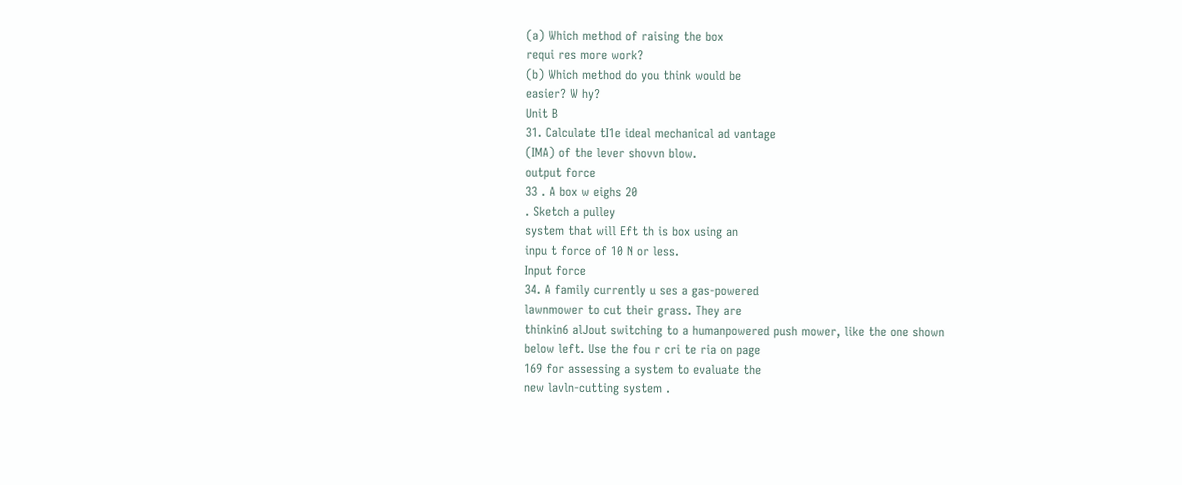(a) Which method of raising the box
requi res more work?
(b) Which method do you think would be
easier? W hy?
Unit B
31. Calculate tI1e ideal mechanical ad vantage
(IMA) of the lever shovvn blow.
output force
33 . A box w eighs 20
. Sketch a pulley
system that will Eft th is box using an
inpu t force of 10 N or less.
Input force
34. A family currently u ses a gas-powered
lawnmower to cut their grass. They are
thinkin6 alJout switching to a humanpowered push mower, like the one shown
below left. Use the fou r cri te ria on page
169 for assessing a system to evaluate the
new lavln-cutting system .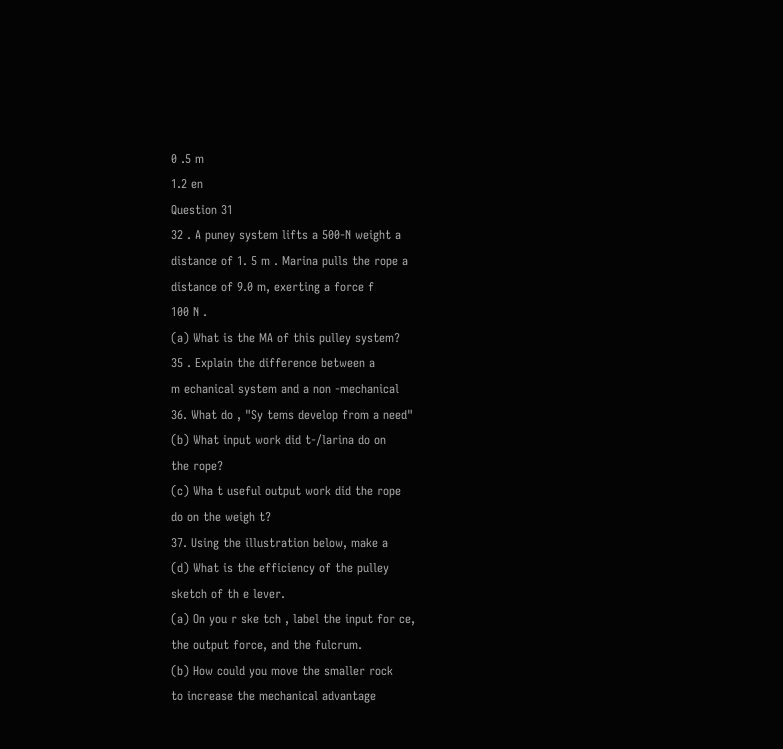0 .5 m
1.2 en
Question 31
32 . A puney system lifts a 500-N weight a
distance of 1. 5 m . Marina pulls the rope a
distance of 9.0 m, exerting a force f
100 N .
(a) What is the MA of this pulley system?
35 . Explain the difference between a
m echanical system and a non -mechanical
36. What do , "Sy tems develop from a need"
(b) What input work did t-/larina do on
the rope?
(c) Wha t useful output work did the rope
do on the weigh t?
37. Using the illustration below, make a
(d) What is the efficiency of the pulley
sketch of th e lever.
(a) On you r ske tch , label the input for ce,
the output force, and the fulcrum.
(b) How could you move the smaller rock
to increase the mechanical advantage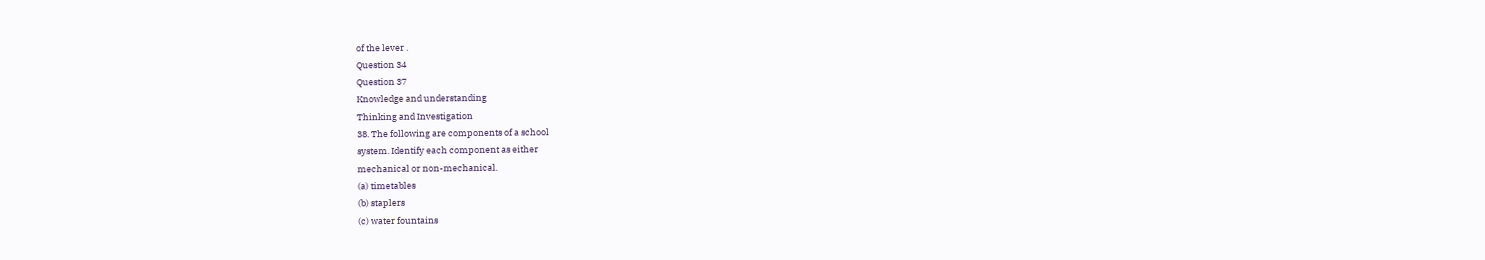of the lever .
Question 34
Question 37
Knowledge and understanding
Thinking and Investigation
38. The following are components of a school
system. Identify each component as either
mechanical or non-mechanical.
(a) timetables
(b) staplers
(c) water fountains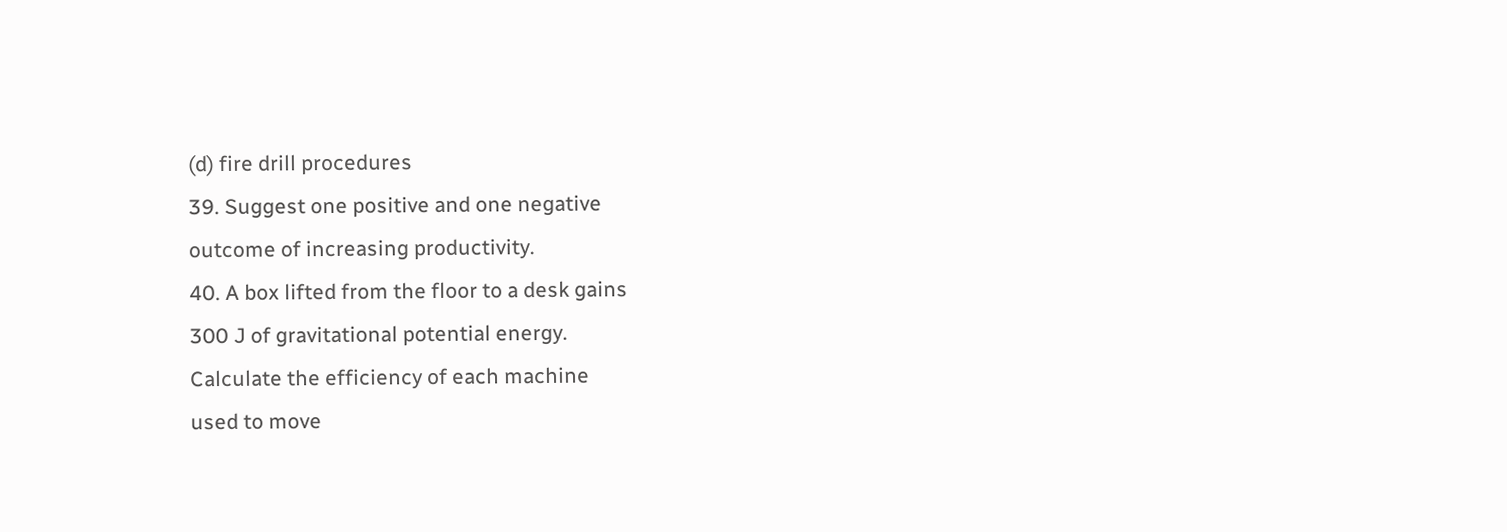(d) fire drill procedures
39. Suggest one positive and one negative
outcome of increasing productivity.
40. A box lifted from the floor to a desk gains
300 J of gravitational potential energy.
Calculate the efficiency of each machine
used to move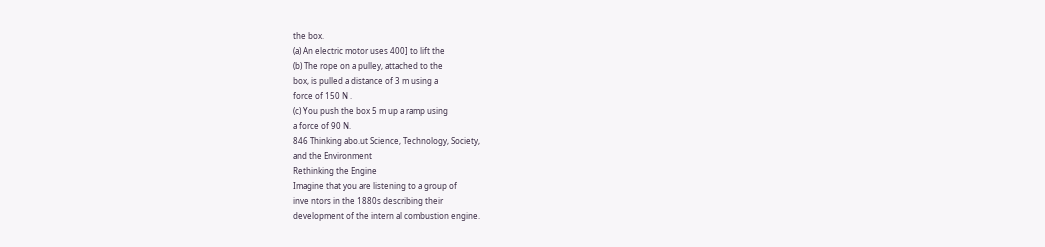the box.
(a) An electric motor uses 400] to lift the
(b) The rope on a pulley, attached to the
box, is pulled a distance of 3 m using a
force of 150 N .
(c) You push the box 5 m up a ramp using
a force of 90 N.
846 Thinking abo.ut Science, Technology, Society,
and the Environment
Rethinking the Engine
Imagine that you are listening to a group of
inve ntors in the 1880s describing their
development of the intern al combustion engine.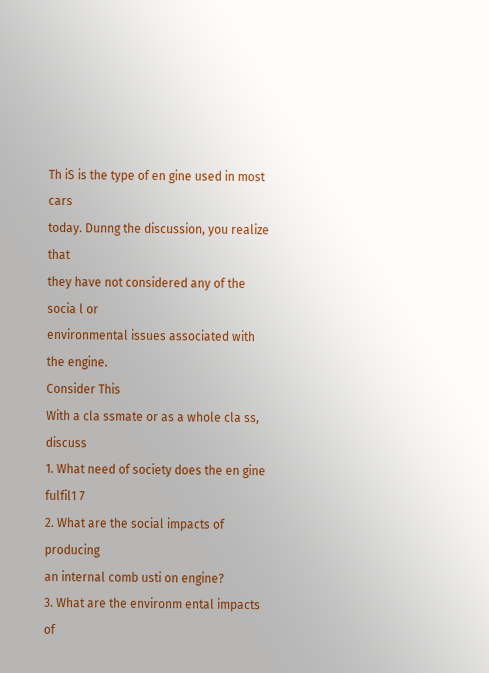Th iS is the type of en gine used in most cars
today. Dunng the discussion, you realize that
they have not considered any of the socia l or
environmental issues associated with the engine.
Consider This
With a cla ssmate or as a whole cla ss, discuss
1. What need of society does the en gine
fulfil1 7
2. What are the social impacts of producing
an internal comb usti on engine?
3. What are the environm ental impacts of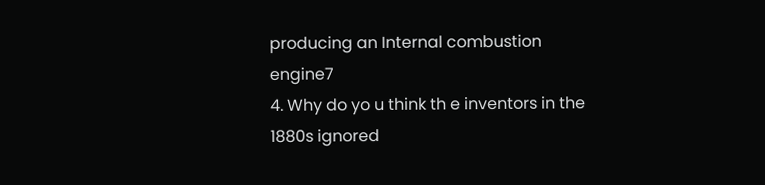producing an Internal combustion engine7
4. Why do yo u think th e inventors in the
1880s ignored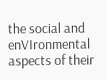the social and
enVIronmental aspects of their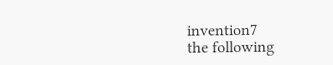invention7
the following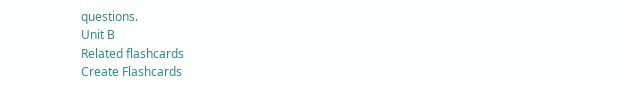questions.
Unit B
Related flashcards
Create Flashcards